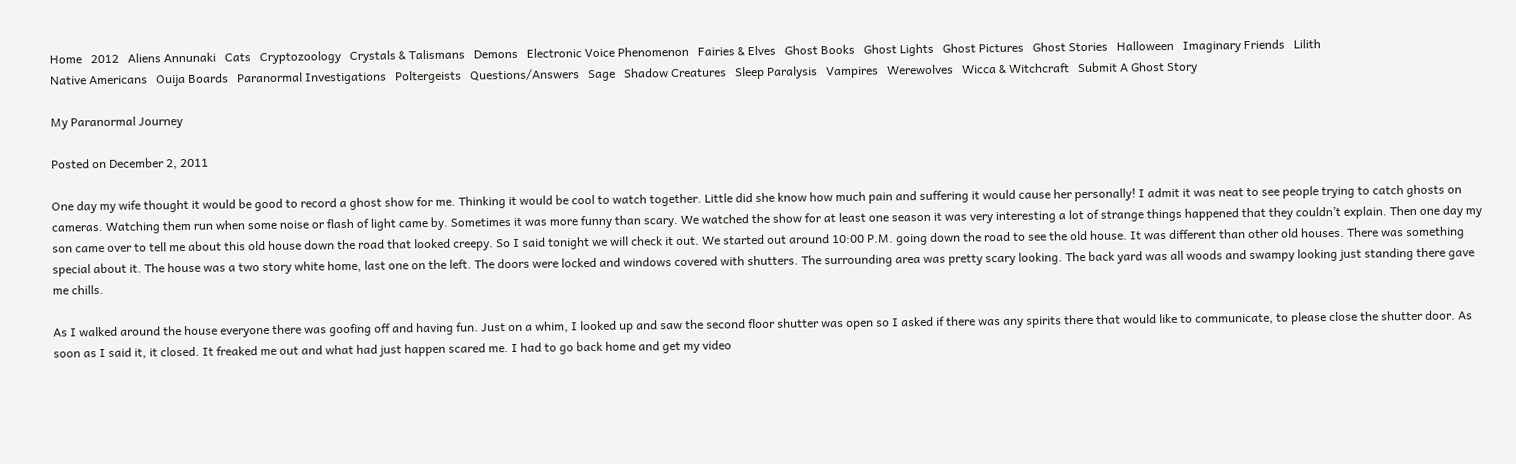Home   2012   Aliens Annunaki   Cats   Cryptozoology   Crystals & Talismans   Demons   Electronic Voice Phenomenon   Fairies & Elves   Ghost Books   Ghost Lights   Ghost Pictures   Ghost Stories   Halloween   Imaginary Friends   Lilith
Native Americans   Ouija Boards   Paranormal Investigations   Poltergeists   Questions/Answers   Sage   Shadow Creatures   Sleep Paralysis   Vampires   Werewolves   Wicca & Witchcraft   Submit A Ghost Story

My Paranormal Journey

Posted on December 2, 2011

One day my wife thought it would be good to record a ghost show for me. Thinking it would be cool to watch together. Little did she know how much pain and suffering it would cause her personally! I admit it was neat to see people trying to catch ghosts on cameras. Watching them run when some noise or flash of light came by. Sometimes it was more funny than scary. We watched the show for at least one season it was very interesting a lot of strange things happened that they couldn’t explain. Then one day my son came over to tell me about this old house down the road that looked creepy. So I said tonight we will check it out. We started out around 10:00 P.M. going down the road to see the old house. It was different than other old houses. There was something special about it. The house was a two story white home, last one on the left. The doors were locked and windows covered with shutters. The surrounding area was pretty scary looking. The back yard was all woods and swampy looking just standing there gave me chills.

As I walked around the house everyone there was goofing off and having fun. Just on a whim, I looked up and saw the second floor shutter was open so I asked if there was any spirits there that would like to communicate, to please close the shutter door. As soon as I said it, it closed. It freaked me out and what had just happen scared me. I had to go back home and get my video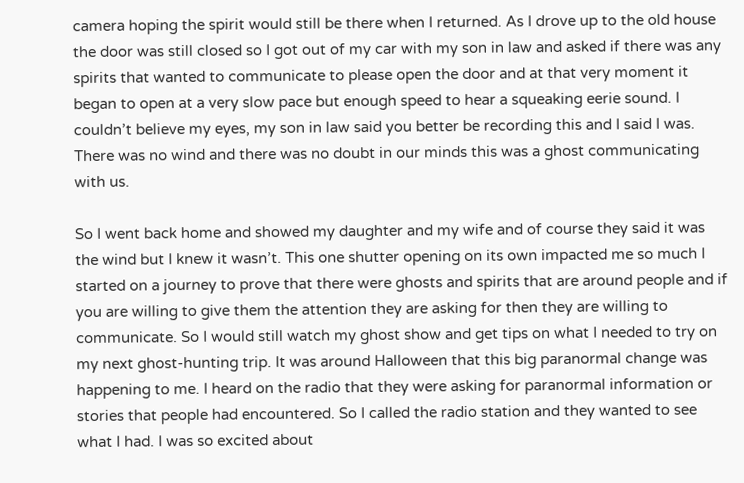camera hoping the spirit would still be there when I returned. As I drove up to the old house the door was still closed so I got out of my car with my son in law and asked if there was any spirits that wanted to communicate to please open the door and at that very moment it began to open at a very slow pace but enough speed to hear a squeaking eerie sound. I couldn’t believe my eyes, my son in law said you better be recording this and I said I was. There was no wind and there was no doubt in our minds this was a ghost communicating with us.

So I went back home and showed my daughter and my wife and of course they said it was the wind but I knew it wasn’t. This one shutter opening on its own impacted me so much I started on a journey to prove that there were ghosts and spirits that are around people and if you are willing to give them the attention they are asking for then they are willing to communicate. So I would still watch my ghost show and get tips on what I needed to try on my next ghost-hunting trip. It was around Halloween that this big paranormal change was happening to me. I heard on the radio that they were asking for paranormal information or stories that people had encountered. So I called the radio station and they wanted to see what I had. I was so excited about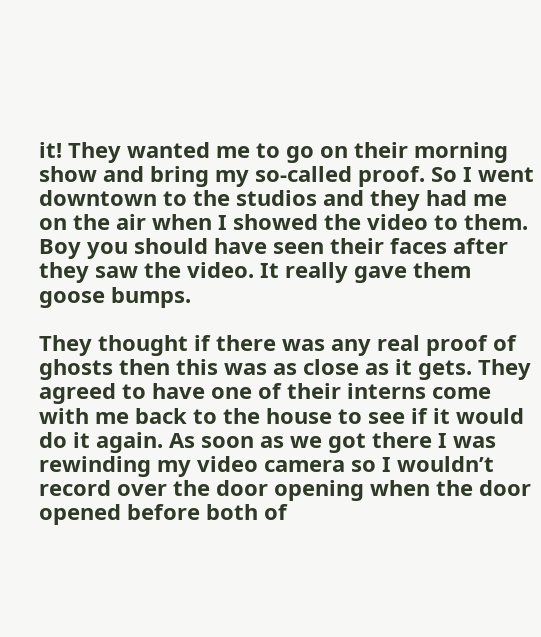it! They wanted me to go on their morning show and bring my so-called proof. So I went downtown to the studios and they had me on the air when I showed the video to them. Boy you should have seen their faces after they saw the video. It really gave them goose bumps.

They thought if there was any real proof of ghosts then this was as close as it gets. They agreed to have one of their interns come with me back to the house to see if it would do it again. As soon as we got there I was rewinding my video camera so I wouldn’t record over the door opening when the door opened before both of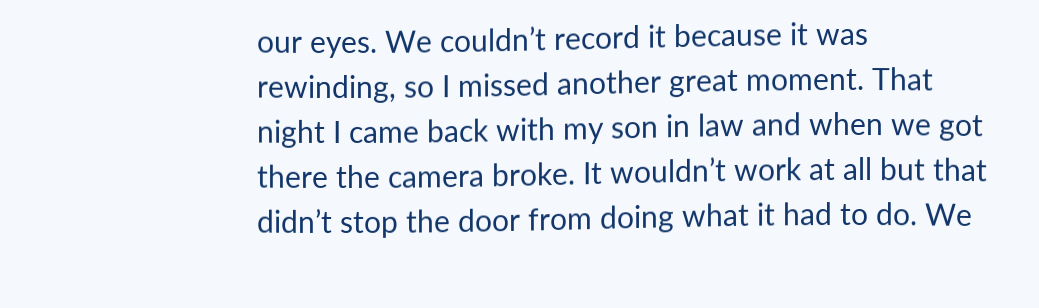our eyes. We couldn’t record it because it was rewinding, so I missed another great moment. That night I came back with my son in law and when we got there the camera broke. It wouldn’t work at all but that didn’t stop the door from doing what it had to do. We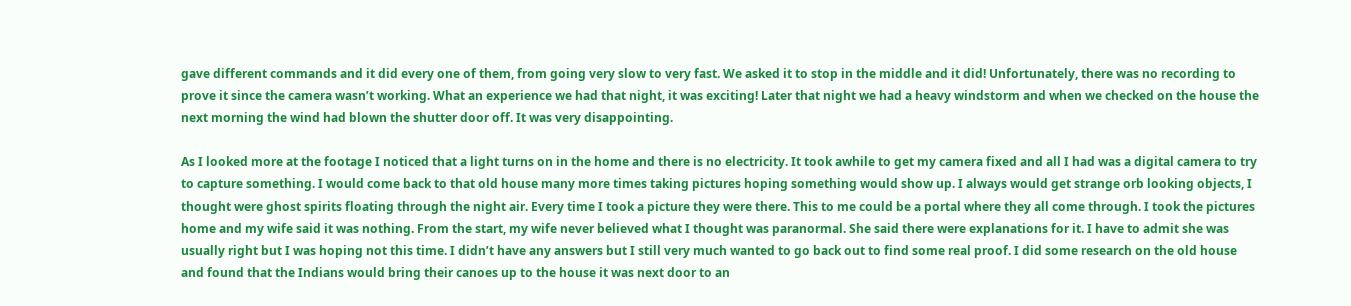gave different commands and it did every one of them, from going very slow to very fast. We asked it to stop in the middle and it did! Unfortunately, there was no recording to prove it since the camera wasn’t working. What an experience we had that night, it was exciting! Later that night we had a heavy windstorm and when we checked on the house the next morning the wind had blown the shutter door off. It was very disappointing.

As I looked more at the footage I noticed that a light turns on in the home and there is no electricity. It took awhile to get my camera fixed and all I had was a digital camera to try to capture something. I would come back to that old house many more times taking pictures hoping something would show up. I always would get strange orb looking objects, I thought were ghost spirits floating through the night air. Every time I took a picture they were there. This to me could be a portal where they all come through. I took the pictures home and my wife said it was nothing. From the start, my wife never believed what I thought was paranormal. She said there were explanations for it. I have to admit she was usually right but I was hoping not this time. I didn’t have any answers but I still very much wanted to go back out to find some real proof. I did some research on the old house and found that the Indians would bring their canoes up to the house it was next door to an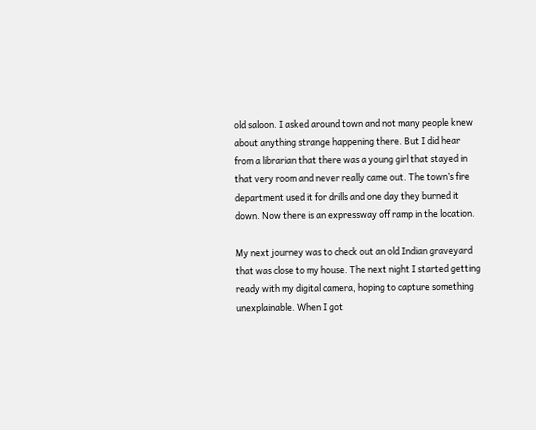old saloon. I asked around town and not many people knew about anything strange happening there. But I did hear from a librarian that there was a young girl that stayed in that very room and never really came out. The town’s fire department used it for drills and one day they burned it down. Now there is an expressway off ramp in the location.

My next journey was to check out an old Indian graveyard that was close to my house. The next night I started getting ready with my digital camera, hoping to capture something unexplainable. When I got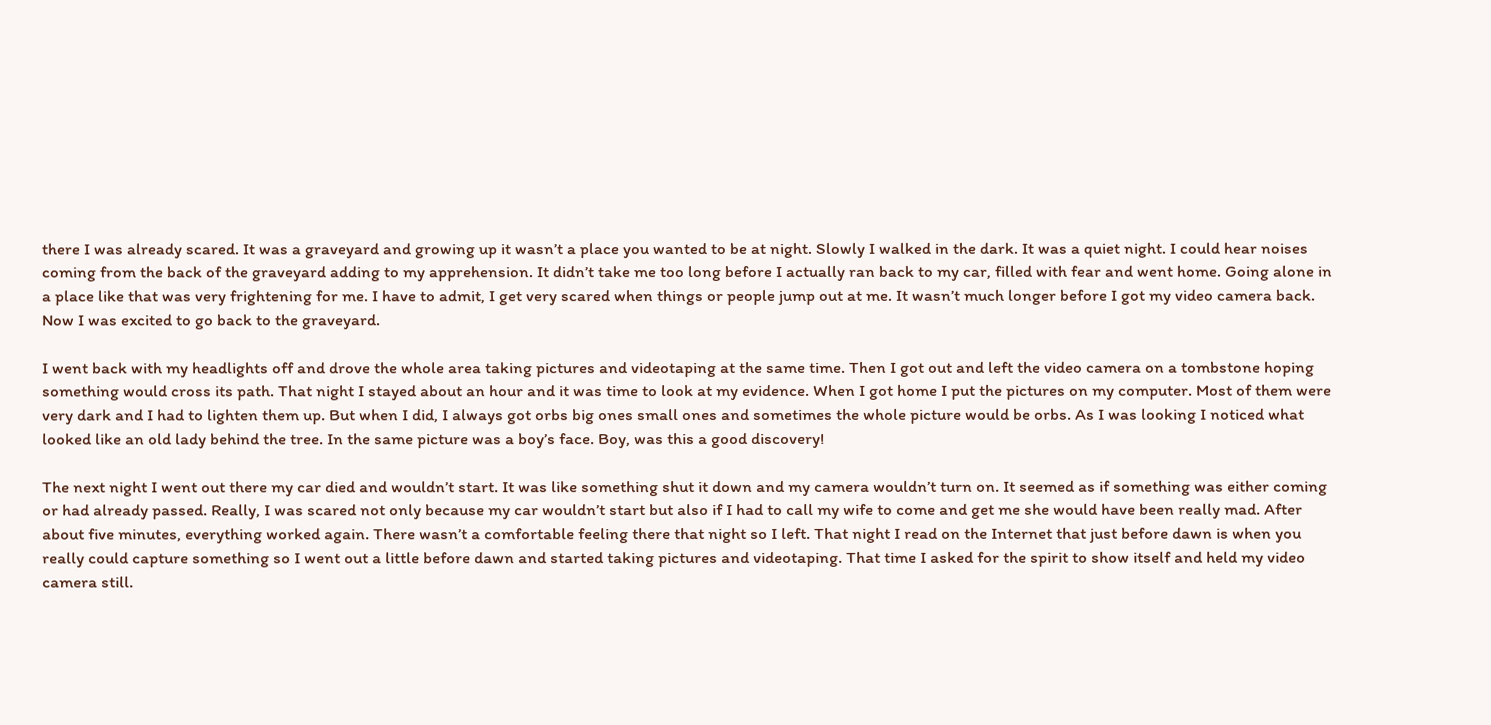there I was already scared. It was a graveyard and growing up it wasn’t a place you wanted to be at night. Slowly I walked in the dark. It was a quiet night. I could hear noises coming from the back of the graveyard adding to my apprehension. It didn’t take me too long before I actually ran back to my car, filled with fear and went home. Going alone in a place like that was very frightening for me. I have to admit, I get very scared when things or people jump out at me. It wasn’t much longer before I got my video camera back. Now I was excited to go back to the graveyard.

I went back with my headlights off and drove the whole area taking pictures and videotaping at the same time. Then I got out and left the video camera on a tombstone hoping something would cross its path. That night I stayed about an hour and it was time to look at my evidence. When I got home I put the pictures on my computer. Most of them were very dark and I had to lighten them up. But when I did, I always got orbs big ones small ones and sometimes the whole picture would be orbs. As I was looking I noticed what looked like an old lady behind the tree. In the same picture was a boy’s face. Boy, was this a good discovery!

The next night I went out there my car died and wouldn’t start. It was like something shut it down and my camera wouldn’t turn on. It seemed as if something was either coming or had already passed. Really, I was scared not only because my car wouldn’t start but also if I had to call my wife to come and get me she would have been really mad. After about five minutes, everything worked again. There wasn’t a comfortable feeling there that night so I left. That night I read on the Internet that just before dawn is when you really could capture something so I went out a little before dawn and started taking pictures and videotaping. That time I asked for the spirit to show itself and held my video camera still.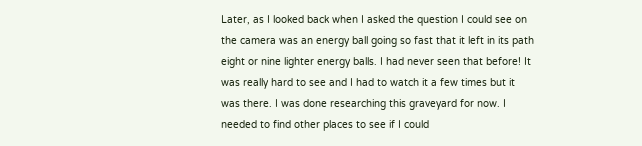Later, as I looked back when I asked the question I could see on the camera was an energy ball going so fast that it left in its path eight or nine lighter energy balls. I had never seen that before! It was really hard to see and I had to watch it a few times but it was there. I was done researching this graveyard for now. I needed to find other places to see if I could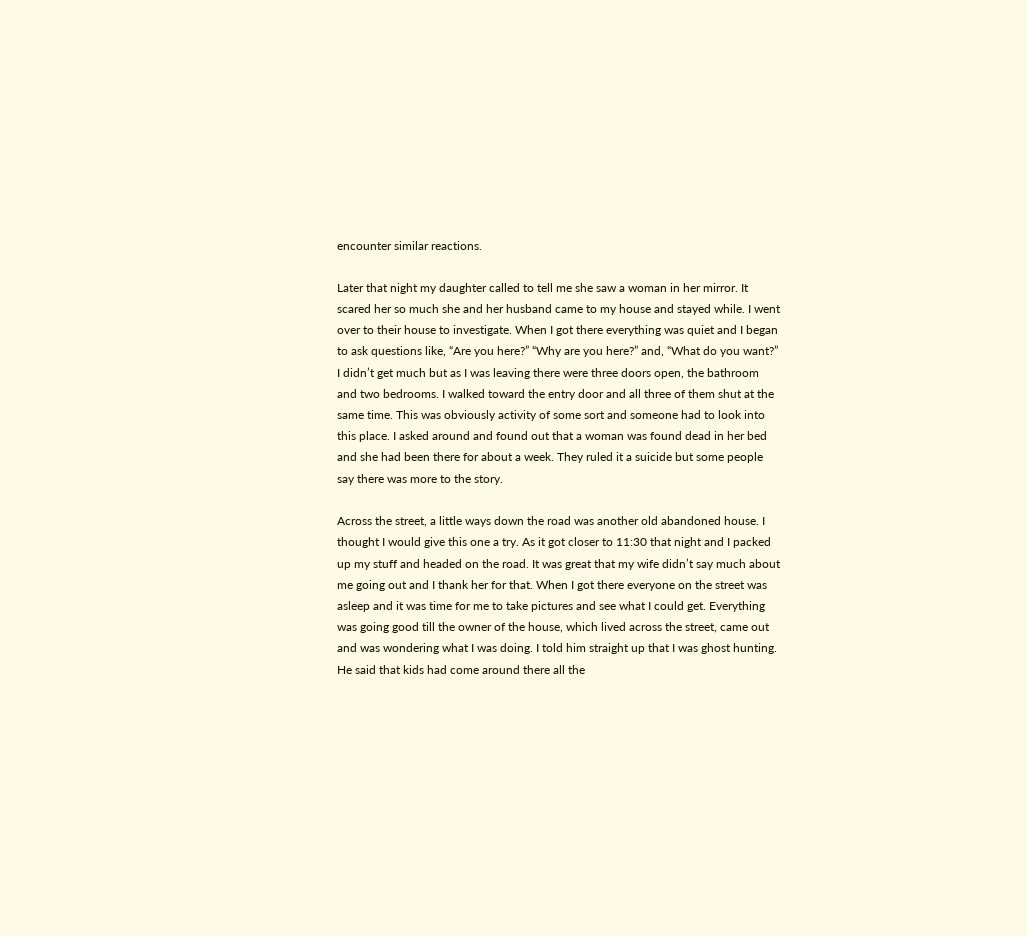encounter similar reactions.

Later that night my daughter called to tell me she saw a woman in her mirror. It scared her so much she and her husband came to my house and stayed while. I went over to their house to investigate. When I got there everything was quiet and I began to ask questions like, “Are you here?” “Why are you here?” and, “What do you want?” I didn’t get much but as I was leaving there were three doors open, the bathroom and two bedrooms. I walked toward the entry door and all three of them shut at the same time. This was obviously activity of some sort and someone had to look into this place. I asked around and found out that a woman was found dead in her bed and she had been there for about a week. They ruled it a suicide but some people say there was more to the story.

Across the street, a little ways down the road was another old abandoned house. I thought I would give this one a try. As it got closer to 11:30 that night and I packed up my stuff and headed on the road. It was great that my wife didn’t say much about me going out and I thank her for that. When I got there everyone on the street was asleep and it was time for me to take pictures and see what I could get. Everything was going good till the owner of the house, which lived across the street, came out and was wondering what I was doing. I told him straight up that I was ghost hunting. He said that kids had come around there all the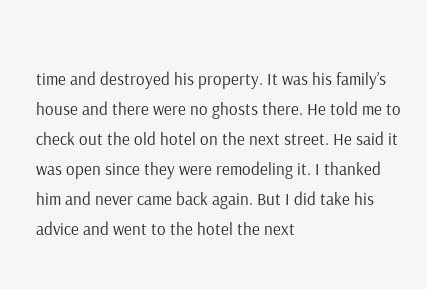time and destroyed his property. It was his family’s house and there were no ghosts there. He told me to check out the old hotel on the next street. He said it was open since they were remodeling it. I thanked him and never came back again. But I did take his advice and went to the hotel the next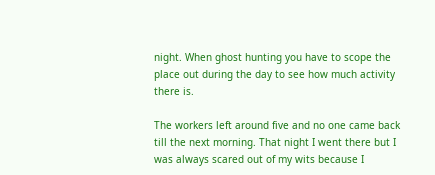night. When ghost hunting you have to scope the place out during the day to see how much activity there is.

The workers left around five and no one came back till the next morning. That night I went there but I was always scared out of my wits because I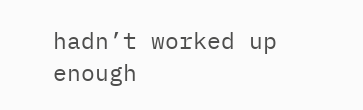hadn’t worked up enough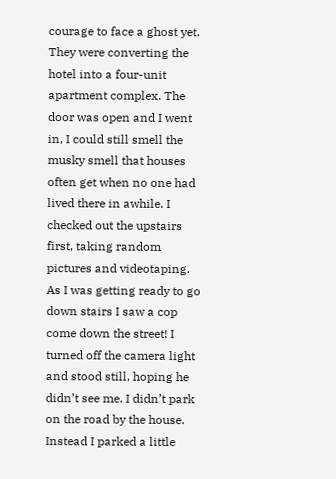courage to face a ghost yet. They were converting the hotel into a four-unit apartment complex. The door was open and I went in, I could still smell the musky smell that houses often get when no one had lived there in awhile. I checked out the upstairs first, taking random pictures and videotaping. As I was getting ready to go down stairs I saw a cop come down the street! I turned off the camera light and stood still, hoping he didn’t see me. I didn’t park on the road by the house. Instead I parked a little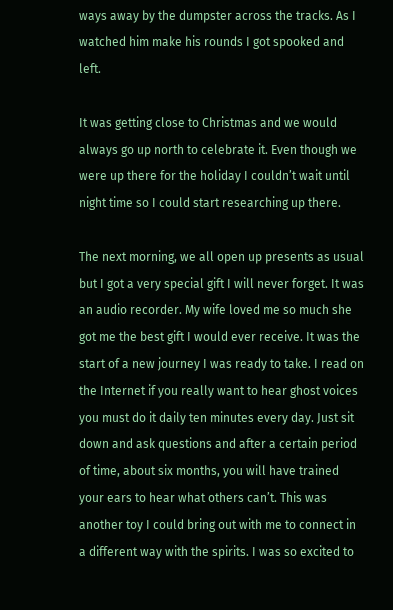ways away by the dumpster across the tracks. As I watched him make his rounds I got spooked and left.

It was getting close to Christmas and we would always go up north to celebrate it. Even though we were up there for the holiday I couldn’t wait until night time so I could start researching up there.

The next morning, we all open up presents as usual but I got a very special gift I will never forget. It was an audio recorder. My wife loved me so much she got me the best gift I would ever receive. It was the start of a new journey I was ready to take. I read on the Internet if you really want to hear ghost voices you must do it daily ten minutes every day. Just sit down and ask questions and after a certain period of time, about six months, you will have trained your ears to hear what others can’t. This was another toy I could bring out with me to connect in a different way with the spirits. I was so excited to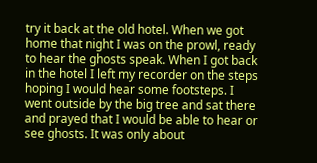try it back at the old hotel. When we got home that night I was on the prowl, ready to hear the ghosts speak. When I got back in the hotel I left my recorder on the steps hoping I would hear some footsteps. I went outside by the big tree and sat there and prayed that I would be able to hear or see ghosts. It was only about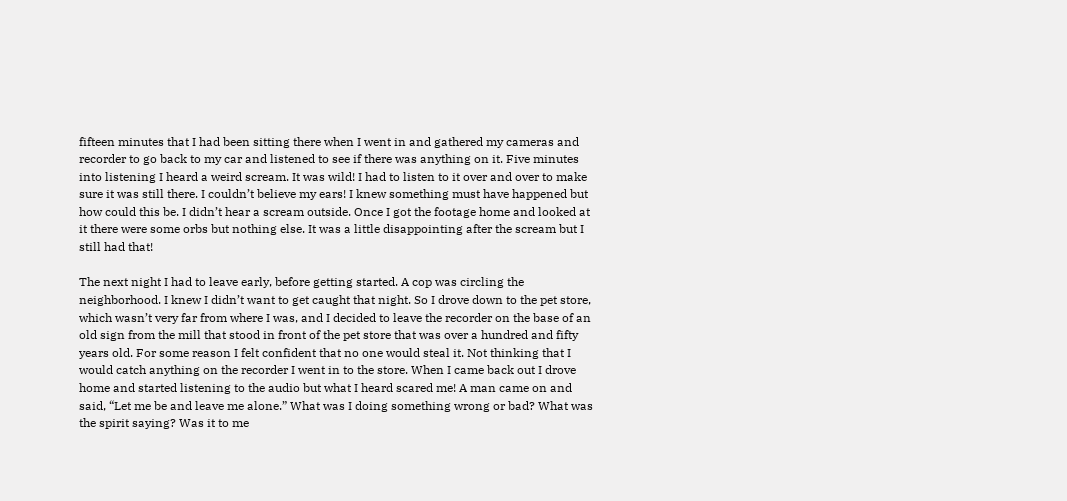fifteen minutes that I had been sitting there when I went in and gathered my cameras and recorder to go back to my car and listened to see if there was anything on it. Five minutes into listening I heard a weird scream. It was wild! I had to listen to it over and over to make sure it was still there. I couldn’t believe my ears! I knew something must have happened but how could this be. I didn’t hear a scream outside. Once I got the footage home and looked at it there were some orbs but nothing else. It was a little disappointing after the scream but I still had that!

The next night I had to leave early, before getting started. A cop was circling the neighborhood. I knew I didn’t want to get caught that night. So I drove down to the pet store, which wasn’t very far from where I was, and I decided to leave the recorder on the base of an old sign from the mill that stood in front of the pet store that was over a hundred and fifty years old. For some reason I felt confident that no one would steal it. Not thinking that I would catch anything on the recorder I went in to the store. When I came back out I drove home and started listening to the audio but what I heard scared me! A man came on and said, “Let me be and leave me alone.” What was I doing something wrong or bad? What was the spirit saying? Was it to me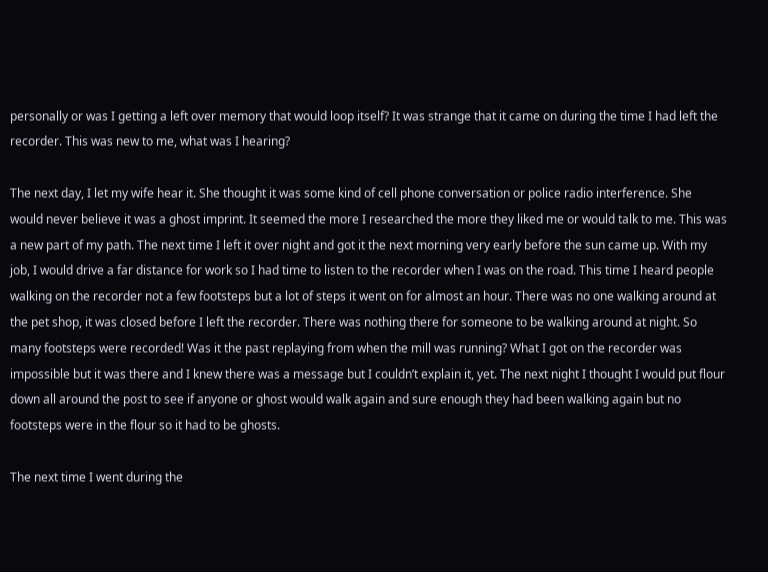personally or was I getting a left over memory that would loop itself? It was strange that it came on during the time I had left the recorder. This was new to me, what was I hearing?

The next day, I let my wife hear it. She thought it was some kind of cell phone conversation or police radio interference. She would never believe it was a ghost imprint. It seemed the more I researched the more they liked me or would talk to me. This was a new part of my path. The next time I left it over night and got it the next morning very early before the sun came up. With my job, I would drive a far distance for work so I had time to listen to the recorder when I was on the road. This time I heard people walking on the recorder not a few footsteps but a lot of steps it went on for almost an hour. There was no one walking around at the pet shop, it was closed before I left the recorder. There was nothing there for someone to be walking around at night. So many footsteps were recorded! Was it the past replaying from when the mill was running? What I got on the recorder was impossible but it was there and I knew there was a message but I couldn’t explain it, yet. The next night I thought I would put flour down all around the post to see if anyone or ghost would walk again and sure enough they had been walking again but no footsteps were in the flour so it had to be ghosts.

The next time I went during the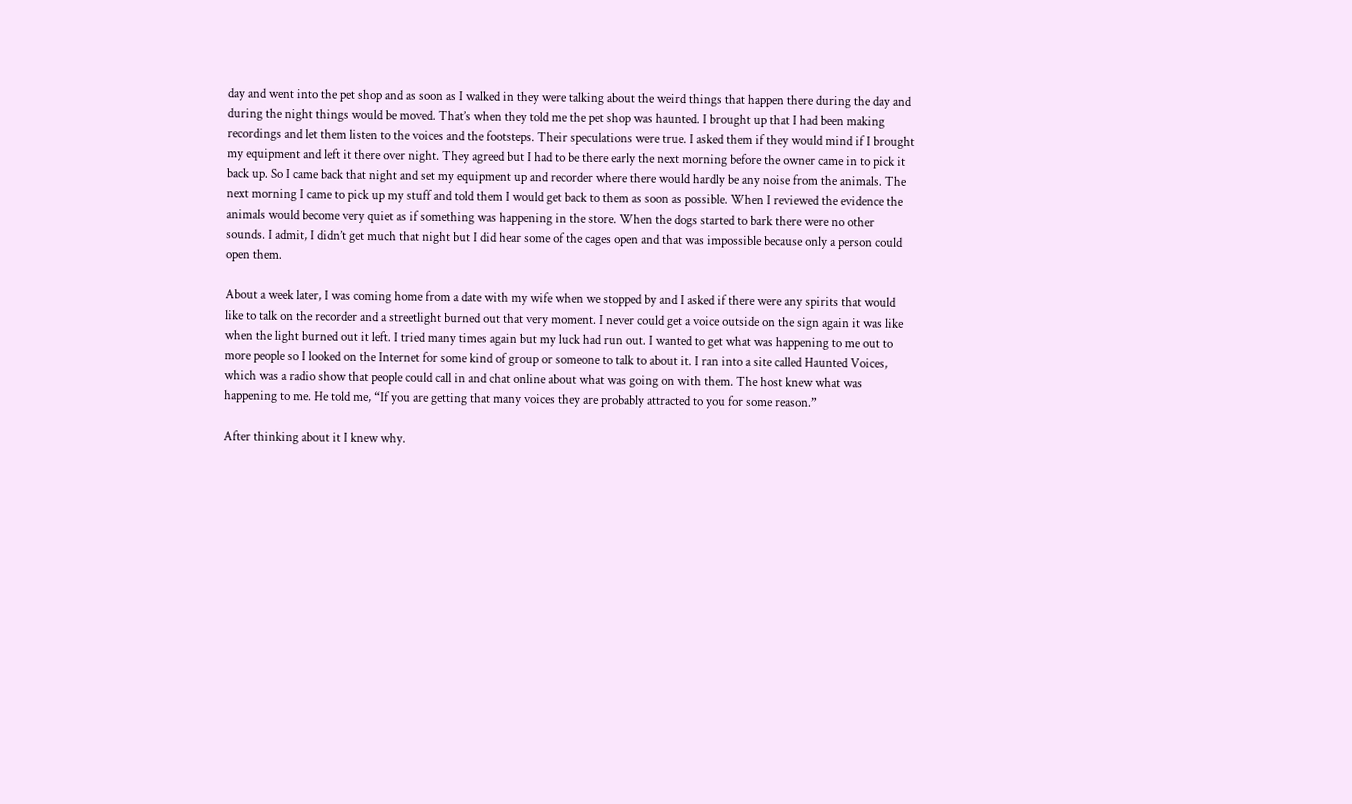day and went into the pet shop and as soon as I walked in they were talking about the weird things that happen there during the day and during the night things would be moved. That’s when they told me the pet shop was haunted. I brought up that I had been making recordings and let them listen to the voices and the footsteps. Their speculations were true. I asked them if they would mind if I brought my equipment and left it there over night. They agreed but I had to be there early the next morning before the owner came in to pick it back up. So I came back that night and set my equipment up and recorder where there would hardly be any noise from the animals. The next morning I came to pick up my stuff and told them I would get back to them as soon as possible. When I reviewed the evidence the animals would become very quiet as if something was happening in the store. When the dogs started to bark there were no other sounds. I admit, I didn’t get much that night but I did hear some of the cages open and that was impossible because only a person could open them.

About a week later, I was coming home from a date with my wife when we stopped by and I asked if there were any spirits that would like to talk on the recorder and a streetlight burned out that very moment. I never could get a voice outside on the sign again it was like when the light burned out it left. I tried many times again but my luck had run out. I wanted to get what was happening to me out to more people so I looked on the Internet for some kind of group or someone to talk to about it. I ran into a site called Haunted Voices, which was a radio show that people could call in and chat online about what was going on with them. The host knew what was happening to me. He told me, “If you are getting that many voices they are probably attracted to you for some reason.”

After thinking about it I knew why.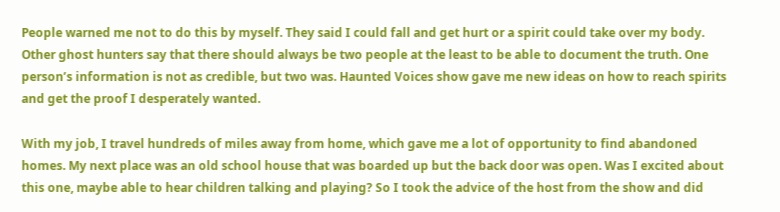People warned me not to do this by myself. They said I could fall and get hurt or a spirit could take over my body. Other ghost hunters say that there should always be two people at the least to be able to document the truth. One person’s information is not as credible, but two was. Haunted Voices show gave me new ideas on how to reach spirits and get the proof I desperately wanted.

With my job, I travel hundreds of miles away from home, which gave me a lot of opportunity to find abandoned homes. My next place was an old school house that was boarded up but the back door was open. Was I excited about this one, maybe able to hear children talking and playing? So I took the advice of the host from the show and did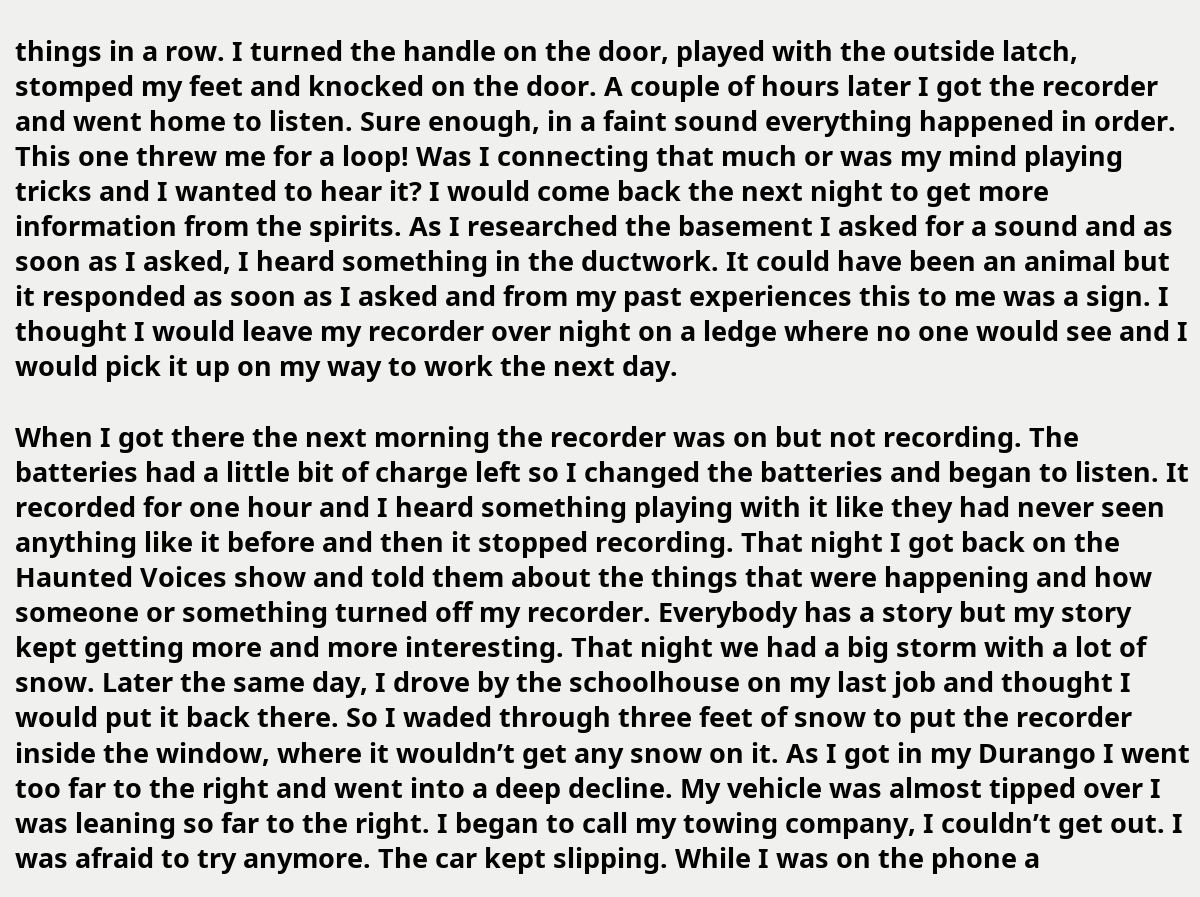things in a row. I turned the handle on the door, played with the outside latch, stomped my feet and knocked on the door. A couple of hours later I got the recorder and went home to listen. Sure enough, in a faint sound everything happened in order. This one threw me for a loop! Was I connecting that much or was my mind playing tricks and I wanted to hear it? I would come back the next night to get more information from the spirits. As I researched the basement I asked for a sound and as soon as I asked, I heard something in the ductwork. It could have been an animal but it responded as soon as I asked and from my past experiences this to me was a sign. I thought I would leave my recorder over night on a ledge where no one would see and I would pick it up on my way to work the next day.

When I got there the next morning the recorder was on but not recording. The batteries had a little bit of charge left so I changed the batteries and began to listen. It recorded for one hour and I heard something playing with it like they had never seen anything like it before and then it stopped recording. That night I got back on the Haunted Voices show and told them about the things that were happening and how someone or something turned off my recorder. Everybody has a story but my story kept getting more and more interesting. That night we had a big storm with a lot of snow. Later the same day, I drove by the schoolhouse on my last job and thought I would put it back there. So I waded through three feet of snow to put the recorder inside the window, where it wouldn’t get any snow on it. As I got in my Durango I went too far to the right and went into a deep decline. My vehicle was almost tipped over I was leaning so far to the right. I began to call my towing company, I couldn’t get out. I was afraid to try anymore. The car kept slipping. While I was on the phone a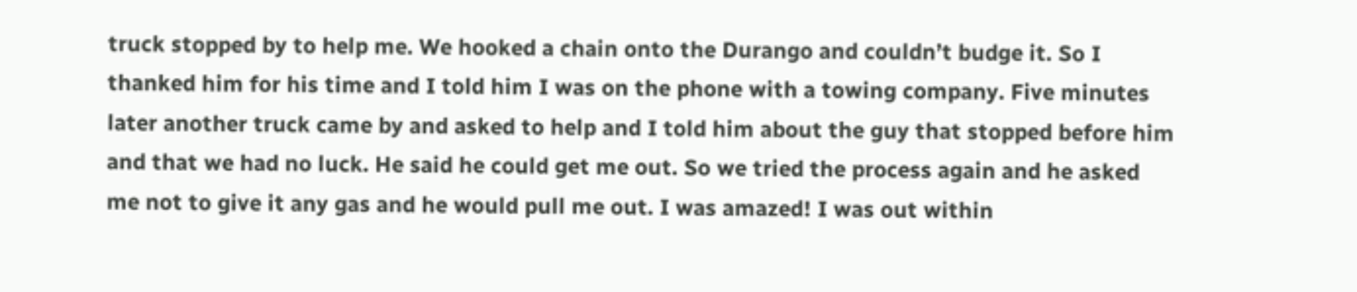truck stopped by to help me. We hooked a chain onto the Durango and couldn’t budge it. So I thanked him for his time and I told him I was on the phone with a towing company. Five minutes later another truck came by and asked to help and I told him about the guy that stopped before him and that we had no luck. He said he could get me out. So we tried the process again and he asked me not to give it any gas and he would pull me out. I was amazed! I was out within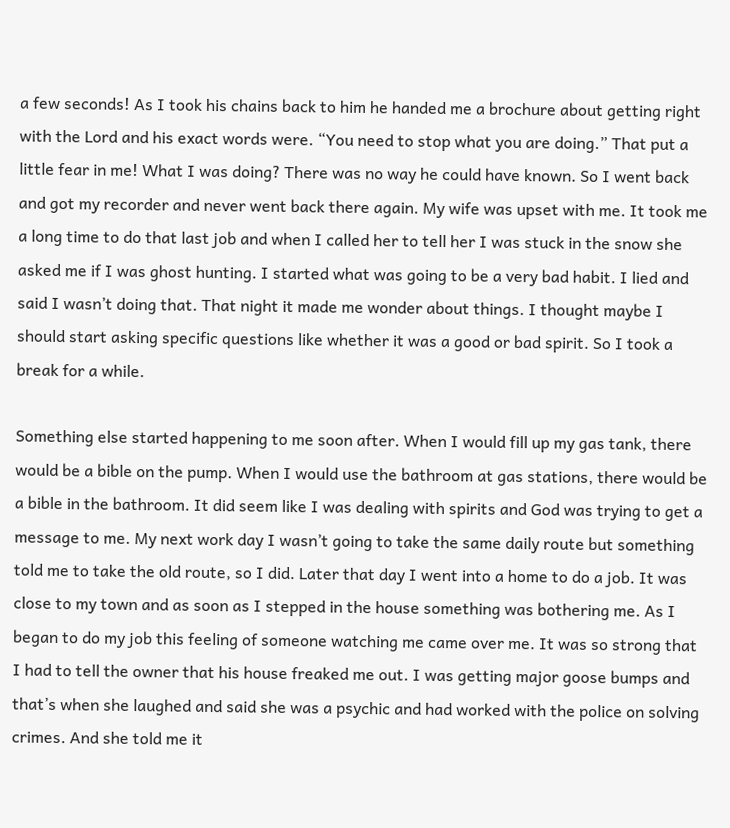a few seconds! As I took his chains back to him he handed me a brochure about getting right with the Lord and his exact words were. “You need to stop what you are doing.” That put a little fear in me! What I was doing? There was no way he could have known. So I went back and got my recorder and never went back there again. My wife was upset with me. It took me a long time to do that last job and when I called her to tell her I was stuck in the snow she asked me if I was ghost hunting. I started what was going to be a very bad habit. I lied and said I wasn’t doing that. That night it made me wonder about things. I thought maybe I should start asking specific questions like whether it was a good or bad spirit. So I took a break for a while.

Something else started happening to me soon after. When I would fill up my gas tank, there would be a bible on the pump. When I would use the bathroom at gas stations, there would be a bible in the bathroom. It did seem like I was dealing with spirits and God was trying to get a message to me. My next work day I wasn’t going to take the same daily route but something told me to take the old route, so I did. Later that day I went into a home to do a job. It was close to my town and as soon as I stepped in the house something was bothering me. As I began to do my job this feeling of someone watching me came over me. It was so strong that I had to tell the owner that his house freaked me out. I was getting major goose bumps and that’s when she laughed and said she was a psychic and had worked with the police on solving crimes. And she told me it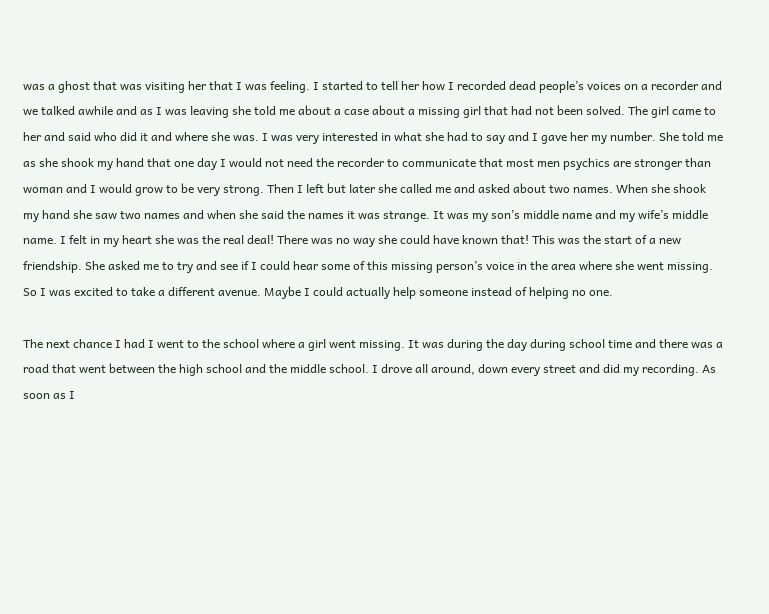was a ghost that was visiting her that I was feeling. I started to tell her how I recorded dead people’s voices on a recorder and we talked awhile and as I was leaving she told me about a case about a missing girl that had not been solved. The girl came to her and said who did it and where she was. I was very interested in what she had to say and I gave her my number. She told me as she shook my hand that one day I would not need the recorder to communicate that most men psychics are stronger than woman and I would grow to be very strong. Then I left but later she called me and asked about two names. When she shook my hand she saw two names and when she said the names it was strange. It was my son’s middle name and my wife’s middle name. I felt in my heart she was the real deal! There was no way she could have known that! This was the start of a new friendship. She asked me to try and see if I could hear some of this missing person’s voice in the area where she went missing. So I was excited to take a different avenue. Maybe I could actually help someone instead of helping no one.

The next chance I had I went to the school where a girl went missing. It was during the day during school time and there was a road that went between the high school and the middle school. I drove all around, down every street and did my recording. As soon as I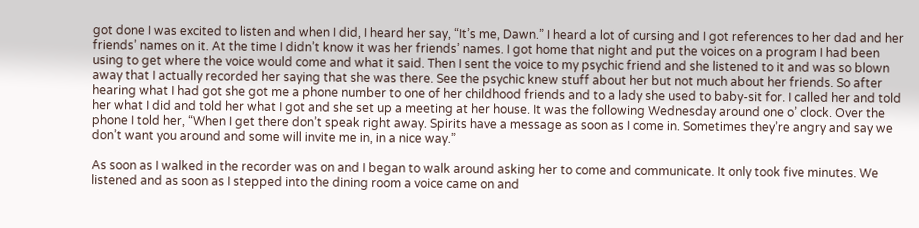got done I was excited to listen and when I did, I heard her say, “It’s me, Dawn.” I heard a lot of cursing and I got references to her dad and her friends’ names on it. At the time I didn’t know it was her friends’ names. I got home that night and put the voices on a program I had been using to get where the voice would come and what it said. Then I sent the voice to my psychic friend and she listened to it and was so blown away that I actually recorded her saying that she was there. See the psychic knew stuff about her but not much about her friends. So after hearing what I had got she got me a phone number to one of her childhood friends and to a lady she used to baby-sit for. I called her and told her what I did and told her what I got and she set up a meeting at her house. It was the following Wednesday around one o’ clock. Over the phone I told her, “When I get there don’t speak right away. Spirits have a message as soon as I come in. Sometimes they’re angry and say we don’t want you around and some will invite me in, in a nice way.”

As soon as I walked in the recorder was on and I began to walk around asking her to come and communicate. It only took five minutes. We listened and as soon as I stepped into the dining room a voice came on and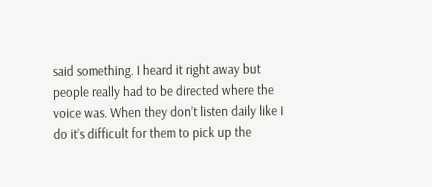said something. I heard it right away but people really had to be directed where the voice was. When they don’t listen daily like I do it’s difficult for them to pick up the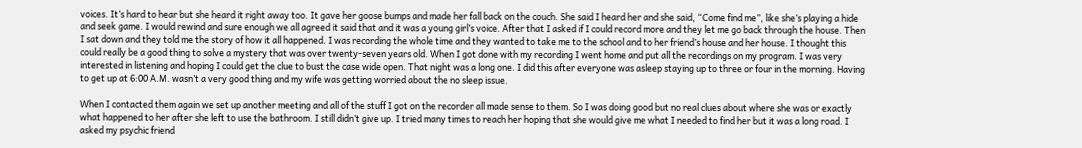voices. It’s hard to hear but she heard it right away too. It gave her goose bumps and made her fall back on the couch. She said I heard her and she said, “Come find me”, like she’s playing a hide and seek game. I would rewind and sure enough we all agreed it said that and it was a young girl’s voice. After that I asked if I could record more and they let me go back through the house. Then I sat down and they told me the story of how it all happened. I was recording the whole time and they wanted to take me to the school and to her friend’s house and her house. I thought this could really be a good thing to solve a mystery that was over twenty-seven years old. When I got done with my recording I went home and put all the recordings on my program. I was very interested in listening and hoping I could get the clue to bust the case wide open. That night was a long one. I did this after everyone was asleep staying up to three or four in the morning. Having to get up at 6:00 A.M. wasn’t a very good thing and my wife was getting worried about the no sleep issue.

When I contacted them again we set up another meeting and all of the stuff I got on the recorder all made sense to them. So I was doing good but no real clues about where she was or exactly what happened to her after she left to use the bathroom. I still didn’t give up. I tried many times to reach her hoping that she would give me what I needed to find her but it was a long road. I asked my psychic friend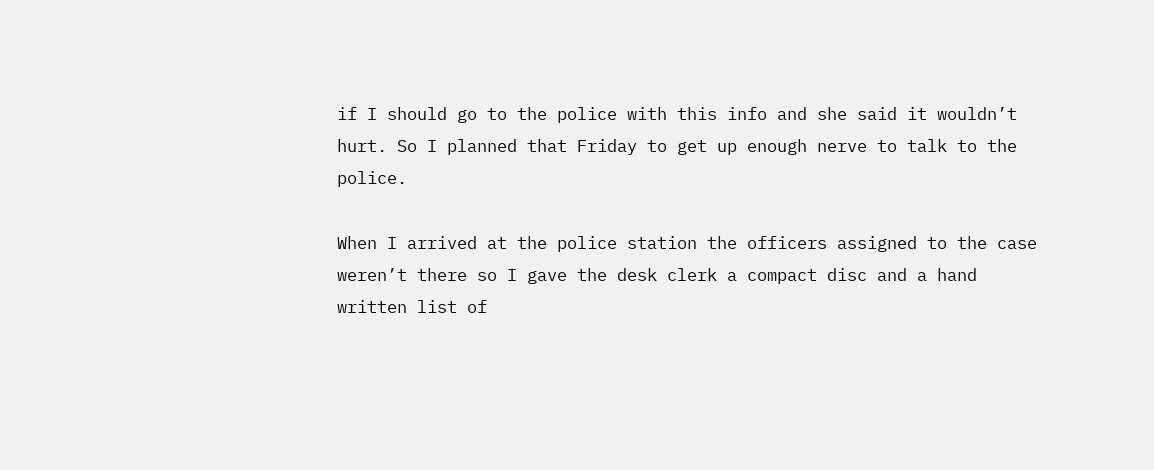if I should go to the police with this info and she said it wouldn’t hurt. So I planned that Friday to get up enough nerve to talk to the police.

When I arrived at the police station the officers assigned to the case weren’t there so I gave the desk clerk a compact disc and a hand written list of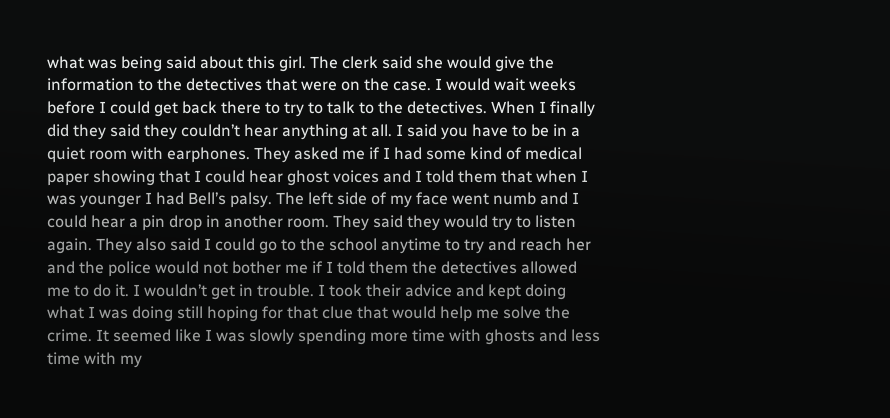what was being said about this girl. The clerk said she would give the information to the detectives that were on the case. I would wait weeks before I could get back there to try to talk to the detectives. When I finally did they said they couldn’t hear anything at all. I said you have to be in a quiet room with earphones. They asked me if I had some kind of medical paper showing that I could hear ghost voices and I told them that when I was younger I had Bell’s palsy. The left side of my face went numb and I could hear a pin drop in another room. They said they would try to listen again. They also said I could go to the school anytime to try and reach her and the police would not bother me if I told them the detectives allowed me to do it. I wouldn’t get in trouble. I took their advice and kept doing what I was doing still hoping for that clue that would help me solve the crime. It seemed like I was slowly spending more time with ghosts and less time with my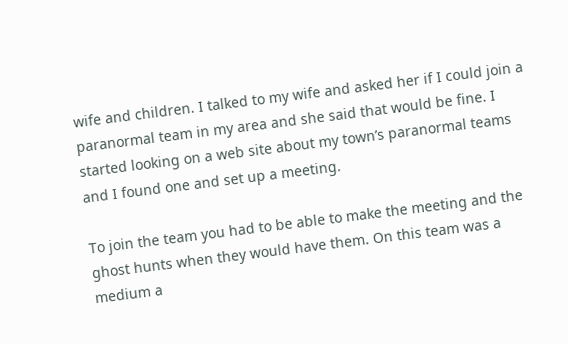wife and children. I talked to my wife and asked her if I could join a paranormal team in my area and she said that would be fine. I started looking on a web site about my town’s paranormal teams and I found one and set up a meeting.

To join the team you had to be able to make the meeting and the ghost hunts when they would have them. On this team was a medium a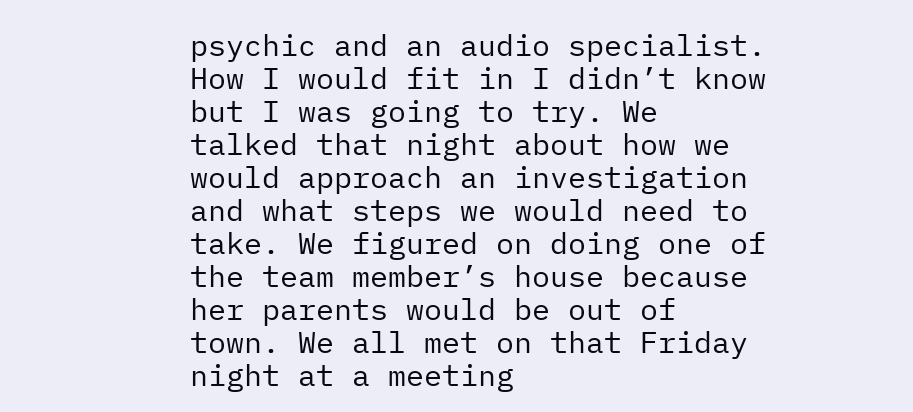psychic and an audio specialist. How I would fit in I didn’t know but I was going to try. We talked that night about how we would approach an investigation and what steps we would need to take. We figured on doing one of the team member’s house because her parents would be out of town. We all met on that Friday night at a meeting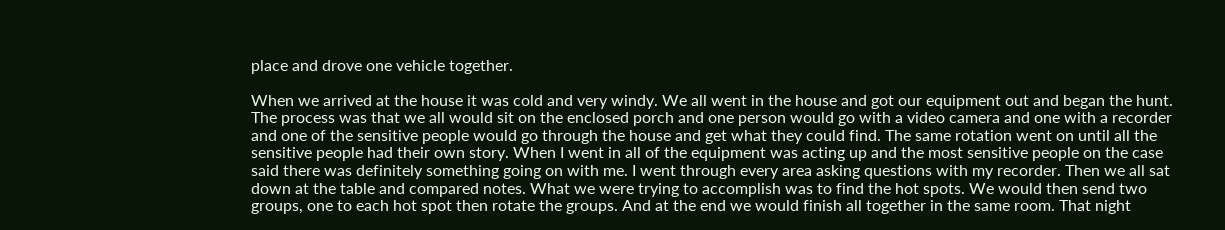place and drove one vehicle together.

When we arrived at the house it was cold and very windy. We all went in the house and got our equipment out and began the hunt. The process was that we all would sit on the enclosed porch and one person would go with a video camera and one with a recorder and one of the sensitive people would go through the house and get what they could find. The same rotation went on until all the sensitive people had their own story. When I went in all of the equipment was acting up and the most sensitive people on the case said there was definitely something going on with me. I went through every area asking questions with my recorder. Then we all sat down at the table and compared notes. What we were trying to accomplish was to find the hot spots. We would then send two groups, one to each hot spot then rotate the groups. And at the end we would finish all together in the same room. That night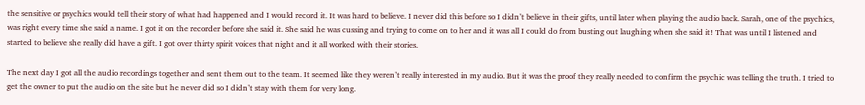the sensitive or psychics would tell their story of what had happened and I would record it. It was hard to believe. I never did this before so I didn’t believe in their gifts, until later when playing the audio back. Sarah, one of the psychics, was right every time she said a name. I got it on the recorder before she said it. She said he was cussing and trying to come on to her and it was all I could do from busting out laughing when she said it! That was until I listened and started to believe she really did have a gift. I got over thirty spirit voices that night and it all worked with their stories.

The next day I got all the audio recordings together and sent them out to the team. It seemed like they weren’t really interested in my audio. But it was the proof they really needed to confirm the psychic was telling the truth. I tried to get the owner to put the audio on the site but he never did so I didn’t stay with them for very long.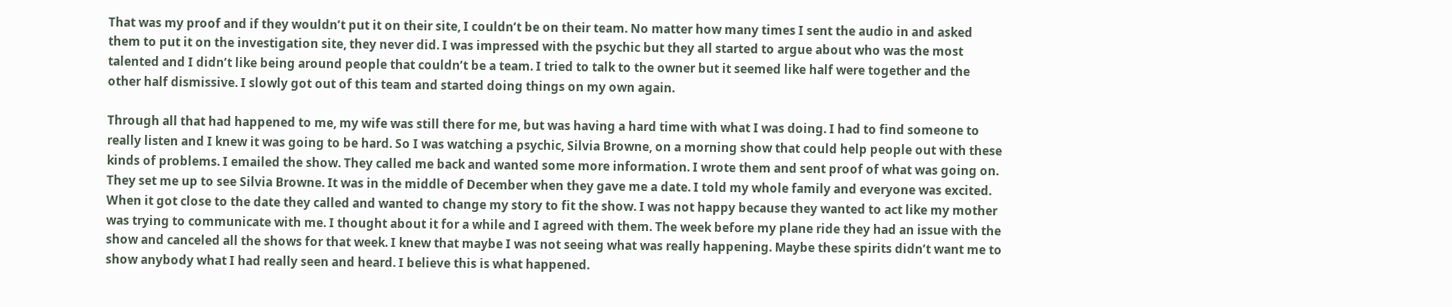That was my proof and if they wouldn’t put it on their site, I couldn’t be on their team. No matter how many times I sent the audio in and asked them to put it on the investigation site, they never did. I was impressed with the psychic but they all started to argue about who was the most talented and I didn’t like being around people that couldn’t be a team. I tried to talk to the owner but it seemed like half were together and the other half dismissive. I slowly got out of this team and started doing things on my own again.

Through all that had happened to me, my wife was still there for me, but was having a hard time with what I was doing. I had to find someone to really listen and I knew it was going to be hard. So I was watching a psychic, Silvia Browne, on a morning show that could help people out with these kinds of problems. I emailed the show. They called me back and wanted some more information. I wrote them and sent proof of what was going on. They set me up to see Silvia Browne. It was in the middle of December when they gave me a date. I told my whole family and everyone was excited. When it got close to the date they called and wanted to change my story to fit the show. I was not happy because they wanted to act like my mother was trying to communicate with me. I thought about it for a while and I agreed with them. The week before my plane ride they had an issue with the show and canceled all the shows for that week. I knew that maybe I was not seeing what was really happening. Maybe these spirits didn’t want me to show anybody what I had really seen and heard. I believe this is what happened.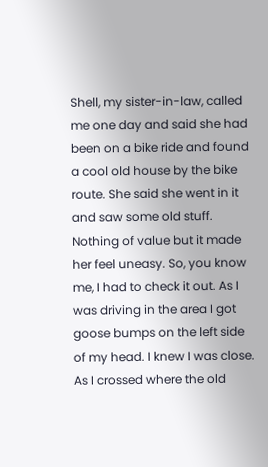Shell, my sister-in-law, called me one day and said she had been on a bike ride and found a cool old house by the bike route. She said she went in it and saw some old stuff. Nothing of value but it made her feel uneasy. So, you know me, I had to check it out. As I was driving in the area I got goose bumps on the left side of my head. I knew I was close. As I crossed where the old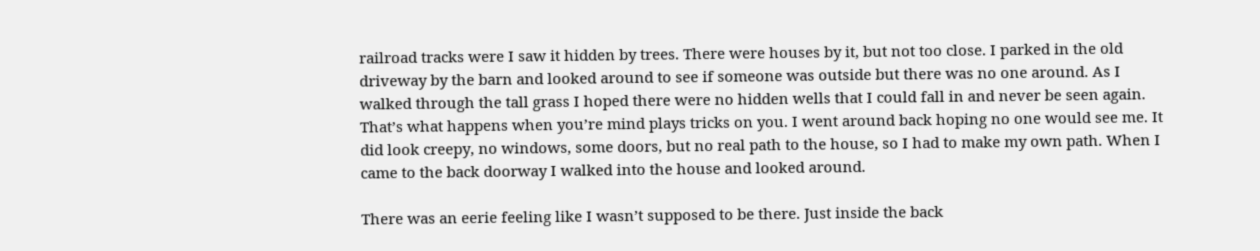railroad tracks were I saw it hidden by trees. There were houses by it, but not too close. I parked in the old driveway by the barn and looked around to see if someone was outside but there was no one around. As I walked through the tall grass I hoped there were no hidden wells that I could fall in and never be seen again. That’s what happens when you’re mind plays tricks on you. I went around back hoping no one would see me. It did look creepy, no windows, some doors, but no real path to the house, so I had to make my own path. When I came to the back doorway I walked into the house and looked around.

There was an eerie feeling like I wasn’t supposed to be there. Just inside the back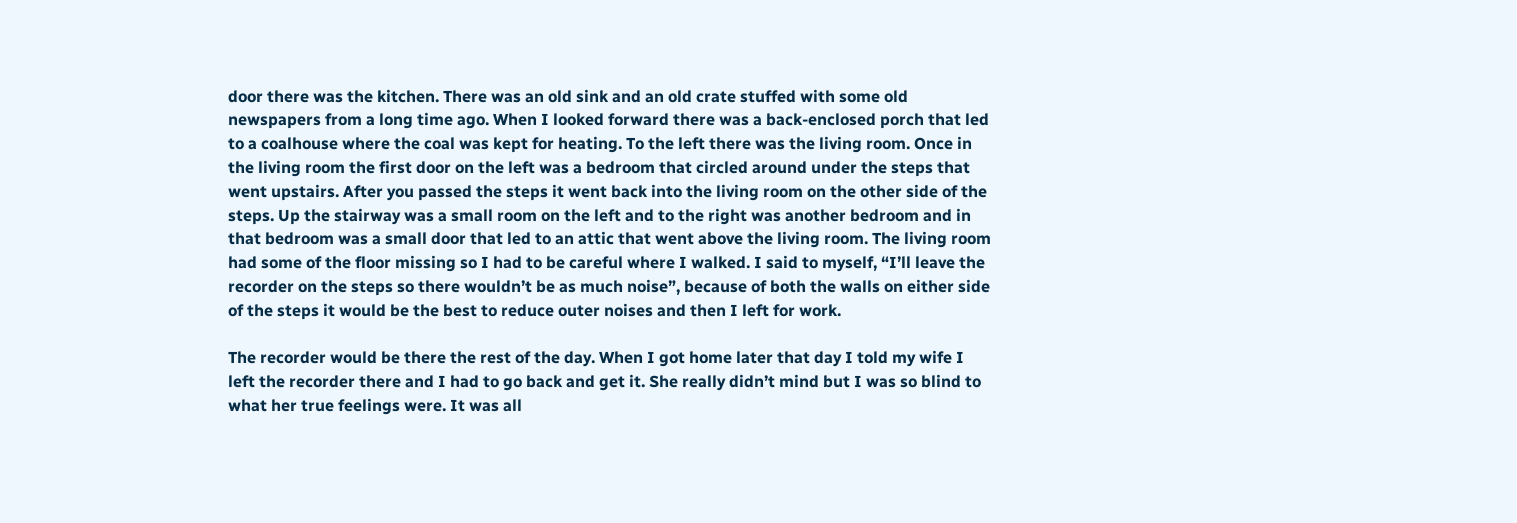door there was the kitchen. There was an old sink and an old crate stuffed with some old newspapers from a long time ago. When I looked forward there was a back-enclosed porch that led to a coalhouse where the coal was kept for heating. To the left there was the living room. Once in the living room the first door on the left was a bedroom that circled around under the steps that went upstairs. After you passed the steps it went back into the living room on the other side of the steps. Up the stairway was a small room on the left and to the right was another bedroom and in that bedroom was a small door that led to an attic that went above the living room. The living room had some of the floor missing so I had to be careful where I walked. I said to myself, “I’ll leave the recorder on the steps so there wouldn’t be as much noise”, because of both the walls on either side of the steps it would be the best to reduce outer noises and then I left for work.

The recorder would be there the rest of the day. When I got home later that day I told my wife I left the recorder there and I had to go back and get it. She really didn’t mind but I was so blind to what her true feelings were. It was all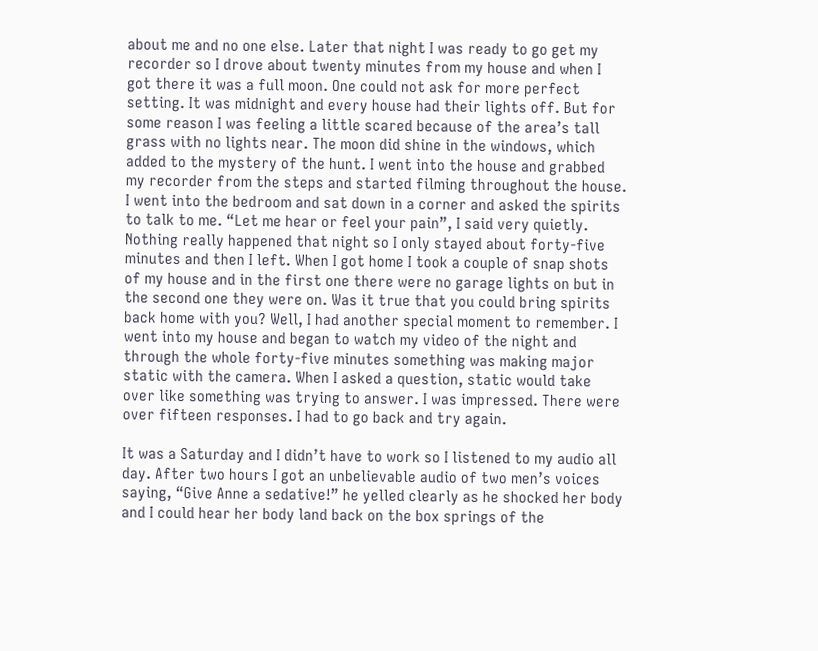about me and no one else. Later that night I was ready to go get my recorder so I drove about twenty minutes from my house and when I got there it was a full moon. One could not ask for more perfect setting. It was midnight and every house had their lights off. But for some reason I was feeling a little scared because of the area’s tall grass with no lights near. The moon did shine in the windows, which added to the mystery of the hunt. I went into the house and grabbed my recorder from the steps and started filming throughout the house. I went into the bedroom and sat down in a corner and asked the spirits to talk to me. “Let me hear or feel your pain”, I said very quietly. Nothing really happened that night so I only stayed about forty-five minutes and then I left. When I got home I took a couple of snap shots of my house and in the first one there were no garage lights on but in the second one they were on. Was it true that you could bring spirits back home with you? Well, I had another special moment to remember. I went into my house and began to watch my video of the night and through the whole forty-five minutes something was making major static with the camera. When I asked a question, static would take over like something was trying to answer. I was impressed. There were over fifteen responses. I had to go back and try again.

It was a Saturday and I didn’t have to work so I listened to my audio all day. After two hours I got an unbelievable audio of two men’s voices saying, “Give Anne a sedative!” he yelled clearly as he shocked her body and I could hear her body land back on the box springs of the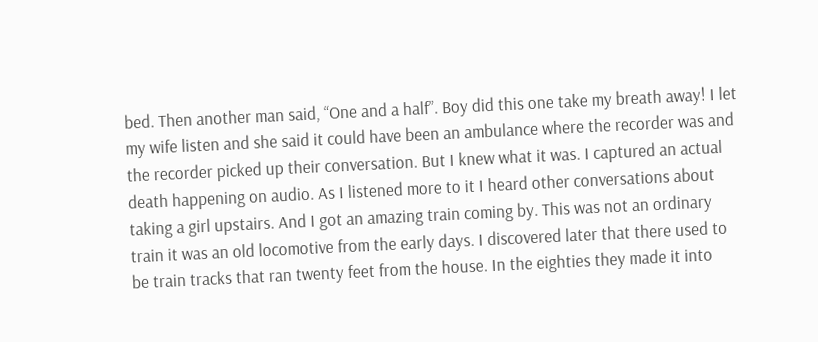bed. Then another man said, “One and a half”. Boy did this one take my breath away! I let my wife listen and she said it could have been an ambulance where the recorder was and the recorder picked up their conversation. But I knew what it was. I captured an actual death happening on audio. As I listened more to it I heard other conversations about taking a girl upstairs. And I got an amazing train coming by. This was not an ordinary train it was an old locomotive from the early days. I discovered later that there used to be train tracks that ran twenty feet from the house. In the eighties they made it into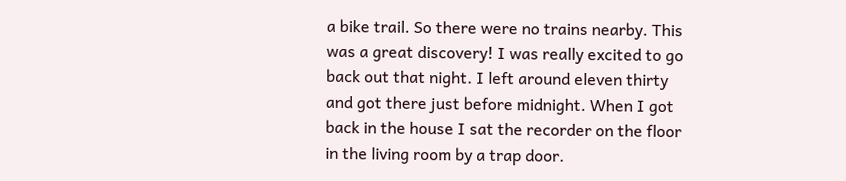a bike trail. So there were no trains nearby. This was a great discovery! I was really excited to go back out that night. I left around eleven thirty and got there just before midnight. When I got back in the house I sat the recorder on the floor in the living room by a trap door.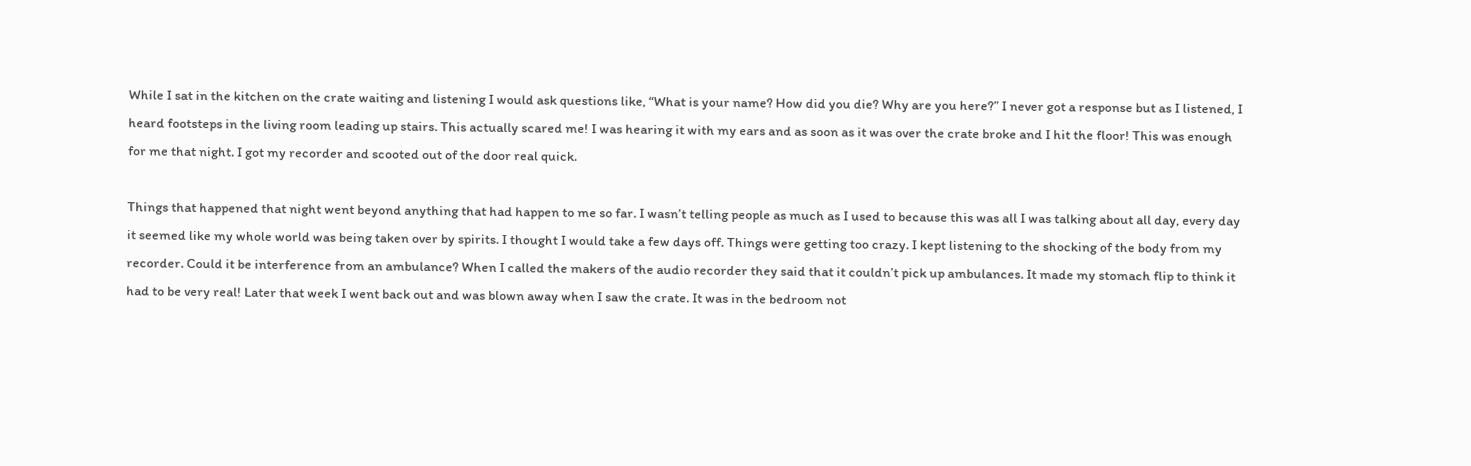While I sat in the kitchen on the crate waiting and listening I would ask questions like, “What is your name? How did you die? Why are you here?” I never got a response but as I listened, I heard footsteps in the living room leading up stairs. This actually scared me! I was hearing it with my ears and as soon as it was over the crate broke and I hit the floor! This was enough for me that night. I got my recorder and scooted out of the door real quick.

Things that happened that night went beyond anything that had happen to me so far. I wasn’t telling people as much as I used to because this was all I was talking about all day, every day it seemed like my whole world was being taken over by spirits. I thought I would take a few days off. Things were getting too crazy. I kept listening to the shocking of the body from my recorder. Could it be interference from an ambulance? When I called the makers of the audio recorder they said that it couldn’t pick up ambulances. It made my stomach flip to think it had to be very real! Later that week I went back out and was blown away when I saw the crate. It was in the bedroom not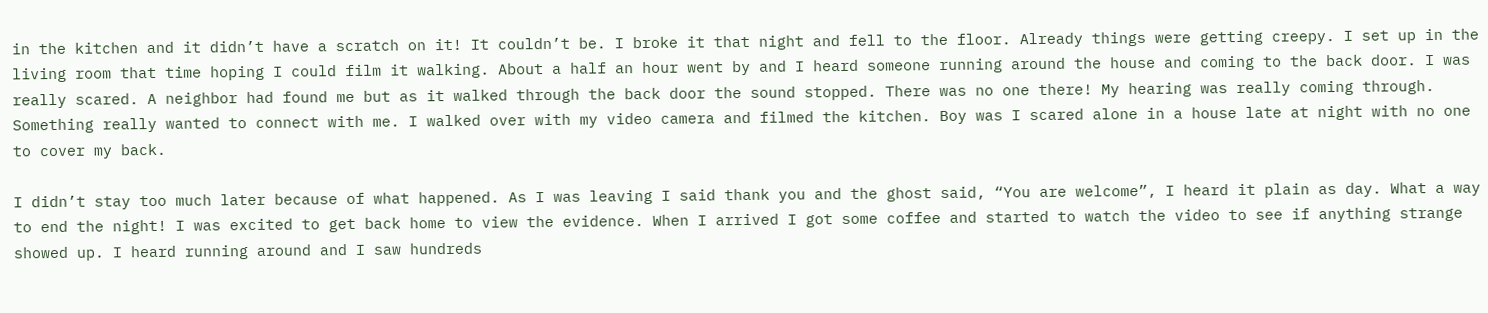in the kitchen and it didn’t have a scratch on it! It couldn’t be. I broke it that night and fell to the floor. Already things were getting creepy. I set up in the living room that time hoping I could film it walking. About a half an hour went by and I heard someone running around the house and coming to the back door. I was really scared. A neighbor had found me but as it walked through the back door the sound stopped. There was no one there! My hearing was really coming through. Something really wanted to connect with me. I walked over with my video camera and filmed the kitchen. Boy was I scared alone in a house late at night with no one to cover my back.

I didn’t stay too much later because of what happened. As I was leaving I said thank you and the ghost said, “You are welcome”, I heard it plain as day. What a way to end the night! I was excited to get back home to view the evidence. When I arrived I got some coffee and started to watch the video to see if anything strange showed up. I heard running around and I saw hundreds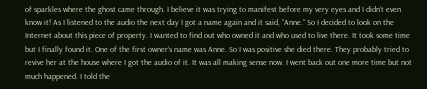of sparkles where the ghost came through. I believe it was trying to manifest before my very eyes and I didn’t even know it! As I listened to the audio the next day I got a name again and it said, “Anne.” So I decided to look on the Internet about this piece of property. I wanted to find out who owned it and who used to live there. It took some time but I finally found it. One of the first owner’s name was Anne. So I was positive she died there. They probably tried to revive her at the house where I got the audio of it. It was all making sense now. I went back out one more time but not much happened. I told the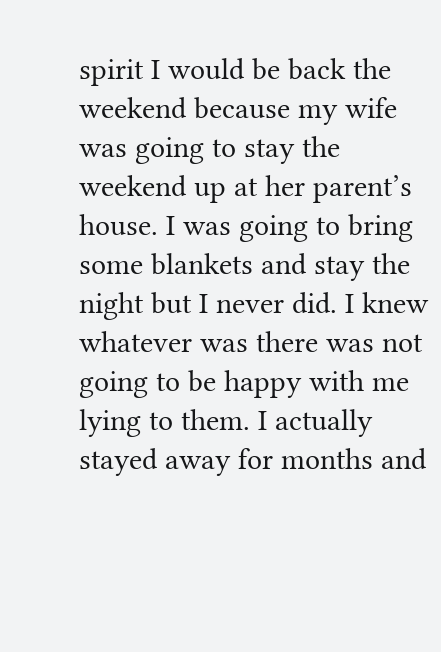spirit I would be back the weekend because my wife was going to stay the weekend up at her parent’s house. I was going to bring some blankets and stay the night but I never did. I knew whatever was there was not going to be happy with me lying to them. I actually stayed away for months and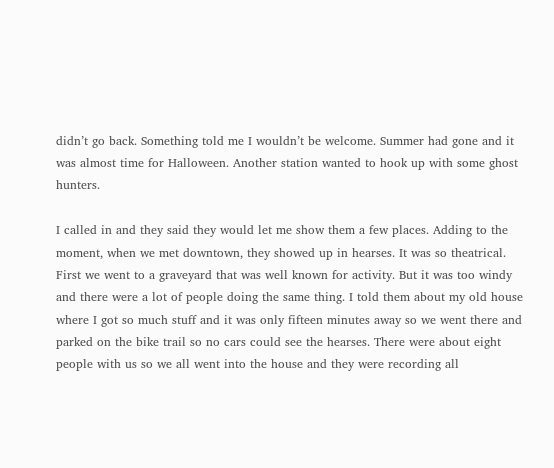didn’t go back. Something told me I wouldn’t be welcome. Summer had gone and it was almost time for Halloween. Another station wanted to hook up with some ghost hunters.

I called in and they said they would let me show them a few places. Adding to the moment, when we met downtown, they showed up in hearses. It was so theatrical. First we went to a graveyard that was well known for activity. But it was too windy and there were a lot of people doing the same thing. I told them about my old house where I got so much stuff and it was only fifteen minutes away so we went there and parked on the bike trail so no cars could see the hearses. There were about eight people with us so we all went into the house and they were recording all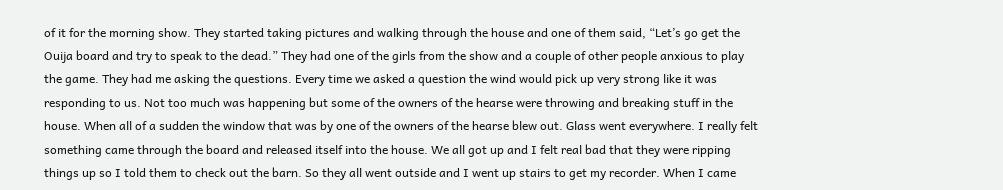of it for the morning show. They started taking pictures and walking through the house and one of them said, “Let’s go get the Ouija board and try to speak to the dead.” They had one of the girls from the show and a couple of other people anxious to play the game. They had me asking the questions. Every time we asked a question the wind would pick up very strong like it was responding to us. Not too much was happening but some of the owners of the hearse were throwing and breaking stuff in the house. When all of a sudden the window that was by one of the owners of the hearse blew out. Glass went everywhere. I really felt something came through the board and released itself into the house. We all got up and I felt real bad that they were ripping things up so I told them to check out the barn. So they all went outside and I went up stairs to get my recorder. When I came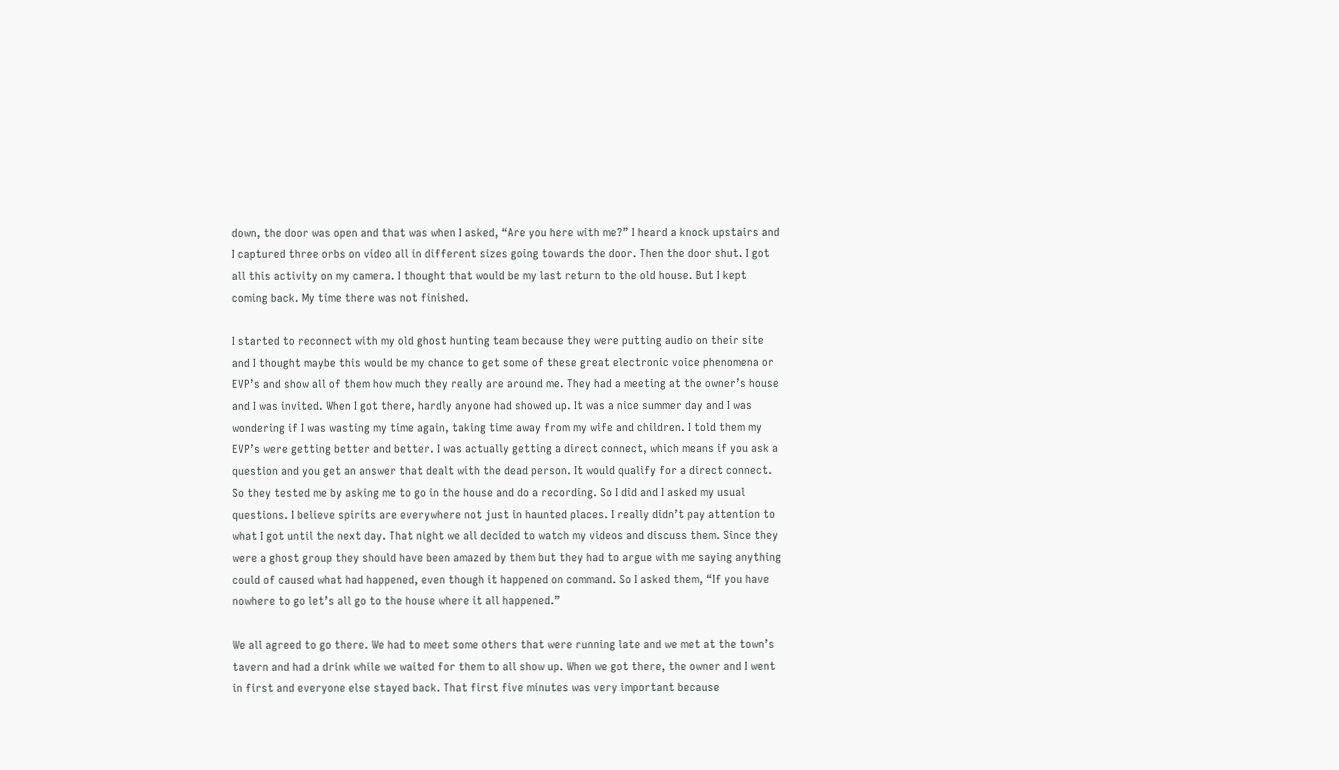down, the door was open and that was when I asked, “Are you here with me?” I heard a knock upstairs and I captured three orbs on video all in different sizes going towards the door. Then the door shut. I got all this activity on my camera. I thought that would be my last return to the old house. But I kept coming back. My time there was not finished.

I started to reconnect with my old ghost hunting team because they were putting audio on their site and I thought maybe this would be my chance to get some of these great electronic voice phenomena or EVP’s and show all of them how much they really are around me. They had a meeting at the owner’s house and I was invited. When I got there, hardly anyone had showed up. It was a nice summer day and I was wondering if I was wasting my time again, taking time away from my wife and children. I told them my EVP’s were getting better and better. I was actually getting a direct connect, which means if you ask a question and you get an answer that dealt with the dead person. It would qualify for a direct connect. So they tested me by asking me to go in the house and do a recording. So I did and I asked my usual questions. I believe spirits are everywhere not just in haunted places. I really didn’t pay attention to what I got until the next day. That night we all decided to watch my videos and discuss them. Since they were a ghost group they should have been amazed by them but they had to argue with me saying anything could of caused what had happened, even though it happened on command. So I asked them, “If you have nowhere to go let’s all go to the house where it all happened.”

We all agreed to go there. We had to meet some others that were running late and we met at the town’s tavern and had a drink while we waited for them to all show up. When we got there, the owner and I went in first and everyone else stayed back. That first five minutes was very important because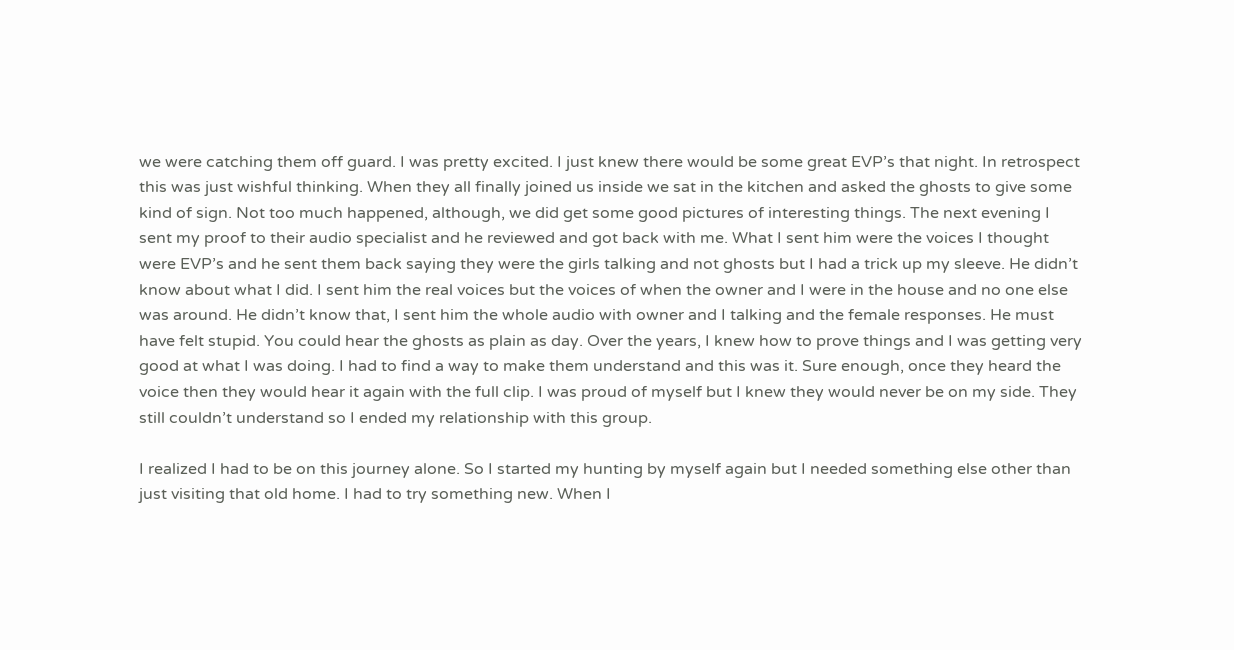we were catching them off guard. I was pretty excited. I just knew there would be some great EVP’s that night. In retrospect this was just wishful thinking. When they all finally joined us inside we sat in the kitchen and asked the ghosts to give some kind of sign. Not too much happened, although, we did get some good pictures of interesting things. The next evening I sent my proof to their audio specialist and he reviewed and got back with me. What I sent him were the voices I thought were EVP’s and he sent them back saying they were the girls talking and not ghosts but I had a trick up my sleeve. He didn’t know about what I did. I sent him the real voices but the voices of when the owner and I were in the house and no one else was around. He didn’t know that, I sent him the whole audio with owner and I talking and the female responses. He must have felt stupid. You could hear the ghosts as plain as day. Over the years, I knew how to prove things and I was getting very good at what I was doing. I had to find a way to make them understand and this was it. Sure enough, once they heard the voice then they would hear it again with the full clip. I was proud of myself but I knew they would never be on my side. They still couldn’t understand so I ended my relationship with this group.

I realized I had to be on this journey alone. So I started my hunting by myself again but I needed something else other than just visiting that old home. I had to try something new. When I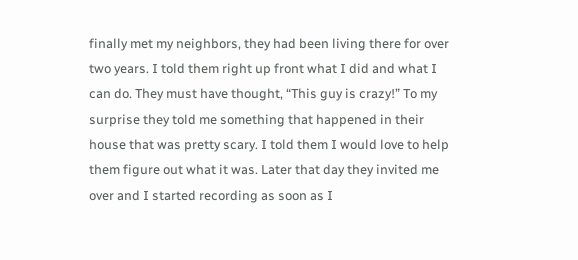finally met my neighbors, they had been living there for over two years. I told them right up front what I did and what I can do. They must have thought, “This guy is crazy!” To my surprise they told me something that happened in their house that was pretty scary. I told them I would love to help them figure out what it was. Later that day they invited me over and I started recording as soon as I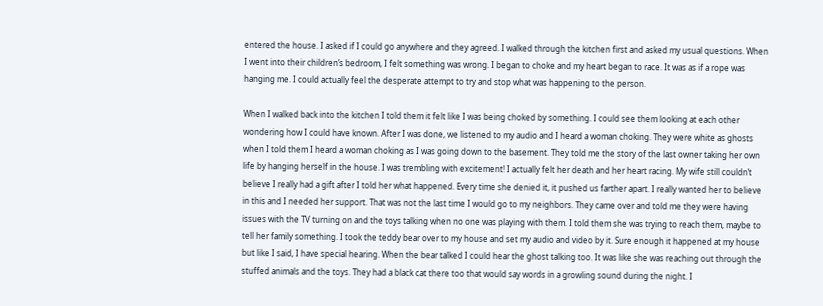entered the house. I asked if I could go anywhere and they agreed. I walked through the kitchen first and asked my usual questions. When I went into their children’s bedroom, I felt something was wrong. I began to choke and my heart began to race. It was as if a rope was hanging me. I could actually feel the desperate attempt to try and stop what was happening to the person.

When I walked back into the kitchen I told them it felt like I was being choked by something. I could see them looking at each other wondering how I could have known. After I was done, we listened to my audio and I heard a woman choking. They were white as ghosts when I told them I heard a woman choking as I was going down to the basement. They told me the story of the last owner taking her own life by hanging herself in the house. I was trembling with excitement! I actually felt her death and her heart racing. My wife still couldn’t believe I really had a gift after I told her what happened. Every time she denied it, it pushed us farther apart. I really wanted her to believe in this and I needed her support. That was not the last time I would go to my neighbors. They came over and told me they were having issues with the TV turning on and the toys talking when no one was playing with them. I told them she was trying to reach them, maybe to tell her family something. I took the teddy bear over to my house and set my audio and video by it. Sure enough it happened at my house but like I said, I have special hearing. When the bear talked I could hear the ghost talking too. It was like she was reaching out through the stuffed animals and the toys. They had a black cat there too that would say words in a growling sound during the night. I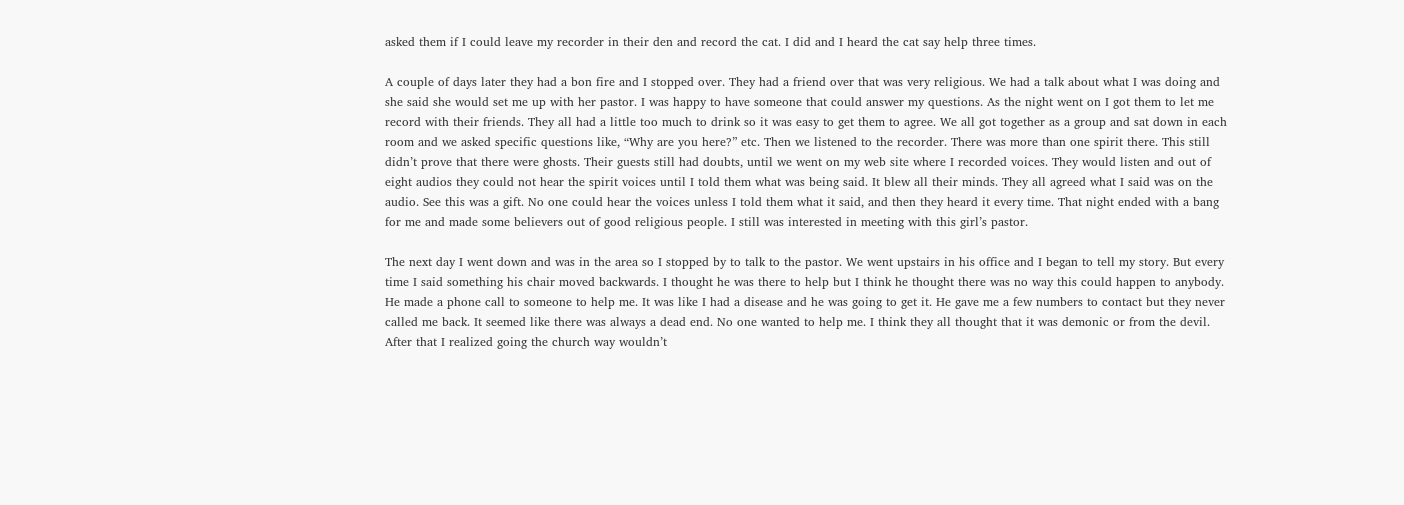asked them if I could leave my recorder in their den and record the cat. I did and I heard the cat say help three times.

A couple of days later they had a bon fire and I stopped over. They had a friend over that was very religious. We had a talk about what I was doing and she said she would set me up with her pastor. I was happy to have someone that could answer my questions. As the night went on I got them to let me record with their friends. They all had a little too much to drink so it was easy to get them to agree. We all got together as a group and sat down in each room and we asked specific questions like, “Why are you here?” etc. Then we listened to the recorder. There was more than one spirit there. This still didn’t prove that there were ghosts. Their guests still had doubts, until we went on my web site where I recorded voices. They would listen and out of eight audios they could not hear the spirit voices until I told them what was being said. It blew all their minds. They all agreed what I said was on the audio. See this was a gift. No one could hear the voices unless I told them what it said, and then they heard it every time. That night ended with a bang for me and made some believers out of good religious people. I still was interested in meeting with this girl’s pastor.

The next day I went down and was in the area so I stopped by to talk to the pastor. We went upstairs in his office and I began to tell my story. But every time I said something his chair moved backwards. I thought he was there to help but I think he thought there was no way this could happen to anybody. He made a phone call to someone to help me. It was like I had a disease and he was going to get it. He gave me a few numbers to contact but they never called me back. It seemed like there was always a dead end. No one wanted to help me. I think they all thought that it was demonic or from the devil. After that I realized going the church way wouldn’t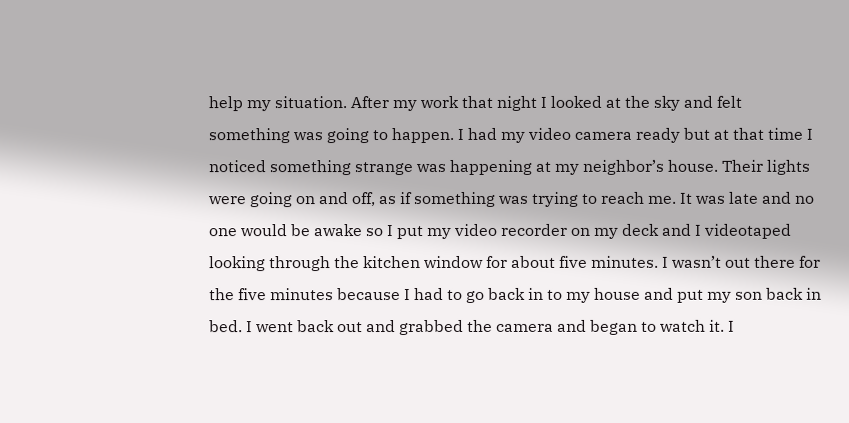help my situation. After my work that night I looked at the sky and felt something was going to happen. I had my video camera ready but at that time I noticed something strange was happening at my neighbor’s house. Their lights were going on and off, as if something was trying to reach me. It was late and no one would be awake so I put my video recorder on my deck and I videotaped looking through the kitchen window for about five minutes. I wasn’t out there for the five minutes because I had to go back in to my house and put my son back in bed. I went back out and grabbed the camera and began to watch it. I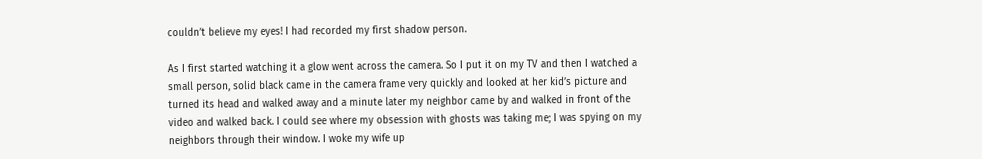couldn’t believe my eyes! I had recorded my first shadow person.

As I first started watching it a glow went across the camera. So I put it on my TV and then I watched a small person, solid black came in the camera frame very quickly and looked at her kid’s picture and turned its head and walked away and a minute later my neighbor came by and walked in front of the video and walked back. I could see where my obsession with ghosts was taking me; I was spying on my neighbors through their window. I woke my wife up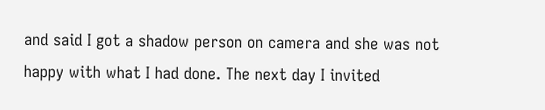and said I got a shadow person on camera and she was not happy with what I had done. The next day I invited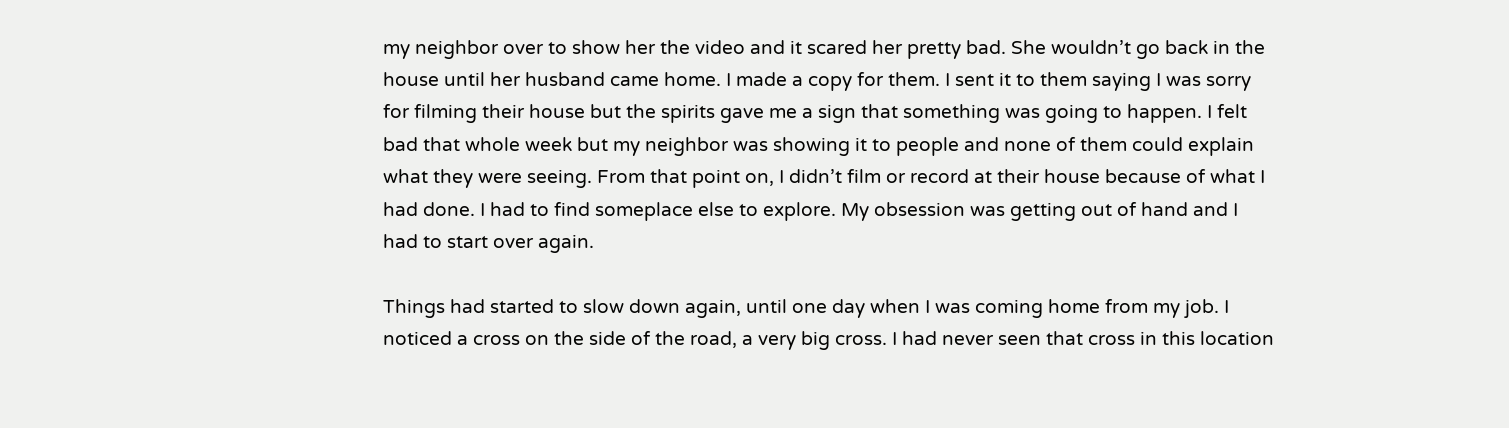my neighbor over to show her the video and it scared her pretty bad. She wouldn’t go back in the house until her husband came home. I made a copy for them. I sent it to them saying I was sorry for filming their house but the spirits gave me a sign that something was going to happen. I felt bad that whole week but my neighbor was showing it to people and none of them could explain what they were seeing. From that point on, I didn’t film or record at their house because of what I had done. I had to find someplace else to explore. My obsession was getting out of hand and I had to start over again.

Things had started to slow down again, until one day when I was coming home from my job. I noticed a cross on the side of the road, a very big cross. I had never seen that cross in this location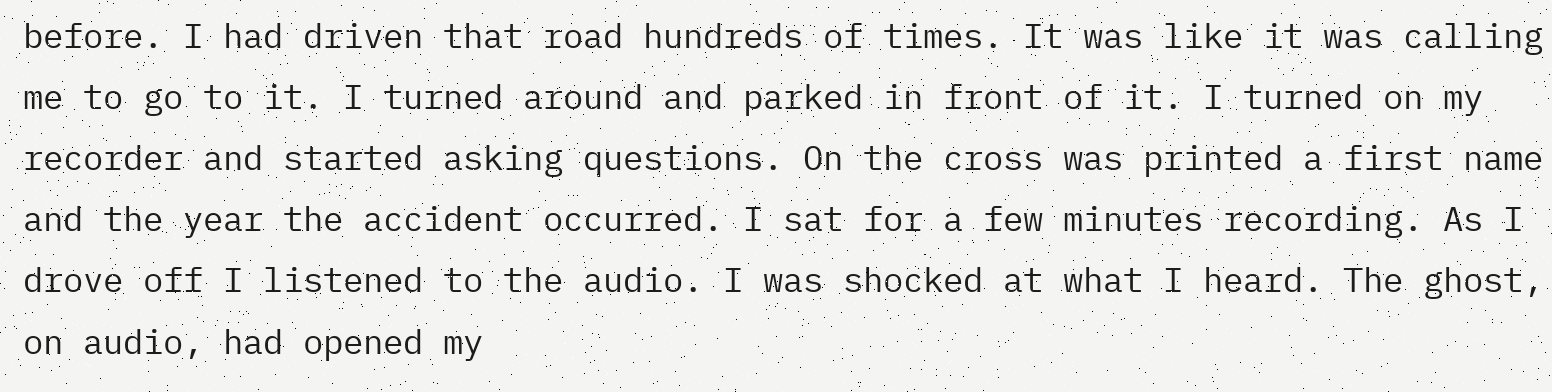before. I had driven that road hundreds of times. It was like it was calling me to go to it. I turned around and parked in front of it. I turned on my recorder and started asking questions. On the cross was printed a first name and the year the accident occurred. I sat for a few minutes recording. As I drove off I listened to the audio. I was shocked at what I heard. The ghost, on audio, had opened my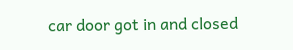car door got in and closed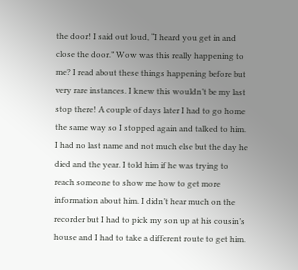the door! I said out loud, “I heard you get in and close the door.” Wow was this really happening to me? I read about these things happening before but very rare instances. I knew this wouldn’t be my last stop there! A couple of days later I had to go home the same way so I stopped again and talked to him. I had no last name and not much else but the day he died and the year. I told him if he was trying to reach someone to show me how to get more information about him. I didn’t hear much on the recorder but I had to pick my son up at his cousin’s house and I had to take a different route to get him.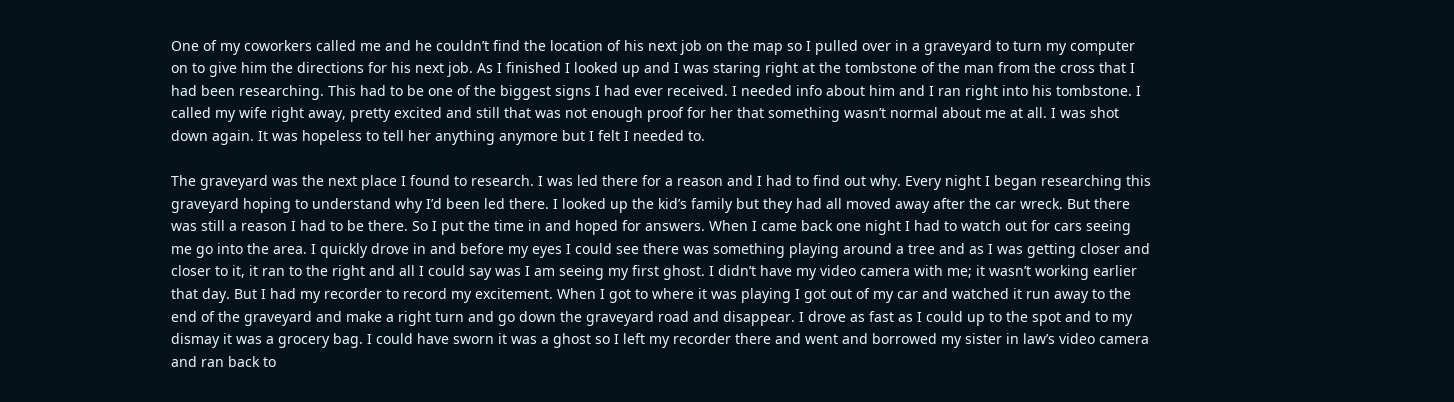One of my coworkers called me and he couldn’t find the location of his next job on the map so I pulled over in a graveyard to turn my computer on to give him the directions for his next job. As I finished I looked up and I was staring right at the tombstone of the man from the cross that I had been researching. This had to be one of the biggest signs I had ever received. I needed info about him and I ran right into his tombstone. I called my wife right away, pretty excited and still that was not enough proof for her that something wasn’t normal about me at all. I was shot down again. It was hopeless to tell her anything anymore but I felt I needed to.

The graveyard was the next place I found to research. I was led there for a reason and I had to find out why. Every night I began researching this graveyard hoping to understand why I’d been led there. I looked up the kid’s family but they had all moved away after the car wreck. But there was still a reason I had to be there. So I put the time in and hoped for answers. When I came back one night I had to watch out for cars seeing me go into the area. I quickly drove in and before my eyes I could see there was something playing around a tree and as I was getting closer and closer to it, it ran to the right and all I could say was I am seeing my first ghost. I didn’t have my video camera with me; it wasn’t working earlier that day. But I had my recorder to record my excitement. When I got to where it was playing I got out of my car and watched it run away to the end of the graveyard and make a right turn and go down the graveyard road and disappear. I drove as fast as I could up to the spot and to my dismay it was a grocery bag. I could have sworn it was a ghost so I left my recorder there and went and borrowed my sister in law’s video camera and ran back to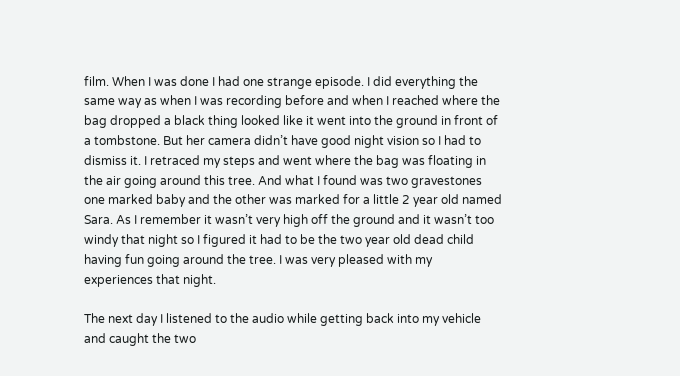film. When I was done I had one strange episode. I did everything the same way as when I was recording before and when I reached where the bag dropped a black thing looked like it went into the ground in front of a tombstone. But her camera didn’t have good night vision so I had to dismiss it. I retraced my steps and went where the bag was floating in the air going around this tree. And what I found was two gravestones one marked baby and the other was marked for a little 2 year old named Sara. As I remember it wasn’t very high off the ground and it wasn’t too windy that night so I figured it had to be the two year old dead child having fun going around the tree. I was very pleased with my experiences that night.

The next day I listened to the audio while getting back into my vehicle and caught the two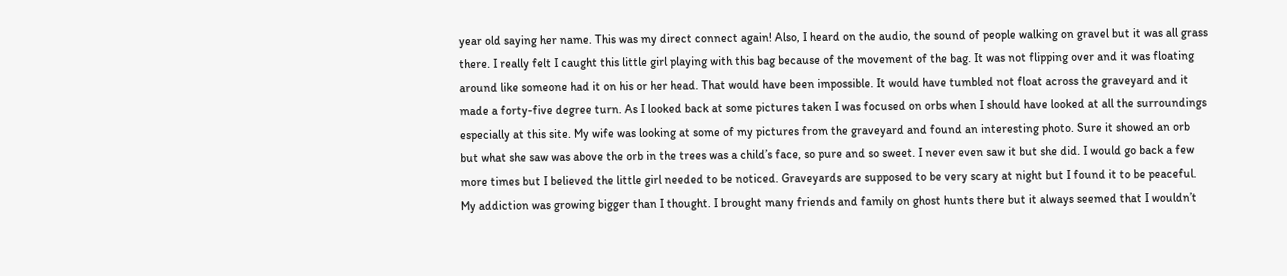year old saying her name. This was my direct connect again! Also, I heard on the audio, the sound of people walking on gravel but it was all grass there. I really felt I caught this little girl playing with this bag because of the movement of the bag. It was not flipping over and it was floating around like someone had it on his or her head. That would have been impossible. It would have tumbled not float across the graveyard and it made a forty-five degree turn. As I looked back at some pictures taken I was focused on orbs when I should have looked at all the surroundings especially at this site. My wife was looking at some of my pictures from the graveyard and found an interesting photo. Sure it showed an orb but what she saw was above the orb in the trees was a child’s face, so pure and so sweet. I never even saw it but she did. I would go back a few more times but I believed the little girl needed to be noticed. Graveyards are supposed to be very scary at night but I found it to be peaceful. My addiction was growing bigger than I thought. I brought many friends and family on ghost hunts there but it always seemed that I wouldn’t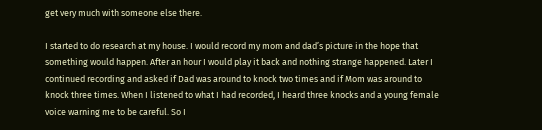get very much with someone else there.

I started to do research at my house. I would record my mom and dad’s picture in the hope that something would happen. After an hour I would play it back and nothing strange happened. Later I continued recording and asked if Dad was around to knock two times and if Mom was around to knock three times. When I listened to what I had recorded, I heard three knocks and a young female voice warning me to be careful. So I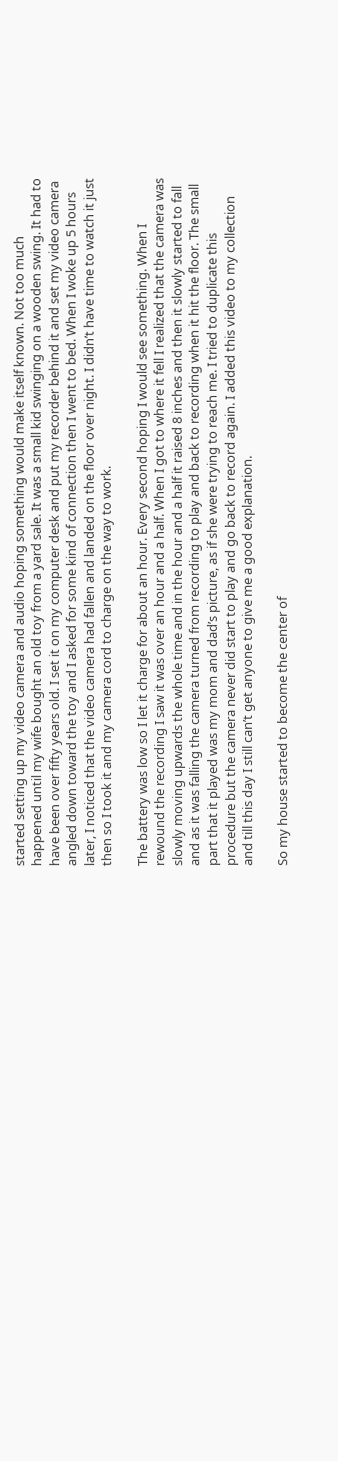started setting up my video camera and audio hoping something would make itself known. Not too much happened until my wife bought an old toy from a yard sale. It was a small kid swinging on a wooden swing. It had to have been over fifty years old. I set it on my computer desk and put my recorder behind it and set my video camera angled down toward the toy and I asked for some kind of connection then I went to bed. When I woke up 5 hours later, I noticed that the video camera had fallen and landed on the floor over night. I didn’t have time to watch it just then so I took it and my camera cord to charge on the way to work.

The battery was low so I let it charge for about an hour. Every second hoping I would see something. When I rewound the recording I saw it was over an hour and a half. When I got to where it fell I realized that the camera was slowly moving upwards the whole time and in the hour and a half it raised 8 inches and then it slowly started to fall and as it was falling the camera turned from recording to play and back to recording when it hit the floor. The small part that it played was my mom and dad’s picture, as if she were trying to reach me. I tried to duplicate this procedure but the camera never did start to play and go back to record again. I added this video to my collection and till this day I still can’t get anyone to give me a good explanation.

So my house started to become the center of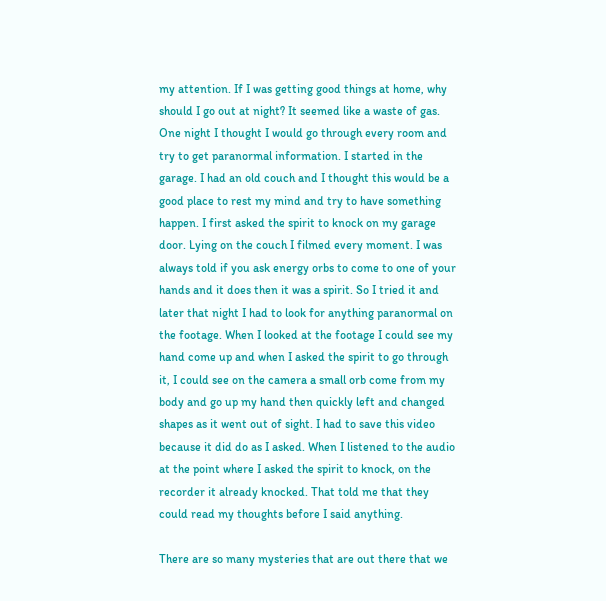my attention. If I was getting good things at home, why should I go out at night? It seemed like a waste of gas. One night I thought I would go through every room and try to get paranormal information. I started in the garage. I had an old couch and I thought this would be a good place to rest my mind and try to have something happen. I first asked the spirit to knock on my garage door. Lying on the couch I filmed every moment. I was always told if you ask energy orbs to come to one of your hands and it does then it was a spirit. So I tried it and later that night I had to look for anything paranormal on the footage. When I looked at the footage I could see my hand come up and when I asked the spirit to go through it, I could see on the camera a small orb come from my body and go up my hand then quickly left and changed shapes as it went out of sight. I had to save this video because it did do as I asked. When I listened to the audio at the point where I asked the spirit to knock, on the recorder it already knocked. That told me that they could read my thoughts before I said anything.

There are so many mysteries that are out there that we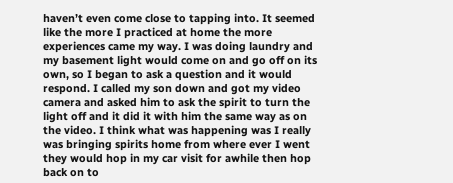haven’t even come close to tapping into. It seemed like the more I practiced at home the more experiences came my way. I was doing laundry and my basement light would come on and go off on its own, so I began to ask a question and it would respond. I called my son down and got my video camera and asked him to ask the spirit to turn the light off and it did it with him the same way as on the video. I think what was happening was I really was bringing spirits home from where ever I went they would hop in my car visit for awhile then hop back on to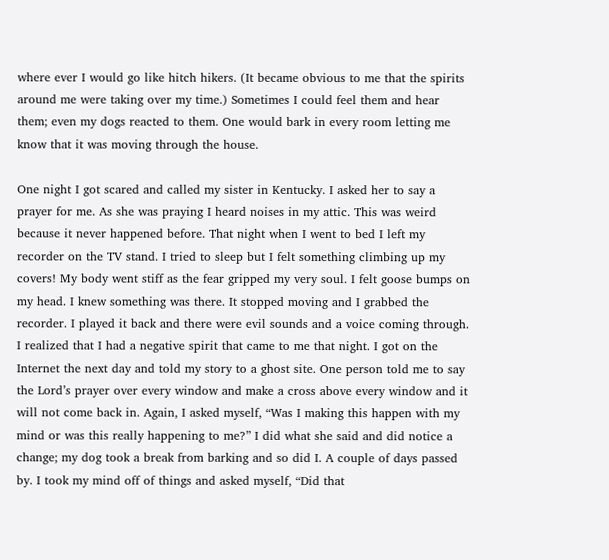where ever I would go like hitch hikers. (It became obvious to me that the spirits around me were taking over my time.) Sometimes I could feel them and hear them; even my dogs reacted to them. One would bark in every room letting me know that it was moving through the house.

One night I got scared and called my sister in Kentucky. I asked her to say a prayer for me. As she was praying I heard noises in my attic. This was weird because it never happened before. That night when I went to bed I left my recorder on the TV stand. I tried to sleep but I felt something climbing up my covers! My body went stiff as the fear gripped my very soul. I felt goose bumps on my head. I knew something was there. It stopped moving and I grabbed the recorder. I played it back and there were evil sounds and a voice coming through. I realized that I had a negative spirit that came to me that night. I got on the Internet the next day and told my story to a ghost site. One person told me to say the Lord’s prayer over every window and make a cross above every window and it will not come back in. Again, I asked myself, “Was I making this happen with my mind or was this really happening to me?” I did what she said and did notice a change; my dog took a break from barking and so did I. A couple of days passed by. I took my mind off of things and asked myself, “Did that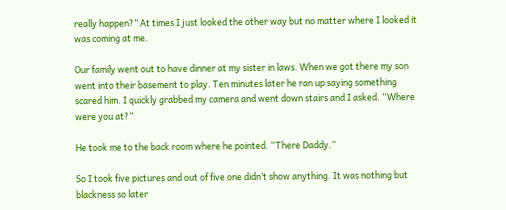really happen?” At times I just looked the other way but no matter where I looked it was coming at me.

Our family went out to have dinner at my sister in laws. When we got there my son went into their basement to play. Ten minutes later he ran up saying something scared him. I quickly grabbed my camera and went down stairs and I asked. “Where were you at?”

He took me to the back room where he pointed. “There Daddy.”

So I took five pictures and out of five one didn’t show anything. It was nothing but blackness so later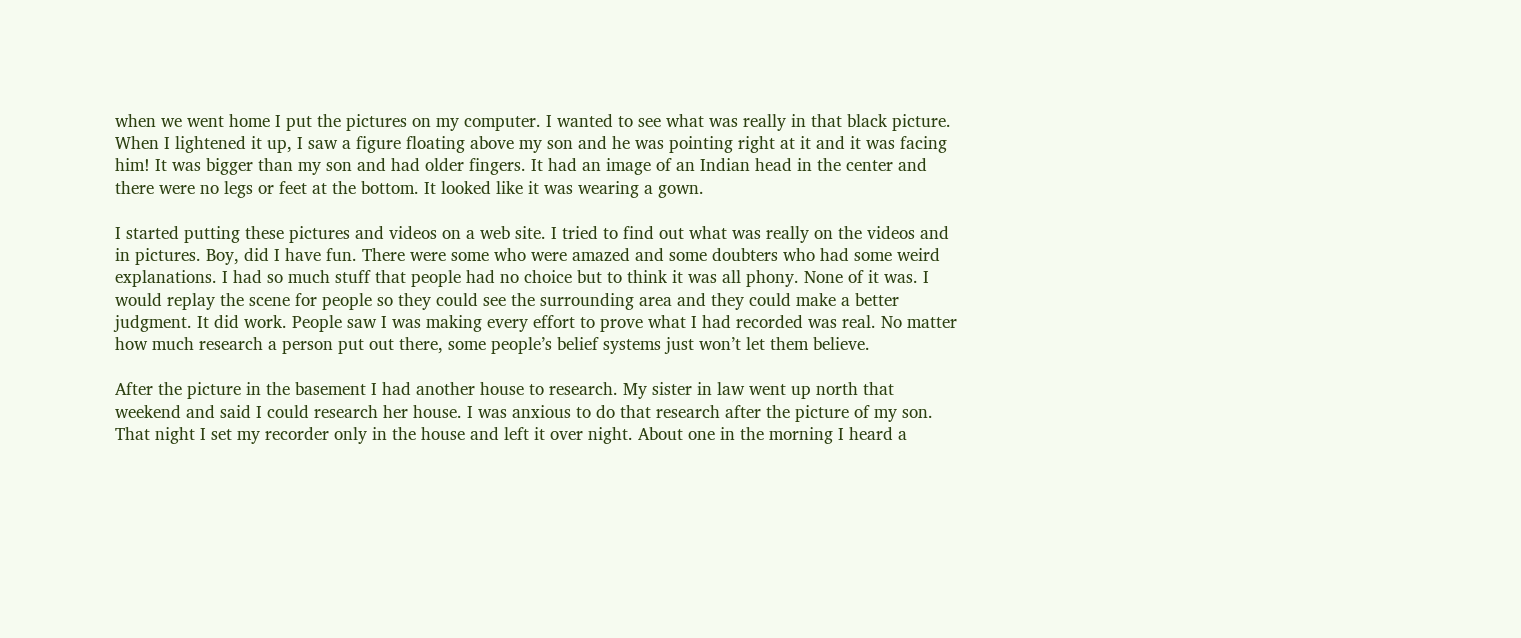when we went home I put the pictures on my computer. I wanted to see what was really in that black picture. When I lightened it up, I saw a figure floating above my son and he was pointing right at it and it was facing him! It was bigger than my son and had older fingers. It had an image of an Indian head in the center and there were no legs or feet at the bottom. It looked like it was wearing a gown.

I started putting these pictures and videos on a web site. I tried to find out what was really on the videos and in pictures. Boy, did I have fun. There were some who were amazed and some doubters who had some weird explanations. I had so much stuff that people had no choice but to think it was all phony. None of it was. I would replay the scene for people so they could see the surrounding area and they could make a better judgment. It did work. People saw I was making every effort to prove what I had recorded was real. No matter how much research a person put out there, some people’s belief systems just won’t let them believe.

After the picture in the basement I had another house to research. My sister in law went up north that weekend and said I could research her house. I was anxious to do that research after the picture of my son. That night I set my recorder only in the house and left it over night. About one in the morning I heard a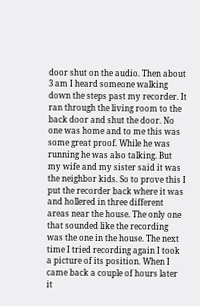door shut on the audio. Then about 3 am I heard someone walking down the steps past my recorder. It ran through the living room to the back door and shut the door. No one was home and to me this was some great proof. While he was running he was also talking. But my wife and my sister said it was the neighbor kids. So to prove this I put the recorder back where it was and hollered in three different areas near the house. The only one that sounded like the recording was the one in the house. The next time I tried recording again I took a picture of its position. When I came back a couple of hours later it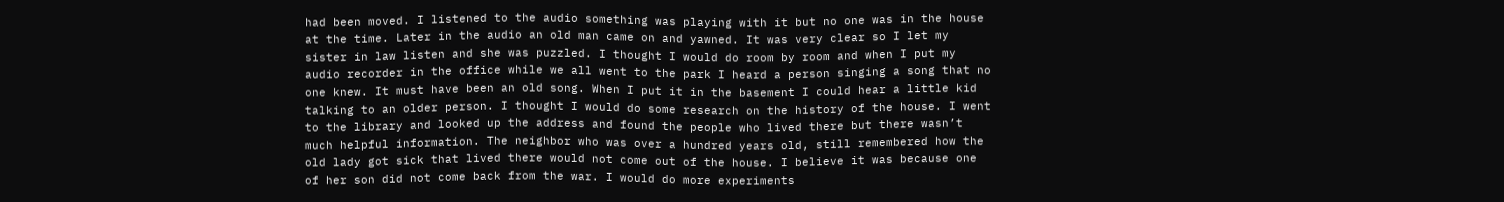had been moved. I listened to the audio something was playing with it but no one was in the house at the time. Later in the audio an old man came on and yawned. It was very clear so I let my sister in law listen and she was puzzled. I thought I would do room by room and when I put my audio recorder in the office while we all went to the park I heard a person singing a song that no one knew. It must have been an old song. When I put it in the basement I could hear a little kid talking to an older person. I thought I would do some research on the history of the house. I went to the library and looked up the address and found the people who lived there but there wasn’t much helpful information. The neighbor who was over a hundred years old, still remembered how the old lady got sick that lived there would not come out of the house. I believe it was because one of her son did not come back from the war. I would do more experiments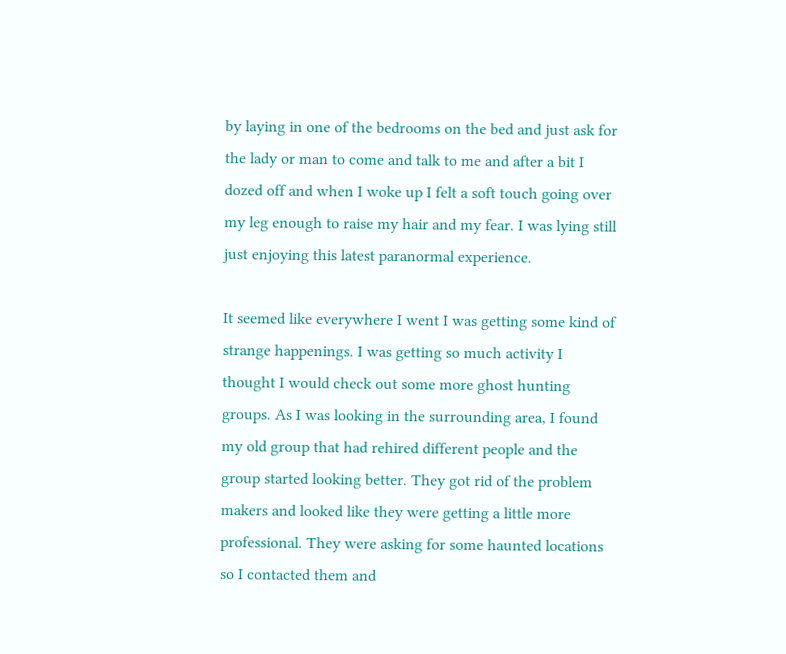by laying in one of the bedrooms on the bed and just ask for the lady or man to come and talk to me and after a bit I dozed off and when I woke up I felt a soft touch going over my leg enough to raise my hair and my fear. I was lying still just enjoying this latest paranormal experience.

It seemed like everywhere I went I was getting some kind of strange happenings. I was getting so much activity I thought I would check out some more ghost hunting groups. As I was looking in the surrounding area, I found my old group that had rehired different people and the group started looking better. They got rid of the problem makers and looked like they were getting a little more professional. They were asking for some haunted locations so I contacted them and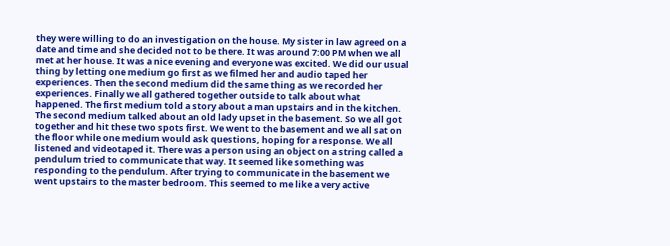they were willing to do an investigation on the house. My sister in law agreed on a date and time and she decided not to be there. It was around 7:00 PM when we all met at her house. It was a nice evening and everyone was excited. We did our usual thing by letting one medium go first as we filmed her and audio taped her experiences. Then the second medium did the same thing as we recorded her experiences. Finally we all gathered together outside to talk about what happened. The first medium told a story about a man upstairs and in the kitchen. The second medium talked about an old lady upset in the basement. So we all got together and hit these two spots first. We went to the basement and we all sat on the floor while one medium would ask questions, hoping for a response. We all listened and videotaped it. There was a person using an object on a string called a pendulum tried to communicate that way. It seemed like something was responding to the pendulum. After trying to communicate in the basement we went upstairs to the master bedroom. This seemed to me like a very active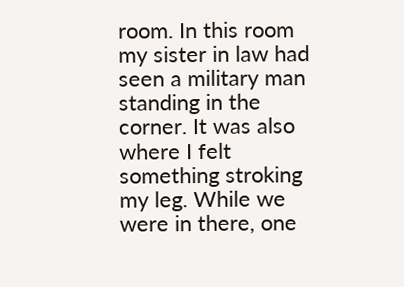room. In this room my sister in law had seen a military man standing in the corner. It was also where I felt something stroking my leg. While we were in there, one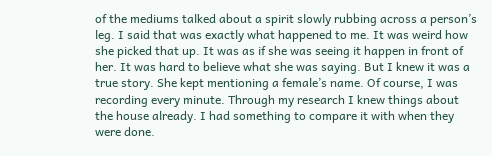of the mediums talked about a spirit slowly rubbing across a person’s leg. I said that was exactly what happened to me. It was weird how she picked that up. It was as if she was seeing it happen in front of her. It was hard to believe what she was saying. But I knew it was a true story. She kept mentioning a female’s name. Of course, I was recording every minute. Through my research I knew things about the house already. I had something to compare it with when they were done.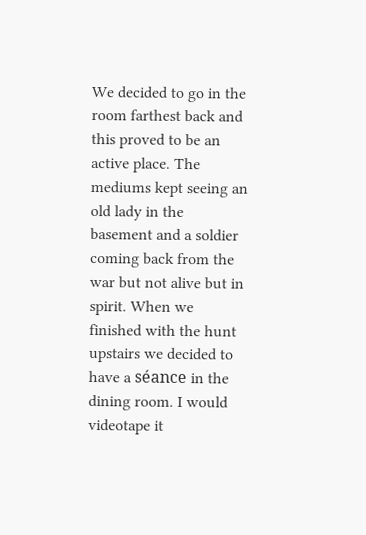We decided to go in the room farthest back and this proved to be an active place. The mediums kept seeing an old lady in the basement and a soldier coming back from the war but not alive but in spirit. When we finished with the hunt upstairs we decided to have a séance in the dining room. I would videotape it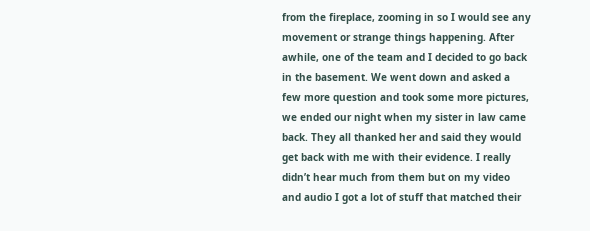from the fireplace, zooming in so I would see any movement or strange things happening. After awhile, one of the team and I decided to go back in the basement. We went down and asked a few more question and took some more pictures, we ended our night when my sister in law came back. They all thanked her and said they would get back with me with their evidence. I really didn’t hear much from them but on my video and audio I got a lot of stuff that matched their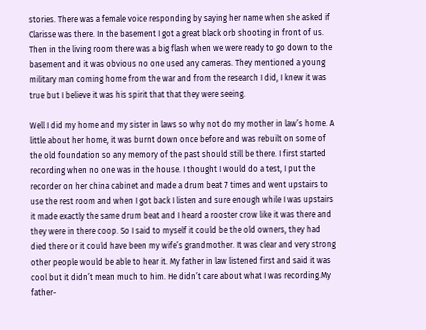stories. There was a female voice responding by saying her name when she asked if Clarisse was there. In the basement I got a great black orb shooting in front of us. Then in the living room there was a big flash when we were ready to go down to the basement and it was obvious no one used any cameras. They mentioned a young military man coming home from the war and from the research I did, I knew it was true but I believe it was his spirit that that they were seeing.

Well I did my home and my sister in laws so why not do my mother in law’s home. A little about her home, it was burnt down once before and was rebuilt on some of the old foundation so any memory of the past should still be there. I first started recording when no one was in the house. I thought I would do a test, I put the recorder on her china cabinet and made a drum beat 7 times and went upstairs to use the rest room and when I got back I listen and sure enough while I was upstairs it made exactly the same drum beat and I heard a rooster crow like it was there and they were in there coop. So I said to myself it could be the old owners, they had died there or it could have been my wife’s grandmother. It was clear and very strong other people would be able to hear it. My father in law listened first and said it was cool but it didn’t mean much to him. He didn’t care about what I was recording.My father-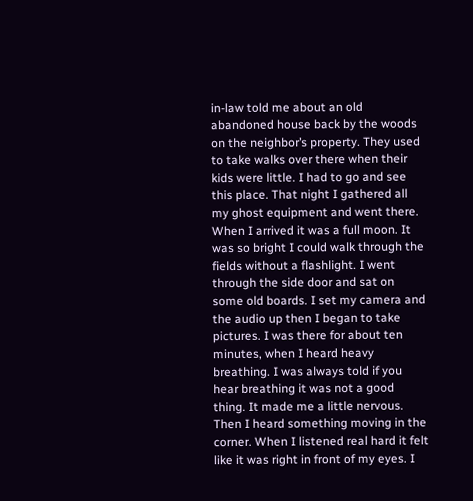in-law told me about an old abandoned house back by the woods on the neighbor’s property. They used to take walks over there when their kids were little. I had to go and see this place. That night I gathered all my ghost equipment and went there. When I arrived it was a full moon. It was so bright I could walk through the fields without a flashlight. I went through the side door and sat on some old boards. I set my camera and the audio up then I began to take pictures. I was there for about ten minutes, when I heard heavy breathing. I was always told if you hear breathing it was not a good thing. It made me a little nervous. Then I heard something moving in the corner. When I listened real hard it felt like it was right in front of my eyes. I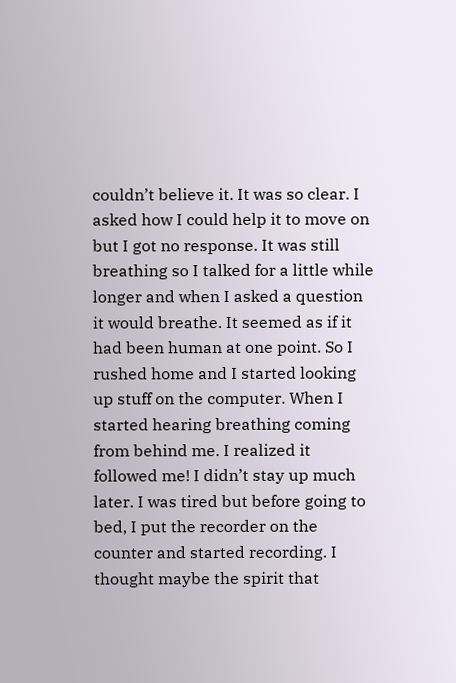couldn’t believe it. It was so clear. I asked how I could help it to move on but I got no response. It was still breathing so I talked for a little while longer and when I asked a question it would breathe. It seemed as if it had been human at one point. So I rushed home and I started looking up stuff on the computer. When I started hearing breathing coming from behind me. I realized it followed me! I didn’t stay up much later. I was tired but before going to bed, I put the recorder on the counter and started recording. I thought maybe the spirit that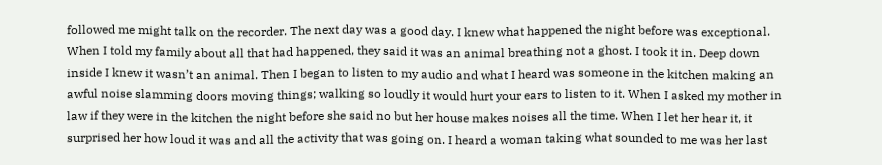followed me might talk on the recorder. The next day was a good day. I knew what happened the night before was exceptional. When I told my family about all that had happened, they said it was an animal breathing not a ghost. I took it in. Deep down inside I knew it wasn’t an animal. Then I began to listen to my audio and what I heard was someone in the kitchen making an awful noise slamming doors moving things; walking so loudly it would hurt your ears to listen to it. When I asked my mother in law if they were in the kitchen the night before she said no but her house makes noises all the time. When I let her hear it, it surprised her how loud it was and all the activity that was going on. I heard a woman taking what sounded to me was her last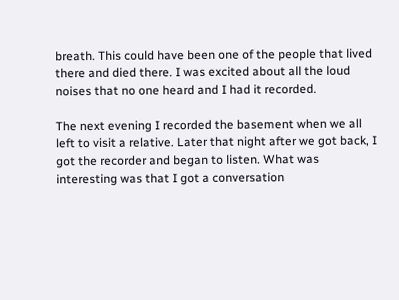breath. This could have been one of the people that lived there and died there. I was excited about all the loud noises that no one heard and I had it recorded.

The next evening I recorded the basement when we all left to visit a relative. Later that night after we got back, I got the recorder and began to listen. What was interesting was that I got a conversation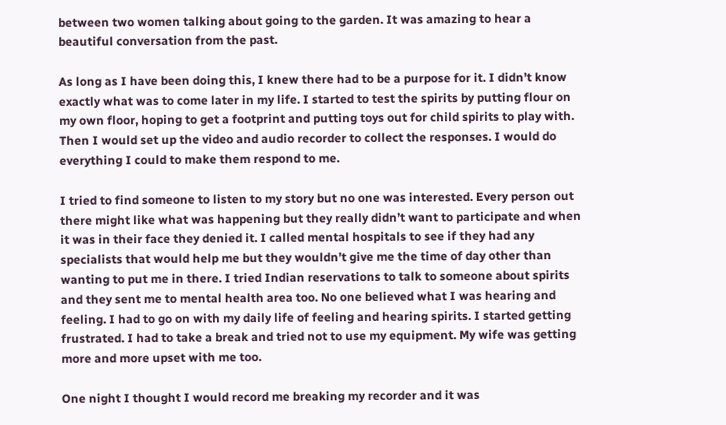between two women talking about going to the garden. It was amazing to hear a beautiful conversation from the past.

As long as I have been doing this, I knew there had to be a purpose for it. I didn’t know exactly what was to come later in my life. I started to test the spirits by putting flour on my own floor, hoping to get a footprint and putting toys out for child spirits to play with. Then I would set up the video and audio recorder to collect the responses. I would do everything I could to make them respond to me.

I tried to find someone to listen to my story but no one was interested. Every person out there might like what was happening but they really didn’t want to participate and when it was in their face they denied it. I called mental hospitals to see if they had any specialists that would help me but they wouldn’t give me the time of day other than wanting to put me in there. I tried Indian reservations to talk to someone about spirits and they sent me to mental health area too. No one believed what I was hearing and feeling. I had to go on with my daily life of feeling and hearing spirits. I started getting frustrated. I had to take a break and tried not to use my equipment. My wife was getting more and more upset with me too.

One night I thought I would record me breaking my recorder and it was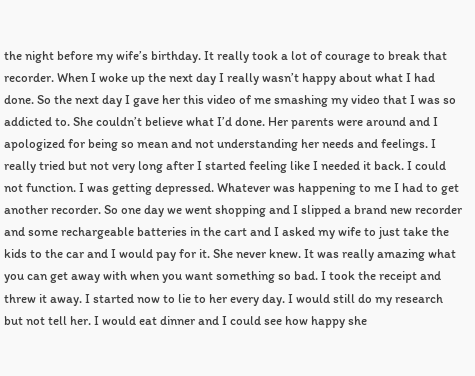the night before my wife’s birthday. It really took a lot of courage to break that recorder. When I woke up the next day I really wasn’t happy about what I had done. So the next day I gave her this video of me smashing my video that I was so addicted to. She couldn’t believe what I’d done. Her parents were around and I apologized for being so mean and not understanding her needs and feelings. I really tried but not very long after I started feeling like I needed it back. I could not function. I was getting depressed. Whatever was happening to me I had to get another recorder. So one day we went shopping and I slipped a brand new recorder and some rechargeable batteries in the cart and I asked my wife to just take the kids to the car and I would pay for it. She never knew. It was really amazing what you can get away with when you want something so bad. I took the receipt and threw it away. I started now to lie to her every day. I would still do my research but not tell her. I would eat dinner and I could see how happy she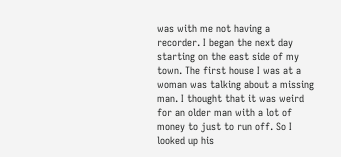was with me not having a recorder. I began the next day starting on the east side of my town. The first house I was at a woman was talking about a missing man. I thought that it was weird for an older man with a lot of money to just to run off. So I looked up his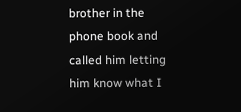brother in the phone book and called him letting him know what I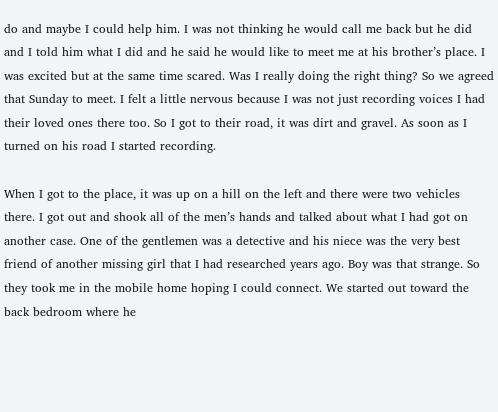do and maybe I could help him. I was not thinking he would call me back but he did and I told him what I did and he said he would like to meet me at his brother’s place. I was excited but at the same time scared. Was I really doing the right thing? So we agreed that Sunday to meet. I felt a little nervous because I was not just recording voices I had their loved ones there too. So I got to their road, it was dirt and gravel. As soon as I turned on his road I started recording.

When I got to the place, it was up on a hill on the left and there were two vehicles there. I got out and shook all of the men’s hands and talked about what I had got on another case. One of the gentlemen was a detective and his niece was the very best friend of another missing girl that I had researched years ago. Boy was that strange. So they took me in the mobile home hoping I could connect. We started out toward the back bedroom where he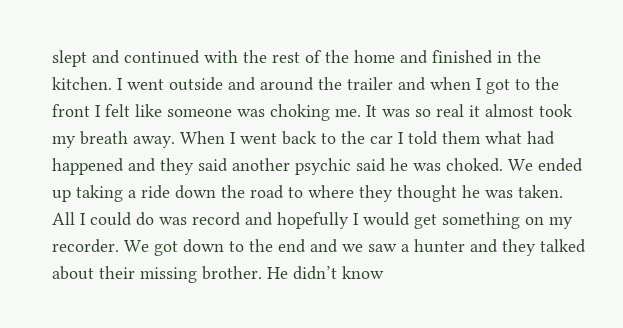slept and continued with the rest of the home and finished in the kitchen. I went outside and around the trailer and when I got to the front I felt like someone was choking me. It was so real it almost took my breath away. When I went back to the car I told them what had happened and they said another psychic said he was choked. We ended up taking a ride down the road to where they thought he was taken. All I could do was record and hopefully I would get something on my recorder. We got down to the end and we saw a hunter and they talked about their missing brother. He didn’t know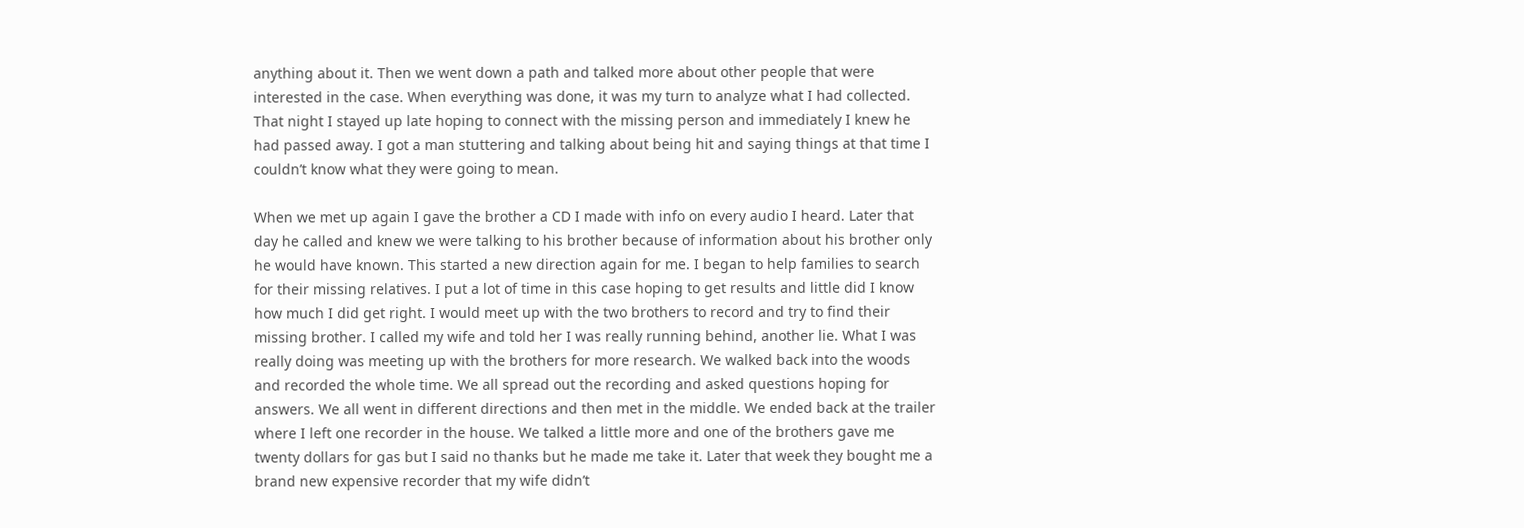anything about it. Then we went down a path and talked more about other people that were interested in the case. When everything was done, it was my turn to analyze what I had collected. That night I stayed up late hoping to connect with the missing person and immediately I knew he had passed away. I got a man stuttering and talking about being hit and saying things at that time I couldn’t know what they were going to mean.

When we met up again I gave the brother a CD I made with info on every audio I heard. Later that day he called and knew we were talking to his brother because of information about his brother only he would have known. This started a new direction again for me. I began to help families to search for their missing relatives. I put a lot of time in this case hoping to get results and little did I know how much I did get right. I would meet up with the two brothers to record and try to find their missing brother. I called my wife and told her I was really running behind, another lie. What I was really doing was meeting up with the brothers for more research. We walked back into the woods and recorded the whole time. We all spread out the recording and asked questions hoping for answers. We all went in different directions and then met in the middle. We ended back at the trailer where I left one recorder in the house. We talked a little more and one of the brothers gave me twenty dollars for gas but I said no thanks but he made me take it. Later that week they bought me a brand new expensive recorder that my wife didn’t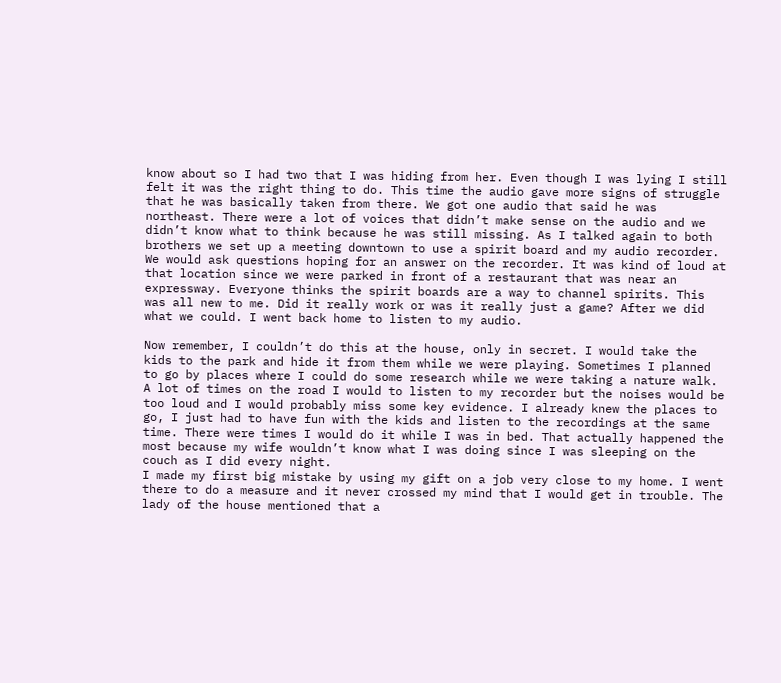know about so I had two that I was hiding from her. Even though I was lying I still felt it was the right thing to do. This time the audio gave more signs of struggle that he was basically taken from there. We got one audio that said he was northeast. There were a lot of voices that didn’t make sense on the audio and we didn’t know what to think because he was still missing. As I talked again to both brothers we set up a meeting downtown to use a spirit board and my audio recorder. We would ask questions hoping for an answer on the recorder. It was kind of loud at that location since we were parked in front of a restaurant that was near an expressway. Everyone thinks the spirit boards are a way to channel spirits. This was all new to me. Did it really work or was it really just a game? After we did what we could. I went back home to listen to my audio.

Now remember, I couldn’t do this at the house, only in secret. I would take the kids to the park and hide it from them while we were playing. Sometimes I planned to go by places where I could do some research while we were taking a nature walk. A lot of times on the road I would to listen to my recorder but the noises would be too loud and I would probably miss some key evidence. I already knew the places to go, I just had to have fun with the kids and listen to the recordings at the same time. There were times I would do it while I was in bed. That actually happened the most because my wife wouldn’t know what I was doing since I was sleeping on the couch as I did every night.
I made my first big mistake by using my gift on a job very close to my home. I went there to do a measure and it never crossed my mind that I would get in trouble. The lady of the house mentioned that a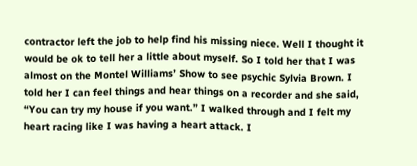contractor left the job to help find his missing niece. Well I thought it would be ok to tell her a little about myself. So I told her that I was almost on the Montel Williams’ Show to see psychic Sylvia Brown. I told her I can feel things and hear things on a recorder and she said, “You can try my house if you want.” I walked through and I felt my heart racing like I was having a heart attack. I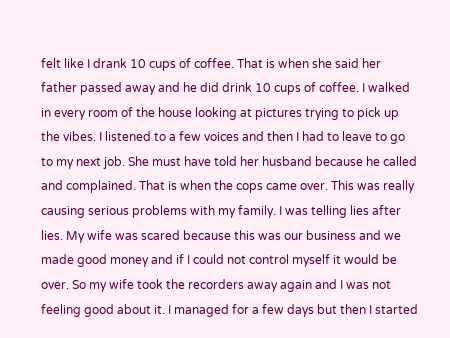felt like I drank 10 cups of coffee. That is when she said her father passed away and he did drink 10 cups of coffee. I walked in every room of the house looking at pictures trying to pick up the vibes. I listened to a few voices and then I had to leave to go to my next job. She must have told her husband because he called and complained. That is when the cops came over. This was really causing serious problems with my family. I was telling lies after lies. My wife was scared because this was our business and we made good money and if I could not control myself it would be over. So my wife took the recorders away again and I was not feeling good about it. I managed for a few days but then I started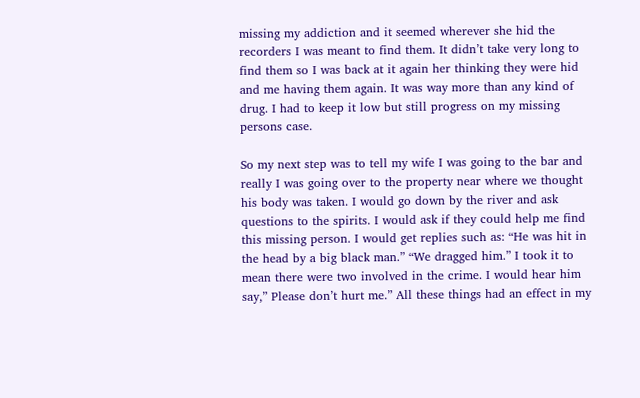missing my addiction and it seemed wherever she hid the recorders I was meant to find them. It didn’t take very long to find them so I was back at it again her thinking they were hid and me having them again. It was way more than any kind of drug. I had to keep it low but still progress on my missing persons case.

So my next step was to tell my wife I was going to the bar and really I was going over to the property near where we thought his body was taken. I would go down by the river and ask questions to the spirits. I would ask if they could help me find this missing person. I would get replies such as: “He was hit in the head by a big black man.” “We dragged him.” I took it to mean there were two involved in the crime. I would hear him say,” Please don’t hurt me.” All these things had an effect in my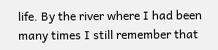life. By the river where I had been many times I still remember that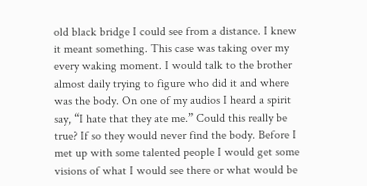old black bridge I could see from a distance. I knew it meant something. This case was taking over my every waking moment. I would talk to the brother almost daily trying to figure who did it and where was the body. On one of my audios I heard a spirit say, “I hate that they ate me.” Could this really be true? If so they would never find the body. Before I met up with some talented people I would get some visions of what I would see there or what would be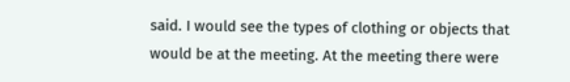said. I would see the types of clothing or objects that would be at the meeting. At the meeting there were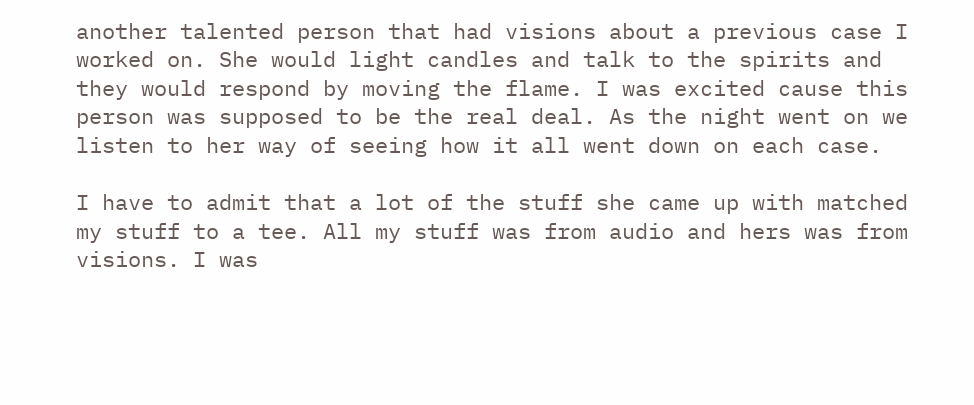another talented person that had visions about a previous case I worked on. She would light candles and talk to the spirits and they would respond by moving the flame. I was excited cause this person was supposed to be the real deal. As the night went on we listen to her way of seeing how it all went down on each case.

I have to admit that a lot of the stuff she came up with matched my stuff to a tee. All my stuff was from audio and hers was from visions. I was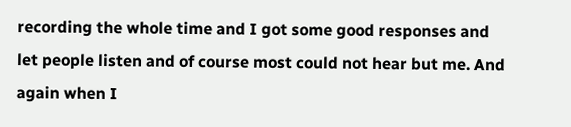recording the whole time and I got some good responses and let people listen and of course most could not hear but me. And again when I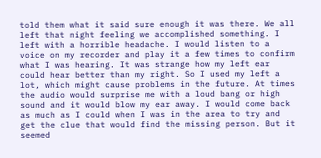told them what it said sure enough it was there. We all left that night feeling we accomplished something. I left with a horrible headache. I would listen to a voice on my recorder and play it a few times to confirm what I was hearing. It was strange how my left ear could hear better than my right. So I used my left a lot, which might cause problems in the future. At times the audio would surprise me with a loud bang or high sound and it would blow my ear away. I would come back as much as I could when I was in the area to try and get the clue that would find the missing person. But it seemed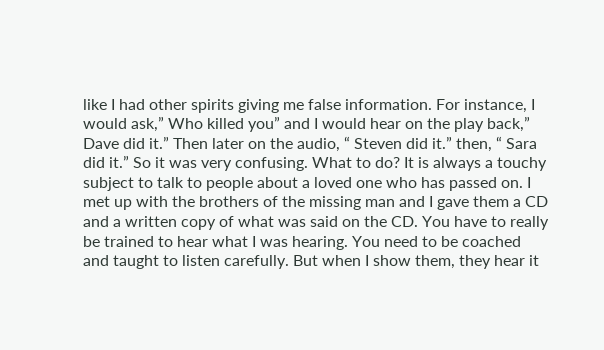like I had other spirits giving me false information. For instance, I would ask,” Who killed you” and I would hear on the play back,” Dave did it.” Then later on the audio, “ Steven did it.” then, “ Sara did it.” So it was very confusing. What to do? It is always a touchy subject to talk to people about a loved one who has passed on. I met up with the brothers of the missing man and I gave them a CD and a written copy of what was said on the CD. You have to really be trained to hear what I was hearing. You need to be coached and taught to listen carefully. But when I show them, they hear it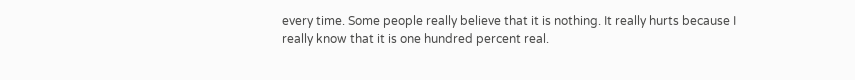every time. Some people really believe that it is nothing. It really hurts because I really know that it is one hundred percent real.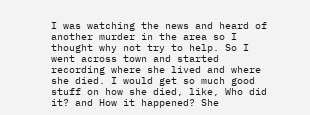I was watching the news and heard of another murder in the area so I thought why not try to help. So I went across town and started recording where she lived and where she died. I would get so much good stuff on how she died, like, Who did it? and How it happened? She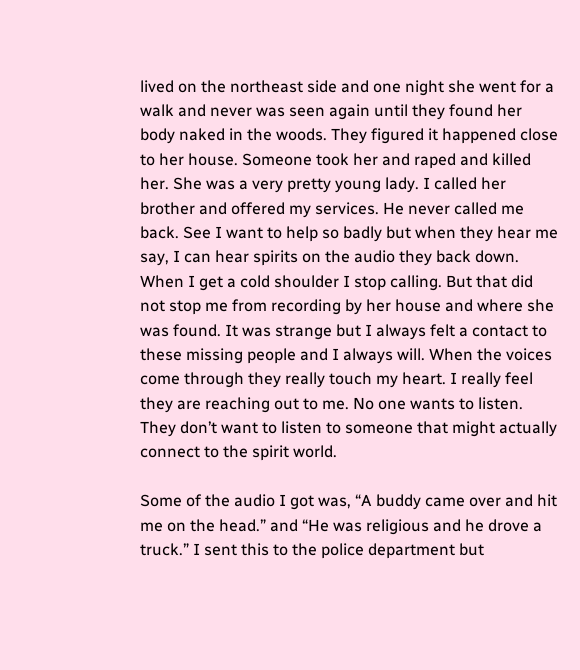lived on the northeast side and one night she went for a walk and never was seen again until they found her body naked in the woods. They figured it happened close to her house. Someone took her and raped and killed her. She was a very pretty young lady. I called her brother and offered my services. He never called me back. See I want to help so badly but when they hear me say, I can hear spirits on the audio they back down. When I get a cold shoulder I stop calling. But that did not stop me from recording by her house and where she was found. It was strange but I always felt a contact to these missing people and I always will. When the voices come through they really touch my heart. I really feel they are reaching out to me. No one wants to listen. They don’t want to listen to someone that might actually connect to the spirit world.

Some of the audio I got was, “A buddy came over and hit me on the head.” and “He was religious and he drove a truck.” I sent this to the police department but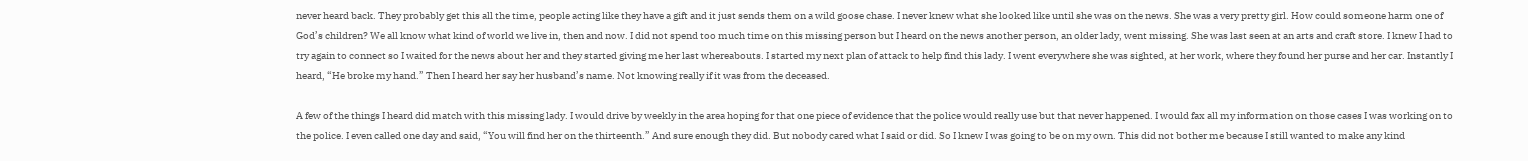never heard back. They probably get this all the time, people acting like they have a gift and it just sends them on a wild goose chase. I never knew what she looked like until she was on the news. She was a very pretty girl. How could someone harm one of God’s children? We all know what kind of world we live in, then and now. I did not spend too much time on this missing person but I heard on the news another person, an older lady, went missing. She was last seen at an arts and craft store. I knew I had to try again to connect so I waited for the news about her and they started giving me her last whereabouts. I started my next plan of attack to help find this lady. I went everywhere she was sighted, at her work, where they found her purse and her car. Instantly I heard, “He broke my hand.” Then I heard her say her husband’s name. Not knowing really if it was from the deceased.

A few of the things I heard did match with this missing lady. I would drive by weekly in the area hoping for that one piece of evidence that the police would really use but that never happened. I would fax all my information on those cases I was working on to the police. I even called one day and said, “You will find her on the thirteenth.” And sure enough they did. But nobody cared what I said or did. So I knew I was going to be on my own. This did not bother me because I still wanted to make any kind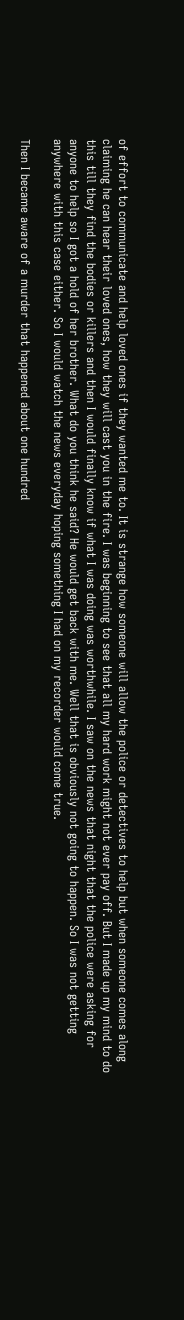of effort to communicate and help loved ones if they wanted me to. It is strange how someone will allow the police or detectives to help but when someone comes along claiming he can hear their loved ones, how they will cast you in the fire. I was beginning to see that all my hard work might not ever pay off. But I made up my mind to do this till they find the bodies or killers and then I would finally know if what I was doing was worthwhile. I saw on the news that night that the police were asking for anyone to help so I got a hold of her brother. What do you think he said? He would get back with me. Well that is obviously not going to happen. So I was not getting anywhere with this case either. So I would watch the news everyday hoping something I had on my recorder would come true.

Then I became aware of a murder that happened about one hundred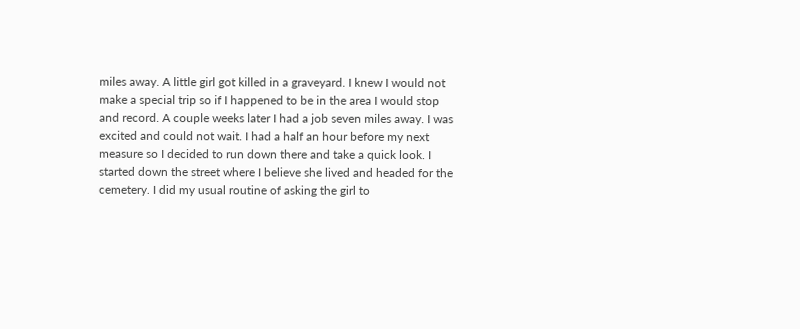miles away. A little girl got killed in a graveyard. I knew I would not make a special trip so if I happened to be in the area I would stop and record. A couple weeks later I had a job seven miles away. I was excited and could not wait. I had a half an hour before my next measure so I decided to run down there and take a quick look. I started down the street where I believe she lived and headed for the cemetery. I did my usual routine of asking the girl to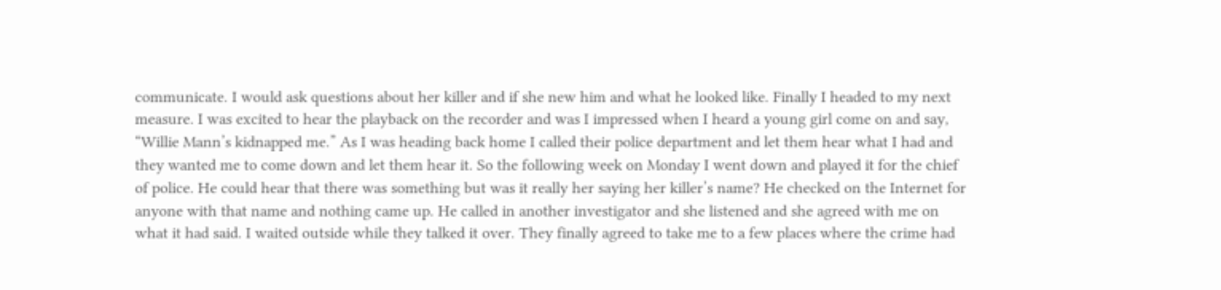communicate. I would ask questions about her killer and if she new him and what he looked like. Finally I headed to my next measure. I was excited to hear the playback on the recorder and was I impressed when I heard a young girl come on and say, “Willie Mann’s kidnapped me.” As I was heading back home I called their police department and let them hear what I had and they wanted me to come down and let them hear it. So the following week on Monday I went down and played it for the chief of police. He could hear that there was something but was it really her saying her killer’s name? He checked on the Internet for anyone with that name and nothing came up. He called in another investigator and she listened and she agreed with me on what it had said. I waited outside while they talked it over. They finally agreed to take me to a few places where the crime had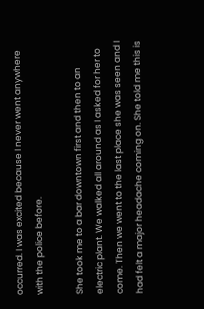occurred. I was excited because I never went anywhere with the police before.

She took me to a bar downtown first and then to an electric plant. We walked all around as I asked for her to come. Then we went to the last place she was seen and I had felt a major headache coming on. She told me this is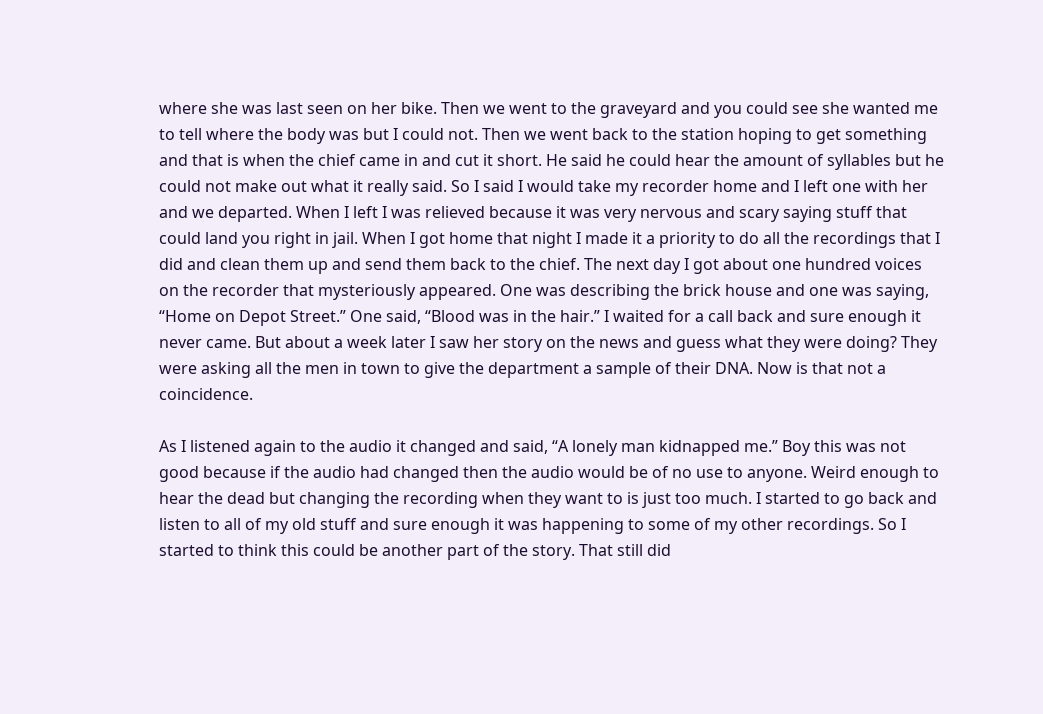where she was last seen on her bike. Then we went to the graveyard and you could see she wanted me to tell where the body was but I could not. Then we went back to the station hoping to get something and that is when the chief came in and cut it short. He said he could hear the amount of syllables but he could not make out what it really said. So I said I would take my recorder home and I left one with her and we departed. When I left I was relieved because it was very nervous and scary saying stuff that could land you right in jail. When I got home that night I made it a priority to do all the recordings that I did and clean them up and send them back to the chief. The next day I got about one hundred voices on the recorder that mysteriously appeared. One was describing the brick house and one was saying, “Home on Depot Street.” One said, “Blood was in the hair.” I waited for a call back and sure enough it never came. But about a week later I saw her story on the news and guess what they were doing? They were asking all the men in town to give the department a sample of their DNA. Now is that not a coincidence.

As I listened again to the audio it changed and said, “A lonely man kidnapped me.” Boy this was not good because if the audio had changed then the audio would be of no use to anyone. Weird enough to hear the dead but changing the recording when they want to is just too much. I started to go back and listen to all of my old stuff and sure enough it was happening to some of my other recordings. So I started to think this could be another part of the story. That still did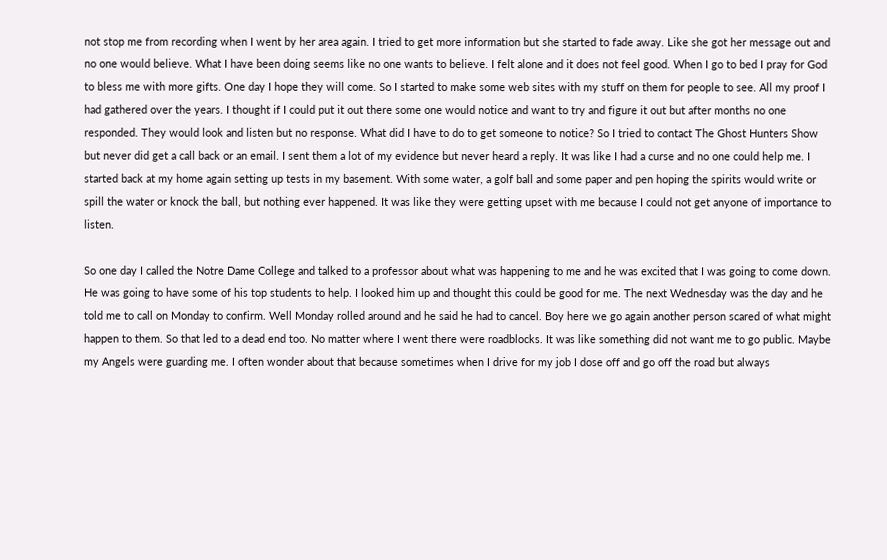not stop me from recording when I went by her area again. I tried to get more information but she started to fade away. Like she got her message out and no one would believe. What I have been doing seems like no one wants to believe. I felt alone and it does not feel good. When I go to bed I pray for God to bless me with more gifts. One day I hope they will come. So I started to make some web sites with my stuff on them for people to see. All my proof I had gathered over the years. I thought if I could put it out there some one would notice and want to try and figure it out but after months no one responded. They would look and listen but no response. What did I have to do to get someone to notice? So I tried to contact The Ghost Hunters Show but never did get a call back or an email. I sent them a lot of my evidence but never heard a reply. It was like I had a curse and no one could help me. I started back at my home again setting up tests in my basement. With some water, a golf ball and some paper and pen hoping the spirits would write or spill the water or knock the ball, but nothing ever happened. It was like they were getting upset with me because I could not get anyone of importance to listen.

So one day I called the Notre Dame College and talked to a professor about what was happening to me and he was excited that I was going to come down. He was going to have some of his top students to help. I looked him up and thought this could be good for me. The next Wednesday was the day and he told me to call on Monday to confirm. Well Monday rolled around and he said he had to cancel. Boy here we go again another person scared of what might happen to them. So that led to a dead end too. No matter where I went there were roadblocks. It was like something did not want me to go public. Maybe my Angels were guarding me. I often wonder about that because sometimes when I drive for my job I dose off and go off the road but always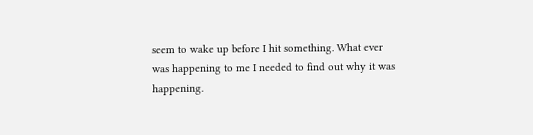seem to wake up before I hit something. What ever was happening to me I needed to find out why it was happening.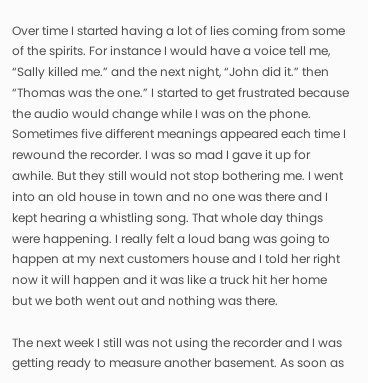Over time I started having a lot of lies coming from some of the spirits. For instance I would have a voice tell me, “Sally killed me.” and the next night, “John did it.” then “Thomas was the one.” I started to get frustrated because the audio would change while I was on the phone. Sometimes five different meanings appeared each time I rewound the recorder. I was so mad I gave it up for awhile. But they still would not stop bothering me. I went into an old house in town and no one was there and I kept hearing a whistling song. That whole day things were happening. I really felt a loud bang was going to happen at my next customers house and I told her right now it will happen and it was like a truck hit her home but we both went out and nothing was there.

The next week I still was not using the recorder and I was getting ready to measure another basement. As soon as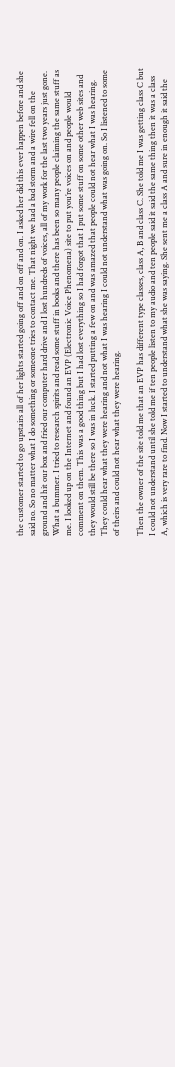the customer started to go upstairs all of her lights started going off and on off and on. I asked her did this ever happen before and she said no. So no matter what I do something or someone tries to contact me. That night we had a bad storm and a wire fell on the ground and hit our box and fried our computer hard drive and I lost hundreds of voices, all of my work for the last two years just gone. What a bummer. I tried to research spirits and read some stuff in books and there has been so many people claiming the same stuff as me. I looked up on the Internet and found an EVP (Electronic Voice Phenomena) site to put you’re voices on and people would comment on them. This was a good thing but I had lost everything so I had forgot that I put some stuff on some other web sites and they would still be there so I was in luck. I started putting a few on and was amazed that people could not hear what I was hearing. They could hear what they were hearing and not what I was hearing I could not understand what was going on. So I listened to some of theirs and could not hear what they were hearing.

Then the owner of the site told me that an EVP has different type classes, class A, B and class C. She told me I was getting class C but I could not understand until she told me if ten people listen to my audio and ten people said it said the same thing then it was a class A, which is very rare to find. Now I started to understand what she was saying. She sent me a class A and sure in enough it said the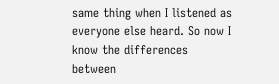same thing when I listened as everyone else heard. So now I know the differences between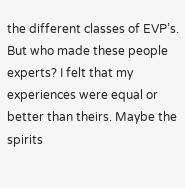the different classes of EVP’s. But who made these people experts? I felt that my experiences were equal or better than theirs. Maybe the spirits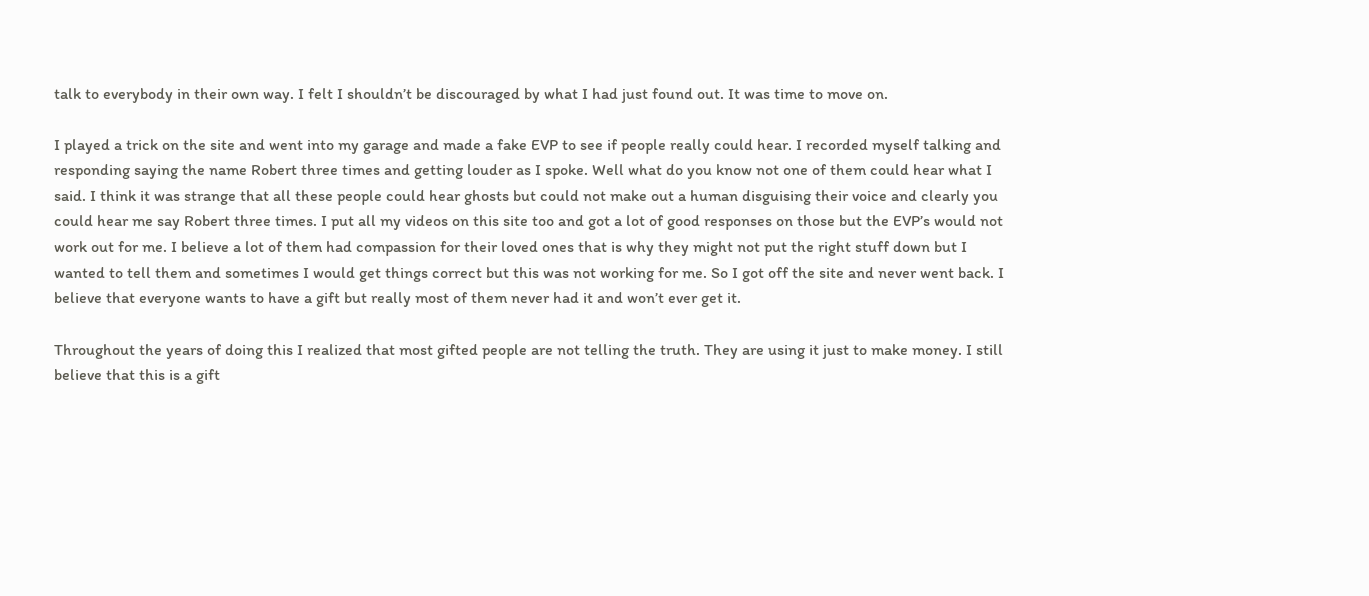talk to everybody in their own way. I felt I shouldn’t be discouraged by what I had just found out. It was time to move on.

I played a trick on the site and went into my garage and made a fake EVP to see if people really could hear. I recorded myself talking and responding saying the name Robert three times and getting louder as I spoke. Well what do you know not one of them could hear what I said. I think it was strange that all these people could hear ghosts but could not make out a human disguising their voice and clearly you could hear me say Robert three times. I put all my videos on this site too and got a lot of good responses on those but the EVP’s would not work out for me. I believe a lot of them had compassion for their loved ones that is why they might not put the right stuff down but I wanted to tell them and sometimes I would get things correct but this was not working for me. So I got off the site and never went back. I believe that everyone wants to have a gift but really most of them never had it and won’t ever get it.

Throughout the years of doing this I realized that most gifted people are not telling the truth. They are using it just to make money. I still believe that this is a gift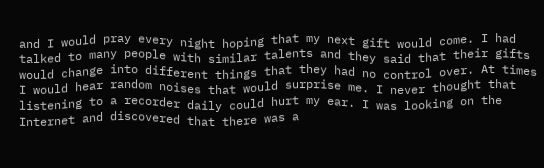and I would pray every night hoping that my next gift would come. I had talked to many people with similar talents and they said that their gifts would change into different things that they had no control over. At times I would hear random noises that would surprise me. I never thought that listening to a recorder daily could hurt my ear. I was looking on the Internet and discovered that there was a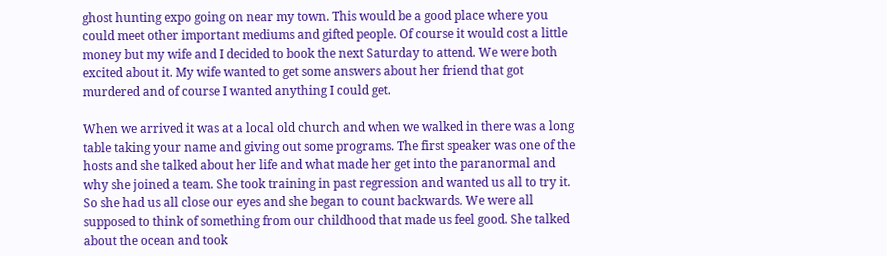ghost hunting expo going on near my town. This would be a good place where you could meet other important mediums and gifted people. Of course it would cost a little money but my wife and I decided to book the next Saturday to attend. We were both excited about it. My wife wanted to get some answers about her friend that got murdered and of course I wanted anything I could get.

When we arrived it was at a local old church and when we walked in there was a long table taking your name and giving out some programs. The first speaker was one of the hosts and she talked about her life and what made her get into the paranormal and why she joined a team. She took training in past regression and wanted us all to try it. So she had us all close our eyes and she began to count backwards. We were all supposed to think of something from our childhood that made us feel good. She talked about the ocean and took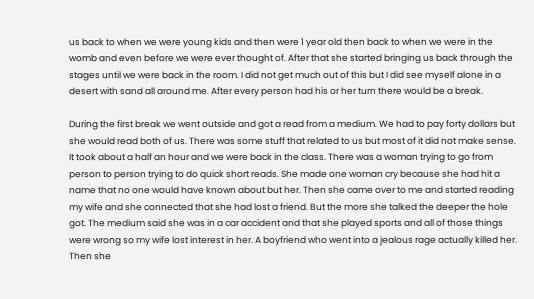us back to when we were young kids and then were 1 year old then back to when we were in the womb and even before we were ever thought of. After that she started bringing us back through the stages until we were back in the room. I did not get much out of this but I did see myself alone in a desert with sand all around me. After every person had his or her turn there would be a break.

During the first break we went outside and got a read from a medium. We had to pay forty dollars but she would read both of us. There was some stuff that related to us but most of it did not make sense. It took about a half an hour and we were back in the class. There was a woman trying to go from person to person trying to do quick short reads. She made one woman cry because she had hit a name that no one would have known about but her. Then she came over to me and started reading my wife and she connected that she had lost a friend. But the more she talked the deeper the hole got. The medium said she was in a car accident and that she played sports and all of those things were wrong so my wife lost interest in her. A boyfriend who went into a jealous rage actually killed her. Then she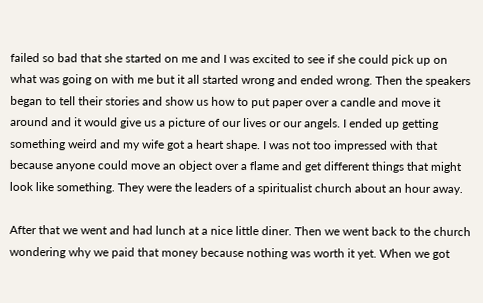failed so bad that she started on me and I was excited to see if she could pick up on what was going on with me but it all started wrong and ended wrong. Then the speakers began to tell their stories and show us how to put paper over a candle and move it around and it would give us a picture of our lives or our angels. I ended up getting something weird and my wife got a heart shape. I was not too impressed with that because anyone could move an object over a flame and get different things that might look like something. They were the leaders of a spiritualist church about an hour away.

After that we went and had lunch at a nice little diner. Then we went back to the church wondering why we paid that money because nothing was worth it yet. When we got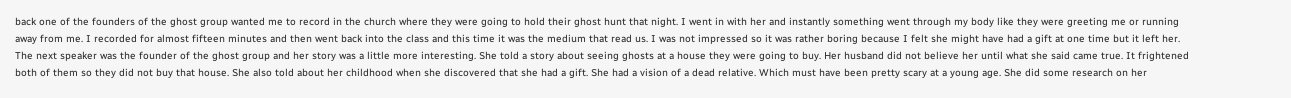back one of the founders of the ghost group wanted me to record in the church where they were going to hold their ghost hunt that night. I went in with her and instantly something went through my body like they were greeting me or running away from me. I recorded for almost fifteen minutes and then went back into the class and this time it was the medium that read us. I was not impressed so it was rather boring because I felt she might have had a gift at one time but it left her. The next speaker was the founder of the ghost group and her story was a little more interesting. She told a story about seeing ghosts at a house they were going to buy. Her husband did not believe her until what she said came true. It frightened both of them so they did not buy that house. She also told about her childhood when she discovered that she had a gift. She had a vision of a dead relative. Which must have been pretty scary at a young age. She did some research on her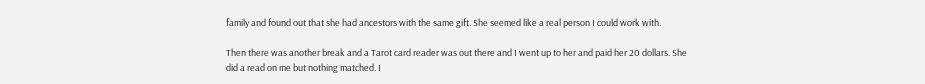family and found out that she had ancestors with the same gift. She seemed like a real person I could work with.

Then there was another break and a Tarot card reader was out there and I went up to her and paid her 20 dollars. She did a read on me but nothing matched. I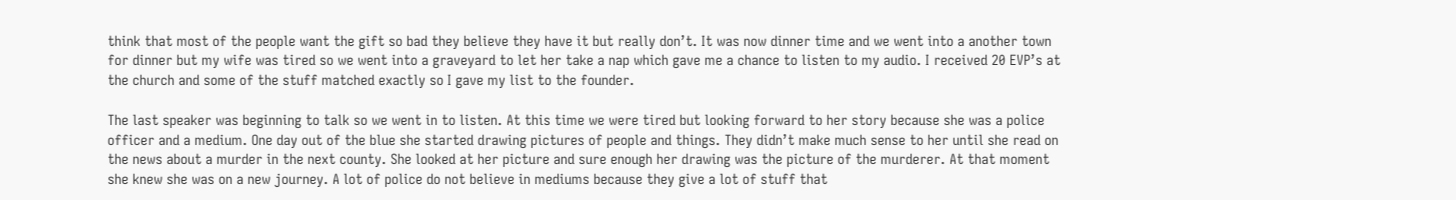think that most of the people want the gift so bad they believe they have it but really don’t. It was now dinner time and we went into a another town for dinner but my wife was tired so we went into a graveyard to let her take a nap which gave me a chance to listen to my audio. I received 20 EVP’s at the church and some of the stuff matched exactly so I gave my list to the founder.

The last speaker was beginning to talk so we went in to listen. At this time we were tired but looking forward to her story because she was a police officer and a medium. One day out of the blue she started drawing pictures of people and things. They didn’t make much sense to her until she read on the news about a murder in the next county. She looked at her picture and sure enough her drawing was the picture of the murderer. At that moment she knew she was on a new journey. A lot of police do not believe in mediums because they give a lot of stuff that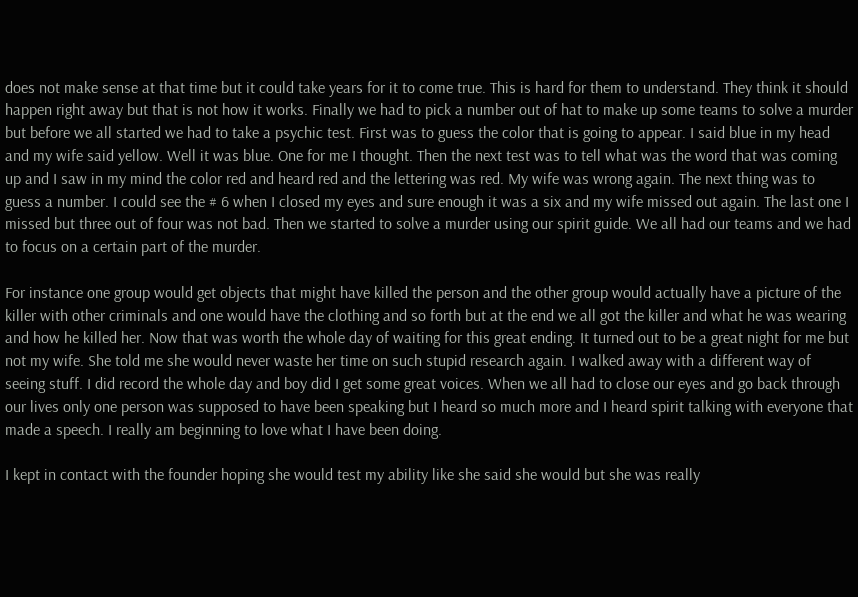does not make sense at that time but it could take years for it to come true. This is hard for them to understand. They think it should happen right away but that is not how it works. Finally we had to pick a number out of hat to make up some teams to solve a murder but before we all started we had to take a psychic test. First was to guess the color that is going to appear. I said blue in my head and my wife said yellow. Well it was blue. One for me I thought. Then the next test was to tell what was the word that was coming up and I saw in my mind the color red and heard red and the lettering was red. My wife was wrong again. The next thing was to guess a number. I could see the # 6 when I closed my eyes and sure enough it was a six and my wife missed out again. The last one I missed but three out of four was not bad. Then we started to solve a murder using our spirit guide. We all had our teams and we had to focus on a certain part of the murder.

For instance one group would get objects that might have killed the person and the other group would actually have a picture of the killer with other criminals and one would have the clothing and so forth but at the end we all got the killer and what he was wearing and how he killed her. Now that was worth the whole day of waiting for this great ending. It turned out to be a great night for me but not my wife. She told me she would never waste her time on such stupid research again. I walked away with a different way of seeing stuff. I did record the whole day and boy did I get some great voices. When we all had to close our eyes and go back through our lives only one person was supposed to have been speaking but I heard so much more and I heard spirit talking with everyone that made a speech. I really am beginning to love what I have been doing.

I kept in contact with the founder hoping she would test my ability like she said she would but she was really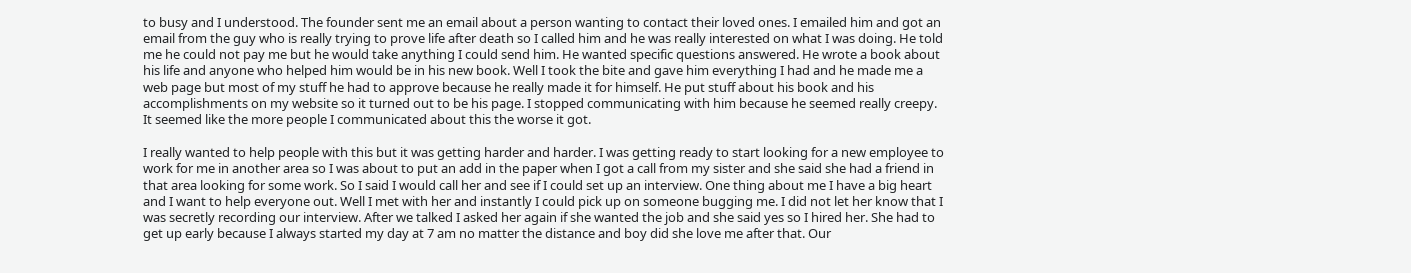to busy and I understood. The founder sent me an email about a person wanting to contact their loved ones. I emailed him and got an email from the guy who is really trying to prove life after death so I called him and he was really interested on what I was doing. He told me he could not pay me but he would take anything I could send him. He wanted specific questions answered. He wrote a book about his life and anyone who helped him would be in his new book. Well I took the bite and gave him everything I had and he made me a web page but most of my stuff he had to approve because he really made it for himself. He put stuff about his book and his accomplishments on my website so it turned out to be his page. I stopped communicating with him because he seemed really creepy. It seemed like the more people I communicated about this the worse it got.

I really wanted to help people with this but it was getting harder and harder. I was getting ready to start looking for a new employee to work for me in another area so I was about to put an add in the paper when I got a call from my sister and she said she had a friend in that area looking for some work. So I said I would call her and see if I could set up an interview. One thing about me I have a big heart and I want to help everyone out. Well I met with her and instantly I could pick up on someone bugging me. I did not let her know that I was secretly recording our interview. After we talked I asked her again if she wanted the job and she said yes so I hired her. She had to get up early because I always started my day at 7 am no matter the distance and boy did she love me after that. Our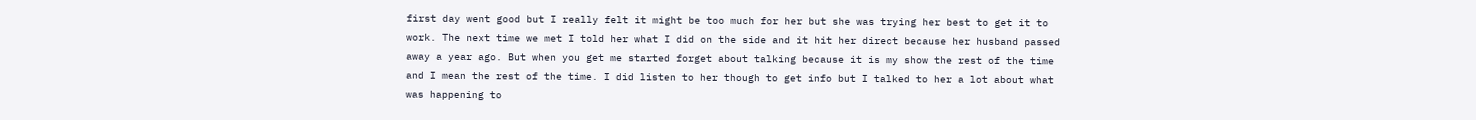first day went good but I really felt it might be too much for her but she was trying her best to get it to work. The next time we met I told her what I did on the side and it hit her direct because her husband passed away a year ago. But when you get me started forget about talking because it is my show the rest of the time and I mean the rest of the time. I did listen to her though to get info but I talked to her a lot about what was happening to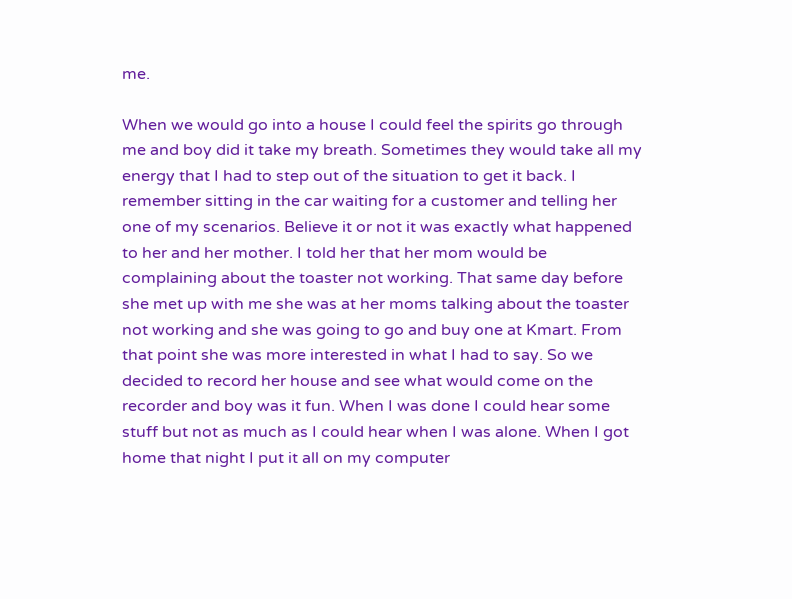me.

When we would go into a house I could feel the spirits go through me and boy did it take my breath. Sometimes they would take all my energy that I had to step out of the situation to get it back. I remember sitting in the car waiting for a customer and telling her one of my scenarios. Believe it or not it was exactly what happened to her and her mother. I told her that her mom would be complaining about the toaster not working. That same day before she met up with me she was at her moms talking about the toaster not working and she was going to go and buy one at Kmart. From that point she was more interested in what I had to say. So we decided to record her house and see what would come on the recorder and boy was it fun. When I was done I could hear some stuff but not as much as I could hear when I was alone. When I got home that night I put it all on my computer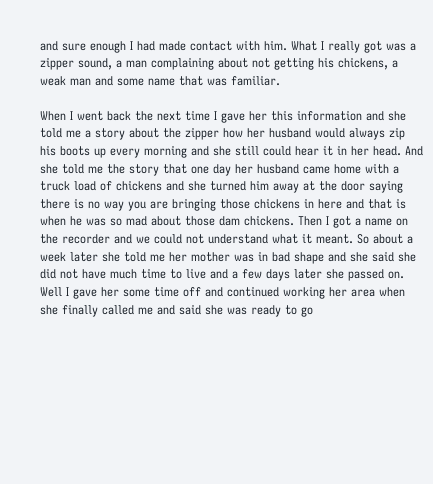and sure enough I had made contact with him. What I really got was a zipper sound, a man complaining about not getting his chickens, a weak man and some name that was familiar.

When I went back the next time I gave her this information and she told me a story about the zipper how her husband would always zip his boots up every morning and she still could hear it in her head. And she told me the story that one day her husband came home with a truck load of chickens and she turned him away at the door saying there is no way you are bringing those chickens in here and that is when he was so mad about those dam chickens. Then I got a name on the recorder and we could not understand what it meant. So about a week later she told me her mother was in bad shape and she said she did not have much time to live and a few days later she passed on. Well I gave her some time off and continued working her area when she finally called me and said she was ready to go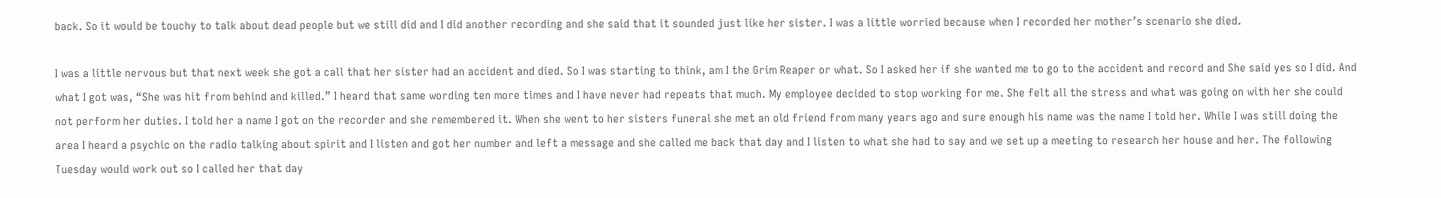back. So it would be touchy to talk about dead people but we still did and I did another recording and she said that it sounded just like her sister. I was a little worried because when I recorded her mother’s scenario she died.

I was a little nervous but that next week she got a call that her sister had an accident and died. So I was starting to think, am I the Grim Reaper or what. So I asked her if she wanted me to go to the accident and record and She said yes so I did. And what I got was, “She was hit from behind and killed.” I heard that same wording ten more times and I have never had repeats that much. My employee decided to stop working for me. She felt all the stress and what was going on with her she could not perform her duties. I told her a name I got on the recorder and she remembered it. When she went to her sisters funeral she met an old friend from many years ago and sure enough his name was the name I told her. While I was still doing the area I heard a psychic on the radio talking about spirit and I listen and got her number and left a message and she called me back that day and I listen to what she had to say and we set up a meeting to research her house and her. The following Tuesday would work out so I called her that day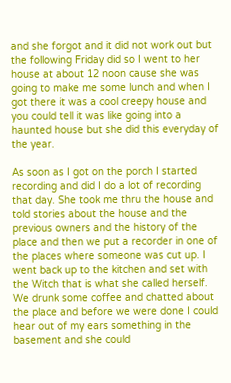and she forgot and it did not work out but the following Friday did so I went to her house at about 12 noon cause she was going to make me some lunch and when I got there it was a cool creepy house and you could tell it was like going into a haunted house but she did this everyday of the year.

As soon as I got on the porch I started recording and did I do a lot of recording that day. She took me thru the house and told stories about the house and the previous owners and the history of the place and then we put a recorder in one of the places where someone was cut up. I went back up to the kitchen and set with the Witch that is what she called herself. We drunk some coffee and chatted about the place and before we were done I could hear out of my ears something in the basement and she could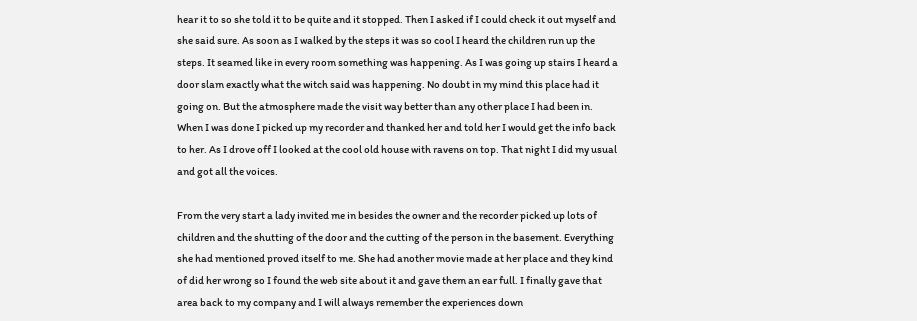hear it to so she told it to be quite and it stopped. Then I asked if I could check it out myself and she said sure. As soon as I walked by the steps it was so cool I heard the children run up the steps. It seamed like in every room something was happening. As I was going up stairs I heard a door slam exactly what the witch said was happening. No doubt in my mind this place had it going on. But the atmosphere made the visit way better than any other place I had been in. When I was done I picked up my recorder and thanked her and told her I would get the info back to her. As I drove off I looked at the cool old house with ravens on top. That night I did my usual and got all the voices.

From the very start a lady invited me in besides the owner and the recorder picked up lots of children and the shutting of the door and the cutting of the person in the basement. Everything she had mentioned proved itself to me. She had another movie made at her place and they kind of did her wrong so I found the web site about it and gave them an ear full. I finally gave that area back to my company and I will always remember the experiences down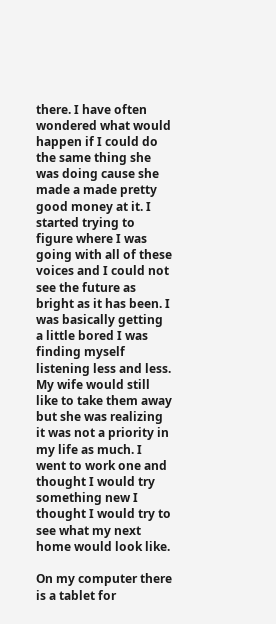there. I have often wondered what would happen if I could do the same thing she was doing cause she made a made pretty good money at it. I started trying to figure where I was going with all of these voices and I could not see the future as bright as it has been. I was basically getting a little bored I was finding myself listening less and less. My wife would still like to take them away but she was realizing it was not a priority in my life as much. I went to work one and thought I would try something new I thought I would try to see what my next home would look like.

On my computer there is a tablet for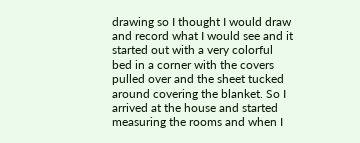drawing so I thought I would draw and record what I would see and it started out with a very colorful bed in a corner with the covers pulled over and the sheet tucked around covering the blanket. So I arrived at the house and started measuring the rooms and when I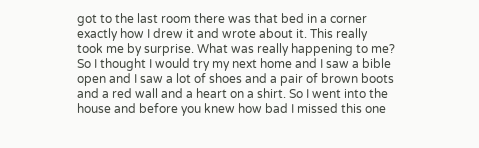got to the last room there was that bed in a corner exactly how I drew it and wrote about it. This really took me by surprise. What was really happening to me? So I thought I would try my next home and I saw a bible open and I saw a lot of shoes and a pair of brown boots and a red wall and a heart on a shirt. So I went into the house and before you knew how bad I missed this one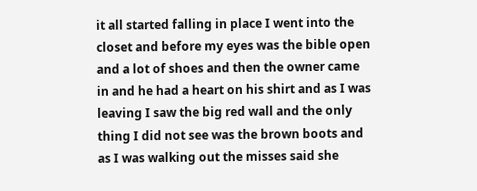it all started falling in place I went into the closet and before my eyes was the bible open and a lot of shoes and then the owner came in and he had a heart on his shirt and as I was leaving I saw the big red wall and the only thing I did not see was the brown boots and as I was walking out the misses said she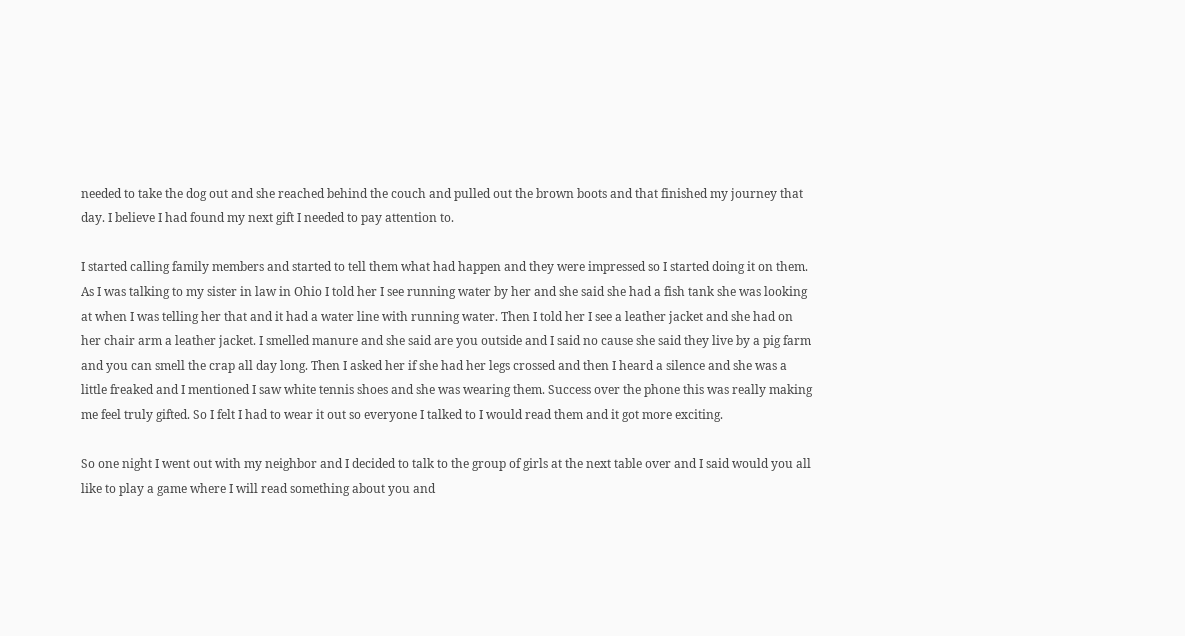needed to take the dog out and she reached behind the couch and pulled out the brown boots and that finished my journey that day. I believe I had found my next gift I needed to pay attention to.

I started calling family members and started to tell them what had happen and they were impressed so I started doing it on them. As I was talking to my sister in law in Ohio I told her I see running water by her and she said she had a fish tank she was looking at when I was telling her that and it had a water line with running water. Then I told her I see a leather jacket and she had on her chair arm a leather jacket. I smelled manure and she said are you outside and I said no cause she said they live by a pig farm and you can smell the crap all day long. Then I asked her if she had her legs crossed and then I heard a silence and she was a little freaked and I mentioned I saw white tennis shoes and she was wearing them. Success over the phone this was really making me feel truly gifted. So I felt I had to wear it out so everyone I talked to I would read them and it got more exciting.

So one night I went out with my neighbor and I decided to talk to the group of girls at the next table over and I said would you all like to play a game where I will read something about you and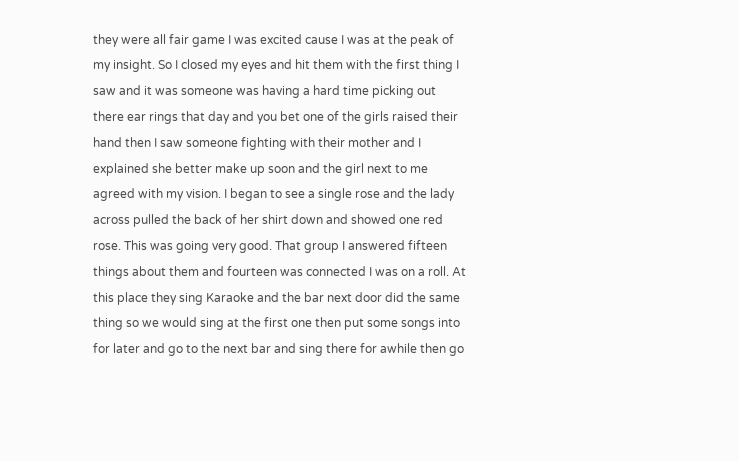they were all fair game I was excited cause I was at the peak of my insight. So I closed my eyes and hit them with the first thing I saw and it was someone was having a hard time picking out there ear rings that day and you bet one of the girls raised their hand then I saw someone fighting with their mother and I explained she better make up soon and the girl next to me agreed with my vision. I began to see a single rose and the lady across pulled the back of her shirt down and showed one red rose. This was going very good. That group I answered fifteen things about them and fourteen was connected I was on a roll. At this place they sing Karaoke and the bar next door did the same thing so we would sing at the first one then put some songs into for later and go to the next bar and sing there for awhile then go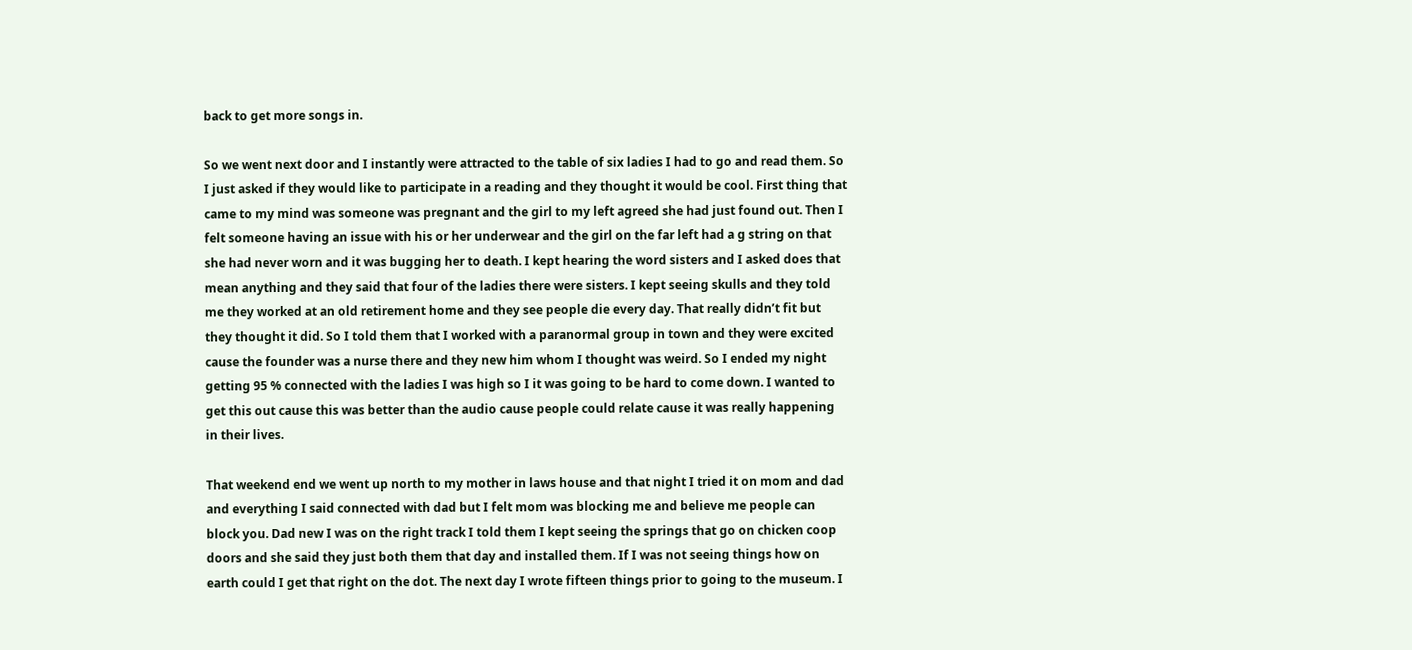back to get more songs in.

So we went next door and I instantly were attracted to the table of six ladies I had to go and read them. So I just asked if they would like to participate in a reading and they thought it would be cool. First thing that came to my mind was someone was pregnant and the girl to my left agreed she had just found out. Then I felt someone having an issue with his or her underwear and the girl on the far left had a g string on that she had never worn and it was bugging her to death. I kept hearing the word sisters and I asked does that mean anything and they said that four of the ladies there were sisters. I kept seeing skulls and they told me they worked at an old retirement home and they see people die every day. That really didn’t fit but they thought it did. So I told them that I worked with a paranormal group in town and they were excited cause the founder was a nurse there and they new him whom I thought was weird. So I ended my night getting 95 % connected with the ladies I was high so I it was going to be hard to come down. I wanted to get this out cause this was better than the audio cause people could relate cause it was really happening in their lives.

That weekend end we went up north to my mother in laws house and that night I tried it on mom and dad and everything I said connected with dad but I felt mom was blocking me and believe me people can block you. Dad new I was on the right track I told them I kept seeing the springs that go on chicken coop doors and she said they just both them that day and installed them. If I was not seeing things how on earth could I get that right on the dot. The next day I wrote fifteen things prior to going to the museum. I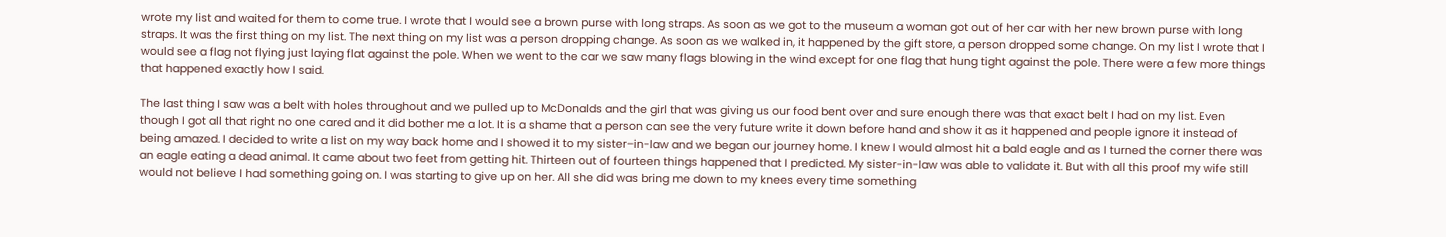wrote my list and waited for them to come true. I wrote that I would see a brown purse with long straps. As soon as we got to the museum a woman got out of her car with her new brown purse with long straps. It was the first thing on my list. The next thing on my list was a person dropping change. As soon as we walked in, it happened by the gift store, a person dropped some change. On my list I wrote that I would see a flag not flying just laying flat against the pole. When we went to the car we saw many flags blowing in the wind except for one flag that hung tight against the pole. There were a few more things that happened exactly how I said.

The last thing I saw was a belt with holes throughout and we pulled up to McDonalds and the girl that was giving us our food bent over and sure enough there was that exact belt I had on my list. Even though I got all that right no one cared and it did bother me a lot. It is a shame that a person can see the very future write it down before hand and show it as it happened and people ignore it instead of being amazed. I decided to write a list on my way back home and I showed it to my sister–in-law and we began our journey home. I knew I would almost hit a bald eagle and as I turned the corner there was an eagle eating a dead animal. It came about two feet from getting hit. Thirteen out of fourteen things happened that I predicted. My sister-in-law was able to validate it. But with all this proof my wife still would not believe I had something going on. I was starting to give up on her. All she did was bring me down to my knees every time something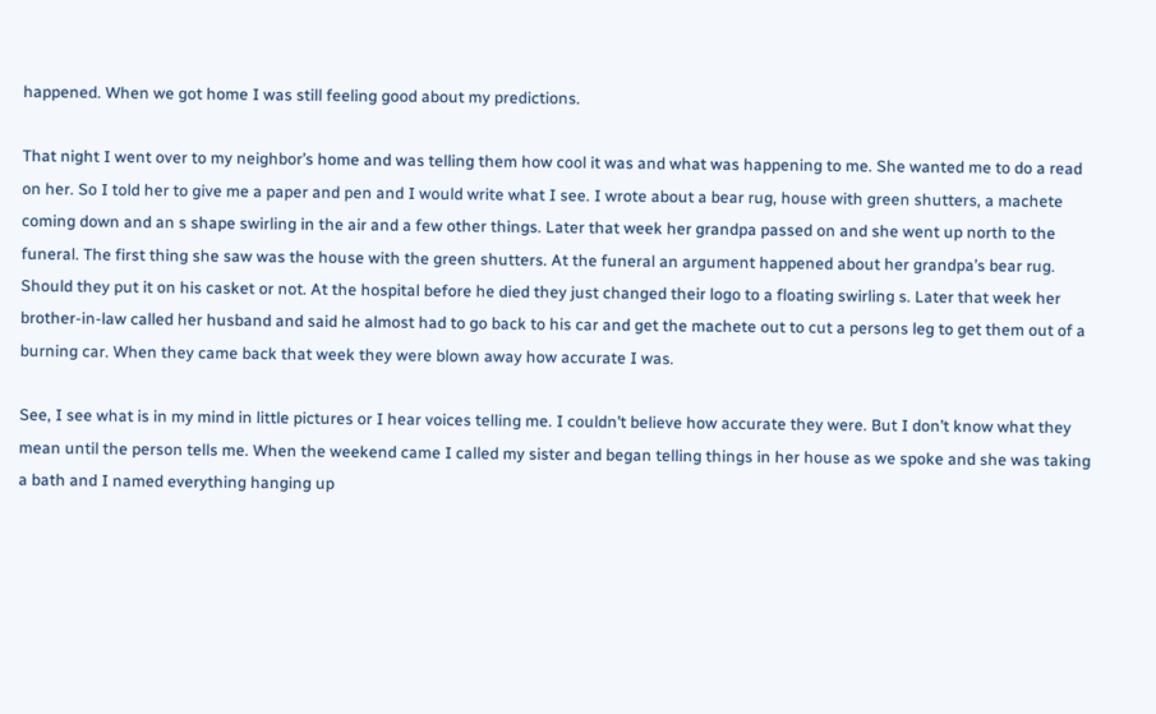happened. When we got home I was still feeling good about my predictions.

That night I went over to my neighbor’s home and was telling them how cool it was and what was happening to me. She wanted me to do a read on her. So I told her to give me a paper and pen and I would write what I see. I wrote about a bear rug, house with green shutters, a machete coming down and an s shape swirling in the air and a few other things. Later that week her grandpa passed on and she went up north to the funeral. The first thing she saw was the house with the green shutters. At the funeral an argument happened about her grandpa’s bear rug. Should they put it on his casket or not. At the hospital before he died they just changed their logo to a floating swirling s. Later that week her brother-in-law called her husband and said he almost had to go back to his car and get the machete out to cut a persons leg to get them out of a burning car. When they came back that week they were blown away how accurate I was.

See, I see what is in my mind in little pictures or I hear voices telling me. I couldn’t believe how accurate they were. But I don’t know what they mean until the person tells me. When the weekend came I called my sister and began telling things in her house as we spoke and she was taking a bath and I named everything hanging up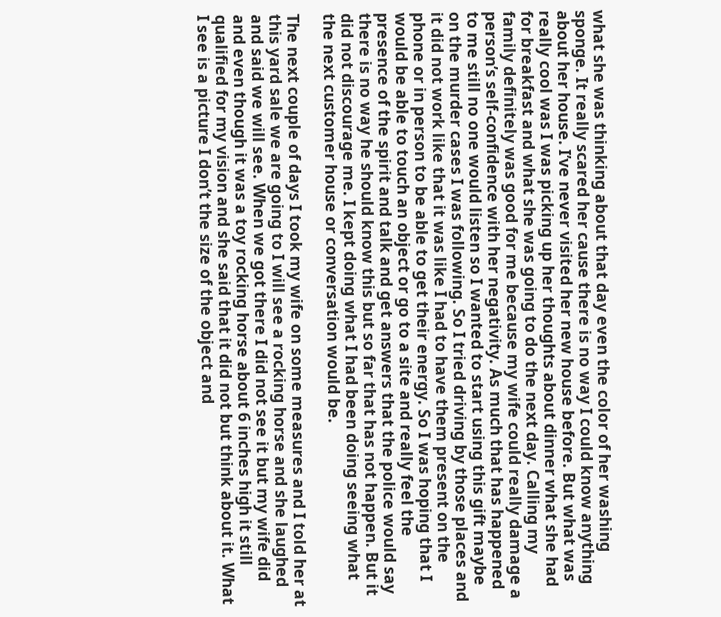what she was thinking about that day even the color of her washing sponge. It really scared her cause there is no way I could know anything about her house. I’ve never visited her new house before. But what was really cool was I was picking up her thoughts about dinner what she had for breakfast and what she was going to do the next day. Calling my family definitely was good for me because my wife could really damage a person’s self-confidence with her negativity. As much that has happened to me still no one would listen so I wanted to start using this gift maybe on the murder cases I was following. So I tried driving by those places and it did not work like that it was like I had to have them present on the phone or in person to be able to get their energy. So I was hoping that I would be able to touch an object or go to a site and really feel the presence of the spirit and talk and get answers that the police would say there is no way he should know this but so far that has not happen. But it did not discourage me. I kept doing what I had been doing seeing what the next customer house or conversation would be.

The next couple of days I took my wife on some measures and I told her at this yard sale we are going to I will see a rocking horse and she laughed and said we will see. When we got there I did not see it but my wife did and even though it was a toy rocking horse about 6 inches high it still qualified for my vision and she said that it did not but think about it. What I see is a picture I don’t the size of the object and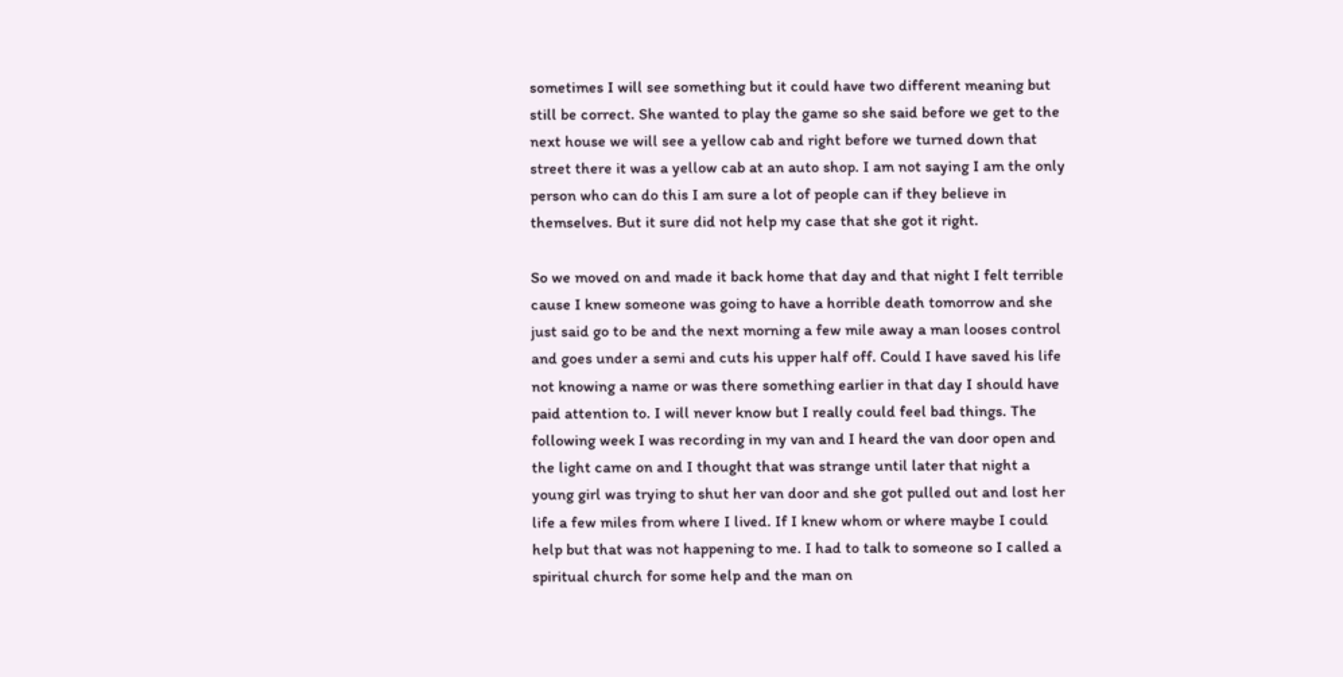sometimes I will see something but it could have two different meaning but still be correct. She wanted to play the game so she said before we get to the next house we will see a yellow cab and right before we turned down that street there it was a yellow cab at an auto shop. I am not saying I am the only person who can do this I am sure a lot of people can if they believe in themselves. But it sure did not help my case that she got it right.

So we moved on and made it back home that day and that night I felt terrible cause I knew someone was going to have a horrible death tomorrow and she just said go to be and the next morning a few mile away a man looses control and goes under a semi and cuts his upper half off. Could I have saved his life not knowing a name or was there something earlier in that day I should have paid attention to. I will never know but I really could feel bad things. The following week I was recording in my van and I heard the van door open and the light came on and I thought that was strange until later that night a young girl was trying to shut her van door and she got pulled out and lost her life a few miles from where I lived. If I knew whom or where maybe I could help but that was not happening to me. I had to talk to someone so I called a spiritual church for some help and the man on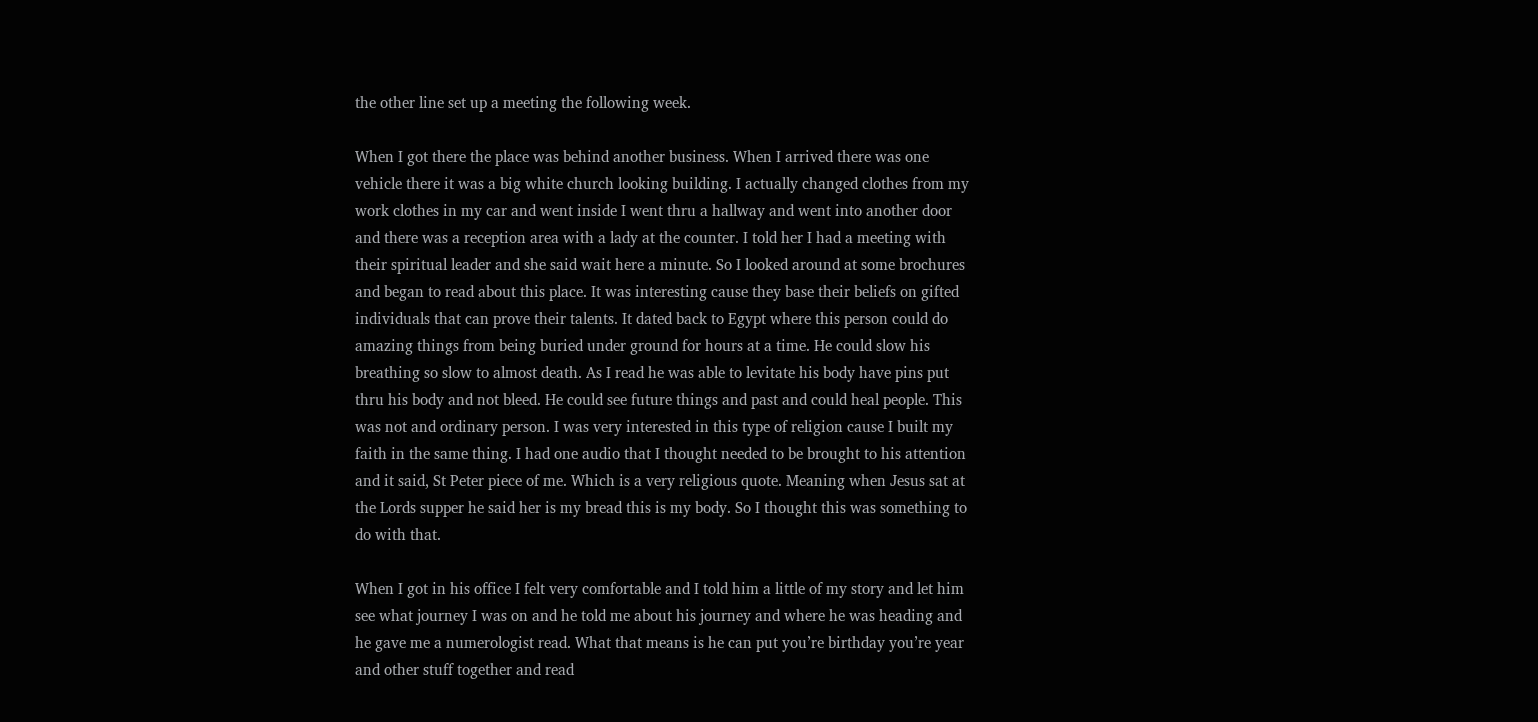the other line set up a meeting the following week.

When I got there the place was behind another business. When I arrived there was one vehicle there it was a big white church looking building. I actually changed clothes from my work clothes in my car and went inside I went thru a hallway and went into another door and there was a reception area with a lady at the counter. I told her I had a meeting with their spiritual leader and she said wait here a minute. So I looked around at some brochures and began to read about this place. It was interesting cause they base their beliefs on gifted individuals that can prove their talents. It dated back to Egypt where this person could do amazing things from being buried under ground for hours at a time. He could slow his breathing so slow to almost death. As I read he was able to levitate his body have pins put thru his body and not bleed. He could see future things and past and could heal people. This was not and ordinary person. I was very interested in this type of religion cause I built my faith in the same thing. I had one audio that I thought needed to be brought to his attention and it said, St Peter piece of me. Which is a very religious quote. Meaning when Jesus sat at the Lords supper he said her is my bread this is my body. So I thought this was something to do with that.

When I got in his office I felt very comfortable and I told him a little of my story and let him see what journey I was on and he told me about his journey and where he was heading and he gave me a numerologist read. What that means is he can put you’re birthday you’re year and other stuff together and read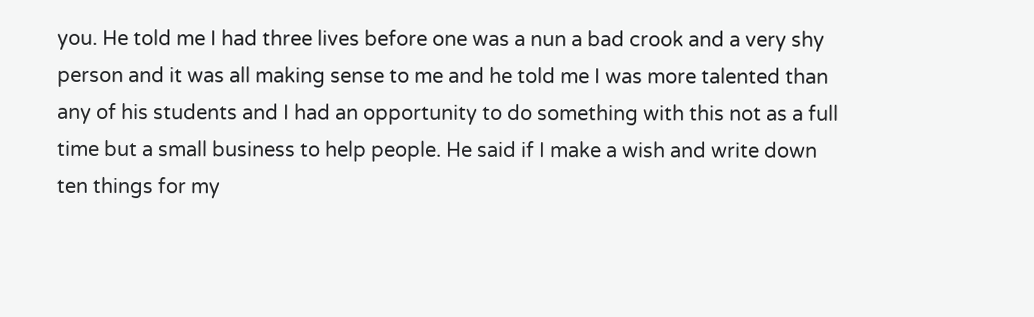you. He told me I had three lives before one was a nun a bad crook and a very shy person and it was all making sense to me and he told me I was more talented than any of his students and I had an opportunity to do something with this not as a full time but a small business to help people. He said if I make a wish and write down ten things for my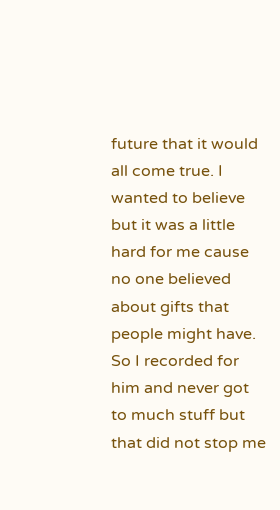future that it would all come true. I wanted to believe but it was a little hard for me cause no one believed about gifts that people might have. So I recorded for him and never got to much stuff but that did not stop me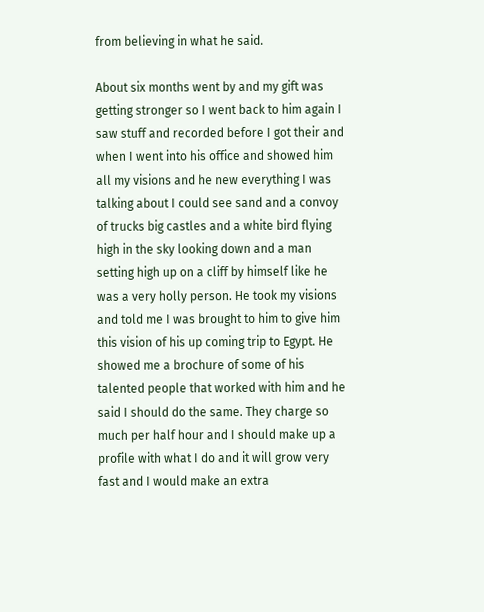from believing in what he said.

About six months went by and my gift was getting stronger so I went back to him again I saw stuff and recorded before I got their and when I went into his office and showed him all my visions and he new everything I was talking about I could see sand and a convoy of trucks big castles and a white bird flying high in the sky looking down and a man setting high up on a cliff by himself like he was a very holly person. He took my visions and told me I was brought to him to give him this vision of his up coming trip to Egypt. He showed me a brochure of some of his talented people that worked with him and he said I should do the same. They charge so much per half hour and I should make up a profile with what I do and it will grow very fast and I would make an extra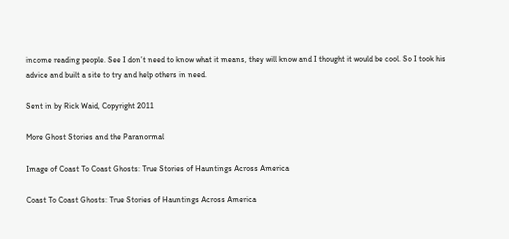income reading people. See I don’t need to know what it means, they will know and I thought it would be cool. So I took his advice and built a site to try and help others in need.

Sent in by Rick Waid, Copyright 2011

More Ghost Stories and the Paranormal

Image of Coast To Coast Ghosts: True Stories of Hauntings Across America

Coast To Coast Ghosts: True Stories of Hauntings Across America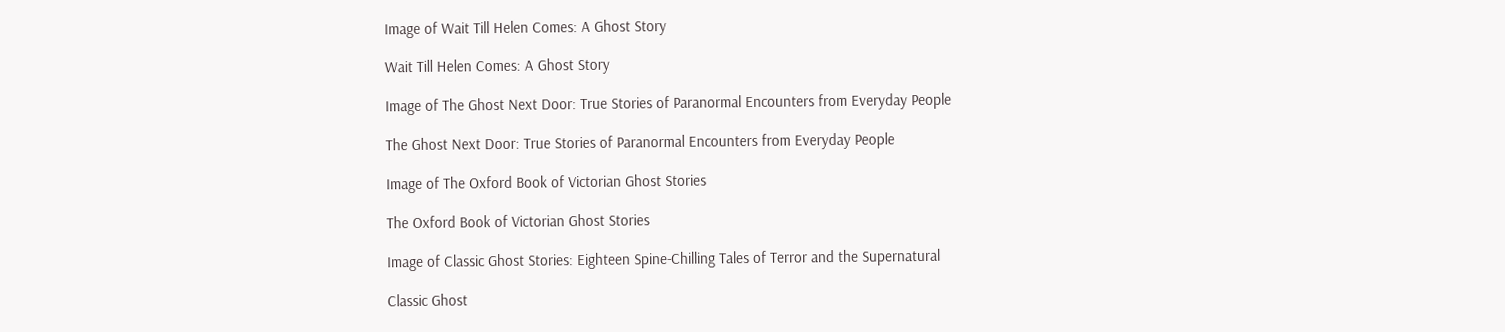Image of Wait Till Helen Comes: A Ghost Story

Wait Till Helen Comes: A Ghost Story

Image of The Ghost Next Door: True Stories of Paranormal Encounters from Everyday People

The Ghost Next Door: True Stories of Paranormal Encounters from Everyday People

Image of The Oxford Book of Victorian Ghost Stories

The Oxford Book of Victorian Ghost Stories

Image of Classic Ghost Stories: Eighteen Spine-Chilling Tales of Terror and the Supernatural

Classic Ghost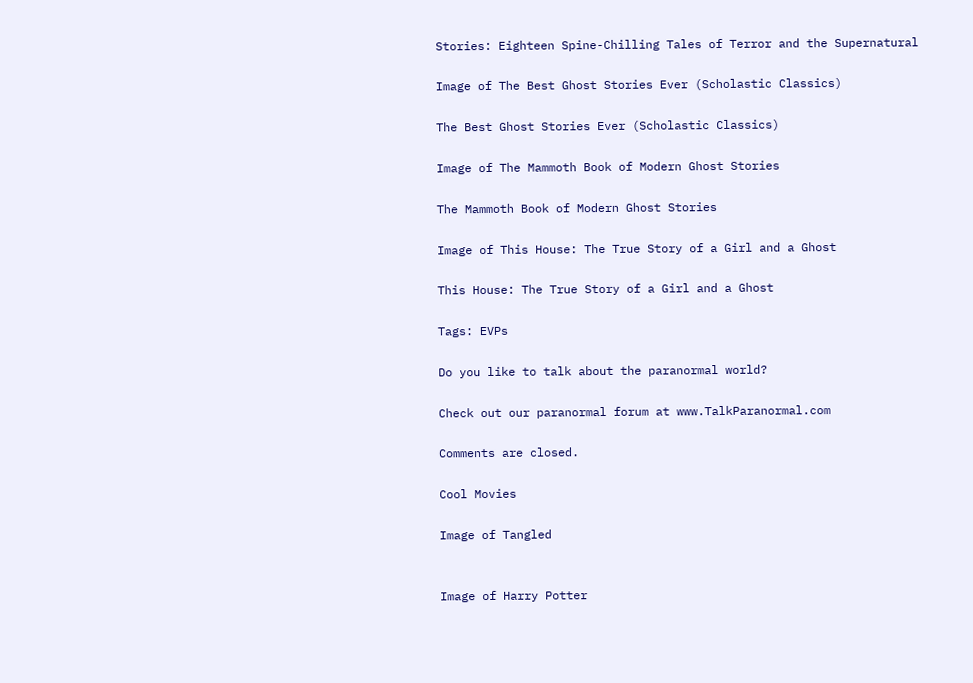Stories: Eighteen Spine-Chilling Tales of Terror and the Supernatural

Image of The Best Ghost Stories Ever (Scholastic Classics)

The Best Ghost Stories Ever (Scholastic Classics)

Image of The Mammoth Book of Modern Ghost Stories

The Mammoth Book of Modern Ghost Stories

Image of This House: The True Story of a Girl and a Ghost

This House: The True Story of a Girl and a Ghost

Tags: EVPs

Do you like to talk about the paranormal world?

Check out our paranormal forum at www.TalkParanormal.com

Comments are closed.

Cool Movies

Image of Tangled


Image of Harry Potter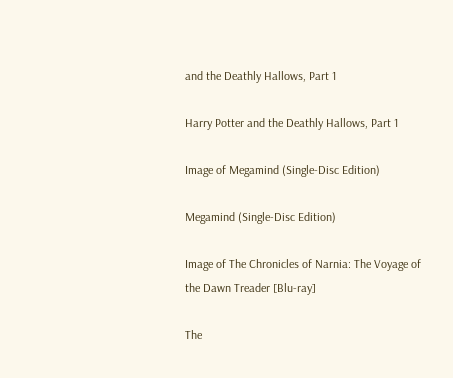and the Deathly Hallows, Part 1

Harry Potter and the Deathly Hallows, Part 1

Image of Megamind (Single-Disc Edition)

Megamind (Single-Disc Edition)

Image of The Chronicles of Narnia: The Voyage of the Dawn Treader [Blu-ray]

The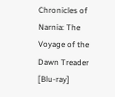Chronicles of Narnia: The Voyage of the Dawn Treader [Blu-ray]